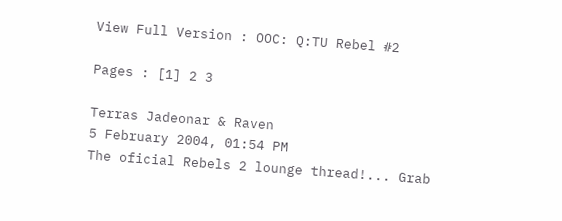View Full Version : OOC: Q:TU Rebel #2

Pages : [1] 2 3

Terras Jadeonar & Raven
5 February 2004, 01:54 PM
The oficial Rebels 2 lounge thread!... Grab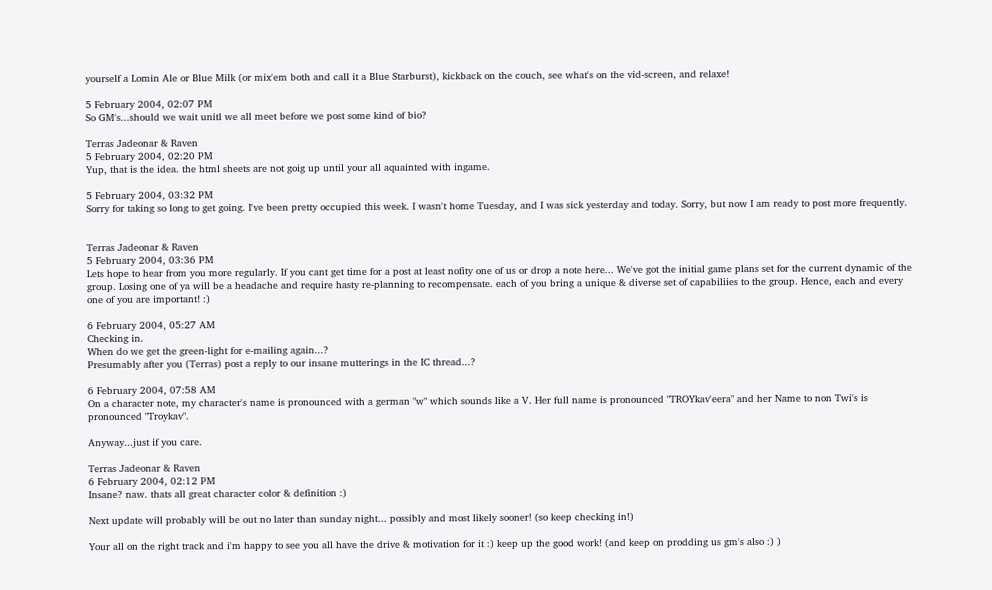yourself a Lomin Ale or Blue Milk (or mix'em both and call it a Blue Starburst), kickback on the couch, see what's on the vid-screen, and relaxe!

5 February 2004, 02:07 PM
So GM's...should we wait unitl we all meet before we post some kind of bio?

Terras Jadeonar & Raven
5 February 2004, 02:20 PM
Yup, that is the idea. the html sheets are not goig up until your all aquainted with ingame.

5 February 2004, 03:32 PM
Sorry for taking so long to get going. I've been pretty occupied this week. I wasn't home Tuesday, and I was sick yesterday and today. Sorry, but now I am ready to post more frequently.


Terras Jadeonar & Raven
5 February 2004, 03:36 PM
Lets hope to hear from you more regularly. If you cant get time for a post at least nofity one of us or drop a note here... We've got the initial game plans set for the current dynamic of the group. Losing one of ya will be a headache and require hasty re-planning to recompensate. each of you bring a unique & diverse set of capabiliies to the group. Hence, each and every one of you are important! :)

6 February 2004, 05:27 AM
Checking in.
When do we get the green-light for e-mailing again...?
Presumably after you (Terras) post a reply to our insane mutterings in the IC thread...?

6 February 2004, 07:58 AM
On a character note, my character's name is pronounced with a german "w" which sounds like a V. Her full name is pronounced "TROYkav'eera" and her Name to non Twi's is pronounced "Troykav".

Anyway...just if you care.

Terras Jadeonar & Raven
6 February 2004, 02:12 PM
Insane? naw. thats all great character color & definition :)

Next update will probably will be out no later than sunday night... possibly and most likely sooner! (so keep checking in!)

Your all on the right track and i'm happy to see you all have the drive & motivation for it :) keep up the good work! (and keep on prodding us gm's also :) )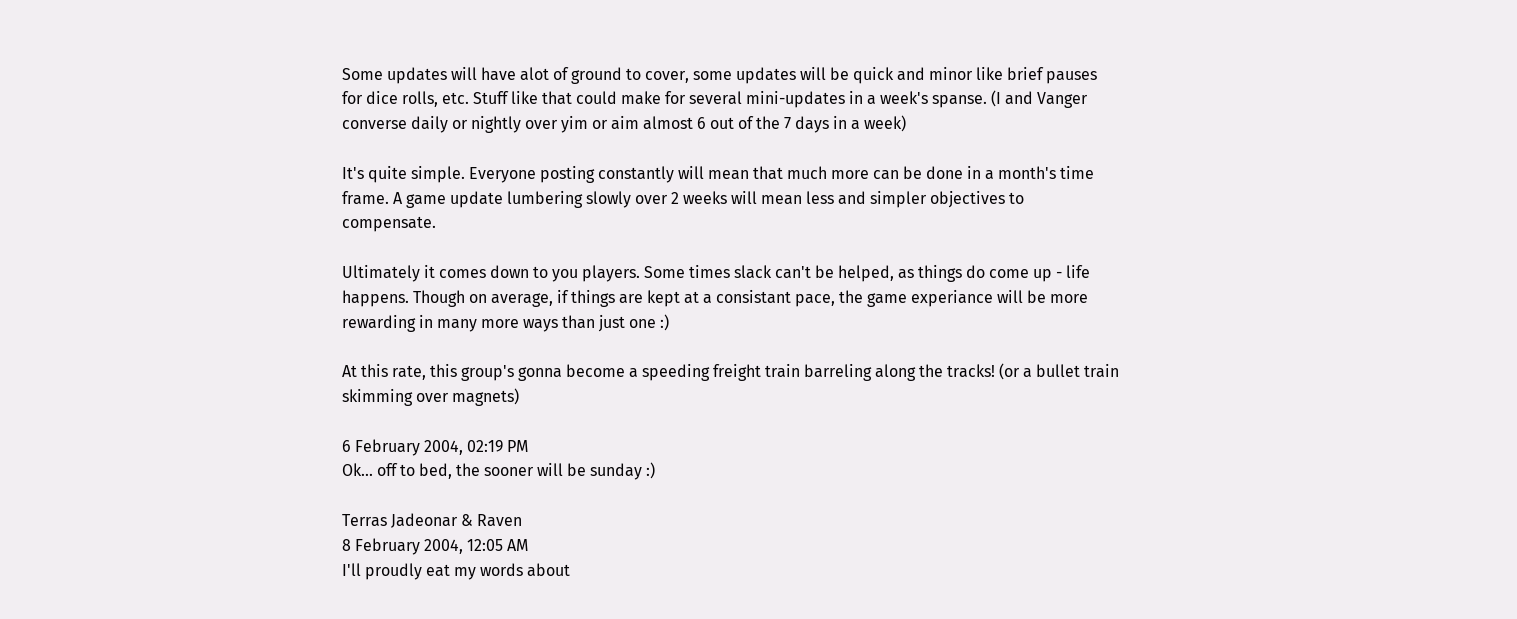Some updates will have alot of ground to cover, some updates will be quick and minor like brief pauses for dice rolls, etc. Stuff like that could make for several mini-updates in a week's spanse. (I and Vanger converse daily or nightly over yim or aim almost 6 out of the 7 days in a week)

It's quite simple. Everyone posting constantly will mean that much more can be done in a month's time frame. A game update lumbering slowly over 2 weeks will mean less and simpler objectives to compensate.

Ultimately it comes down to you players. Some times slack can't be helped, as things do come up - life happens. Though on average, if things are kept at a consistant pace, the game experiance will be more rewarding in many more ways than just one :)

At this rate, this group's gonna become a speeding freight train barreling along the tracks! (or a bullet train skimming over magnets)

6 February 2004, 02:19 PM
Ok... off to bed, the sooner will be sunday :)

Terras Jadeonar & Raven
8 February 2004, 12:05 AM
I'll proudly eat my words about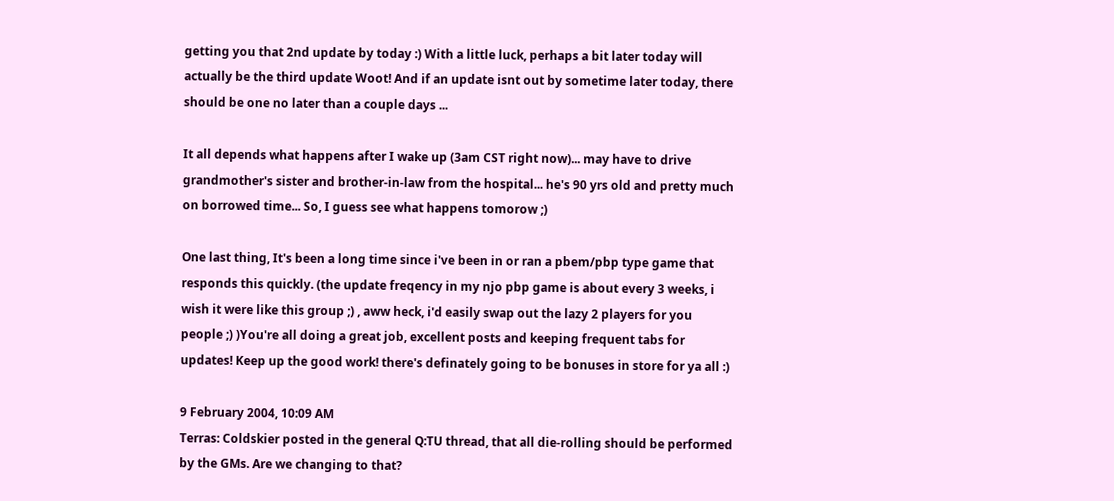getting you that 2nd update by today :) With a little luck, perhaps a bit later today will actually be the third update Woot! And if an update isnt out by sometime later today, there should be one no later than a couple days ...

It all depends what happens after I wake up (3am CST right now)... may have to drive grandmother's sister and brother-in-law from the hospital... he's 90 yrs old and pretty much on borrowed time... So, I guess see what happens tomorow ;)

One last thing, It's been a long time since i've been in or ran a pbem/pbp type game that responds this quickly. (the update freqency in my njo pbp game is about every 3 weeks, i wish it were like this group ;) , aww heck, i'd easily swap out the lazy 2 players for you people ;) )You're all doing a great job, excellent posts and keeping frequent tabs for updates! Keep up the good work! there's definately going to be bonuses in store for ya all :)

9 February 2004, 10:09 AM
Terras: Coldskier posted in the general Q:TU thread, that all die-rolling should be performed by the GMs. Are we changing to that?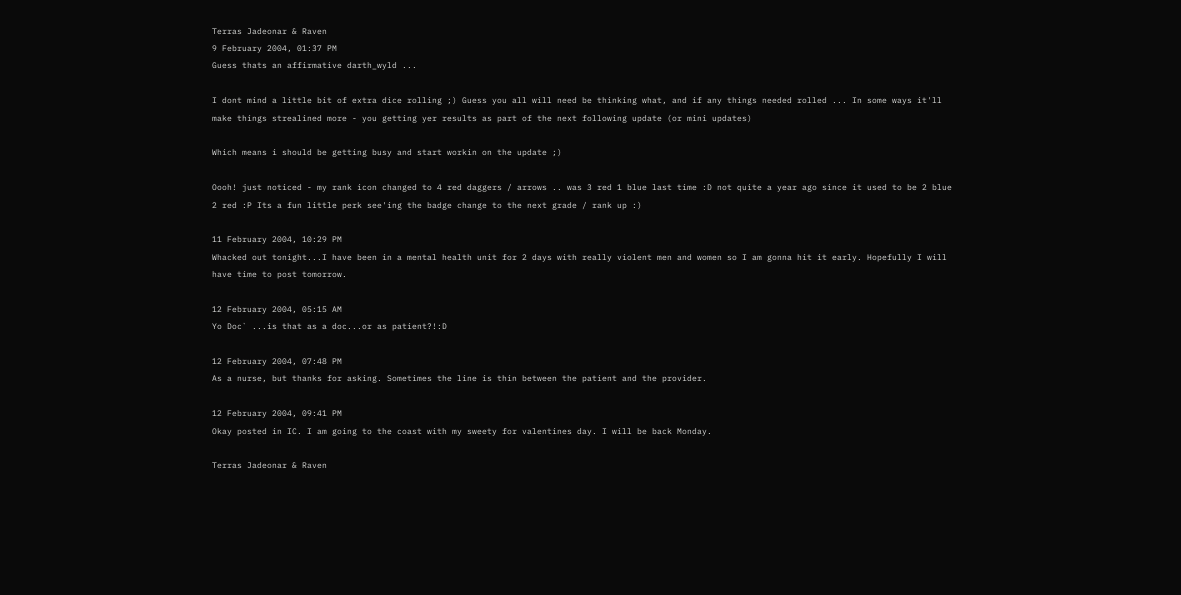Terras Jadeonar & Raven
9 February 2004, 01:37 PM
Guess thats an affirmative darth_wyld ...

I dont mind a little bit of extra dice rolling ;) Guess you all will need be thinking what, and if any things needed rolled ... In some ways it'll make things strealined more - you getting yer results as part of the next following update (or mini updates)

Which means i should be getting busy and start workin on the update ;)

Oooh! just noticed - my rank icon changed to 4 red daggers / arrows .. was 3 red 1 blue last time :D not quite a year ago since it used to be 2 blue 2 red :P Its a fun little perk see'ing the badge change to the next grade / rank up :)

11 February 2004, 10:29 PM
Whacked out tonight...I have been in a mental health unit for 2 days with really violent men and women so I am gonna hit it early. Hopefully I will have time to post tomorrow.

12 February 2004, 05:15 AM
Yo Doc` ...is that as a doc...or as patient?!:D

12 February 2004, 07:48 PM
As a nurse, but thanks for asking. Sometimes the line is thin between the patient and the provider.

12 February 2004, 09:41 PM
Okay posted in IC. I am going to the coast with my sweety for valentines day. I will be back Monday.

Terras Jadeonar & Raven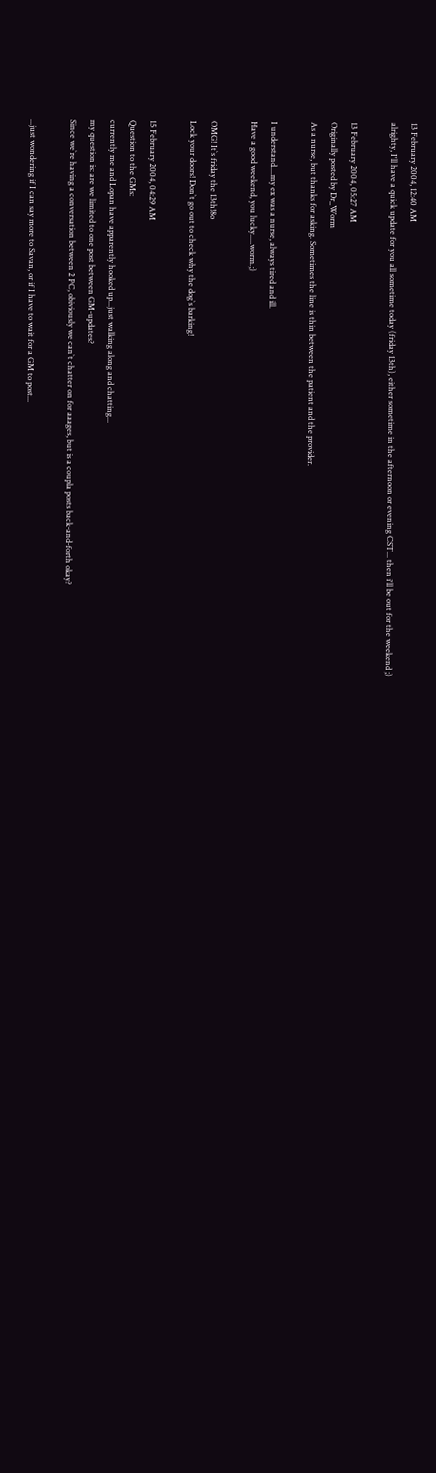13 February 2004, 12:40 AM
alrighty, I'll have a quick update for you all sometime today (friday 13th), either sometime in the afternoon or evening CST... then i'll be out for the weekend ;)

13 February 2004, 05:27 AM
Originally posted by Dr_Worm
As a nurse, but thanks for asking. Sometimes the line is thin between the patient and the provider.

I understand....my ex was a nurse, always tired and ill.
Have a good weekend, you lucky.....worm.;)

OMG! It`s friday the 13th!8o
Lock your doors! Don`t go out to check why the dog`s barking!

15 February 2004, 04:29 AM
Question to the GMs:
currently me and Lopan have apparently hooked up...just walking along and chatting...
my question is: are we limited to one post between GM-updates?
Since we`re having a conversation between 2 PC, obiviously we can`t chatter on for aaages, but is a coupla posts back-and-forth okay?

...just wondering if I can say more to Savan, or if I have to wait for a GM to post...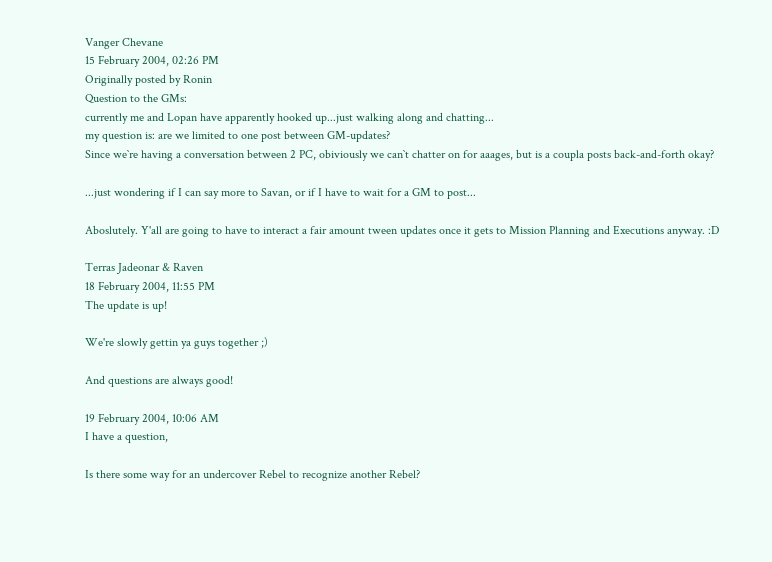Vanger Chevane
15 February 2004, 02:26 PM
Originally posted by Ronin
Question to the GMs:
currently me and Lopan have apparently hooked up...just walking along and chatting...
my question is: are we limited to one post between GM-updates?
Since we`re having a conversation between 2 PC, obiviously we can`t chatter on for aaages, but is a coupla posts back-and-forth okay?

...just wondering if I can say more to Savan, or if I have to wait for a GM to post...

Aboslutely. Y'all are going to have to interact a fair amount tween updates once it gets to Mission Planning and Executions anyway. :D

Terras Jadeonar & Raven
18 February 2004, 11:55 PM
The update is up!

We're slowly gettin ya guys together ;)

And questions are always good!

19 February 2004, 10:06 AM
I have a question,

Is there some way for an undercover Rebel to recognize another Rebel?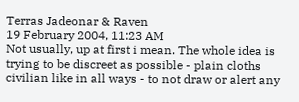Terras Jadeonar & Raven
19 February 2004, 11:23 AM
Not usually, up at first i mean. The whole idea is trying to be discreet as possible - plain cloths civilian like in all ways - to not draw or alert any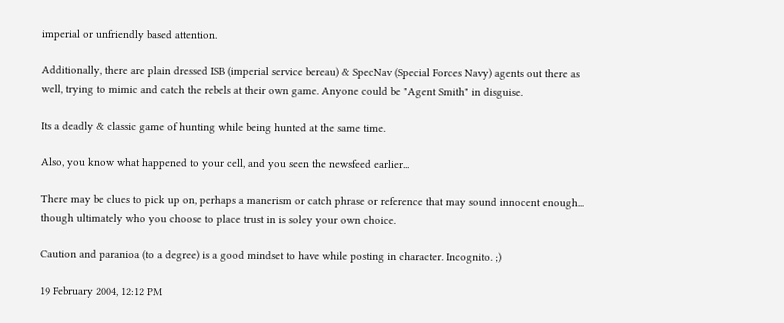imperial or unfriendly based attention.

Additionally, there are plain dressed ISB (imperial service bereau) & SpecNav (Special Forces Navy) agents out there as well, trying to mimic and catch the rebels at their own game. Anyone could be "Agent Smith" in disguise.

Its a deadly & classic game of hunting while being hunted at the same time.

Also, you know what happened to your cell, and you seen the newsfeed earlier...

There may be clues to pick up on, perhaps a manerism or catch phrase or reference that may sound innocent enough... though ultimately who you choose to place trust in is soley your own choice.

Caution and paranioa (to a degree) is a good mindset to have while posting in character. Incognito. ;)

19 February 2004, 12:12 PM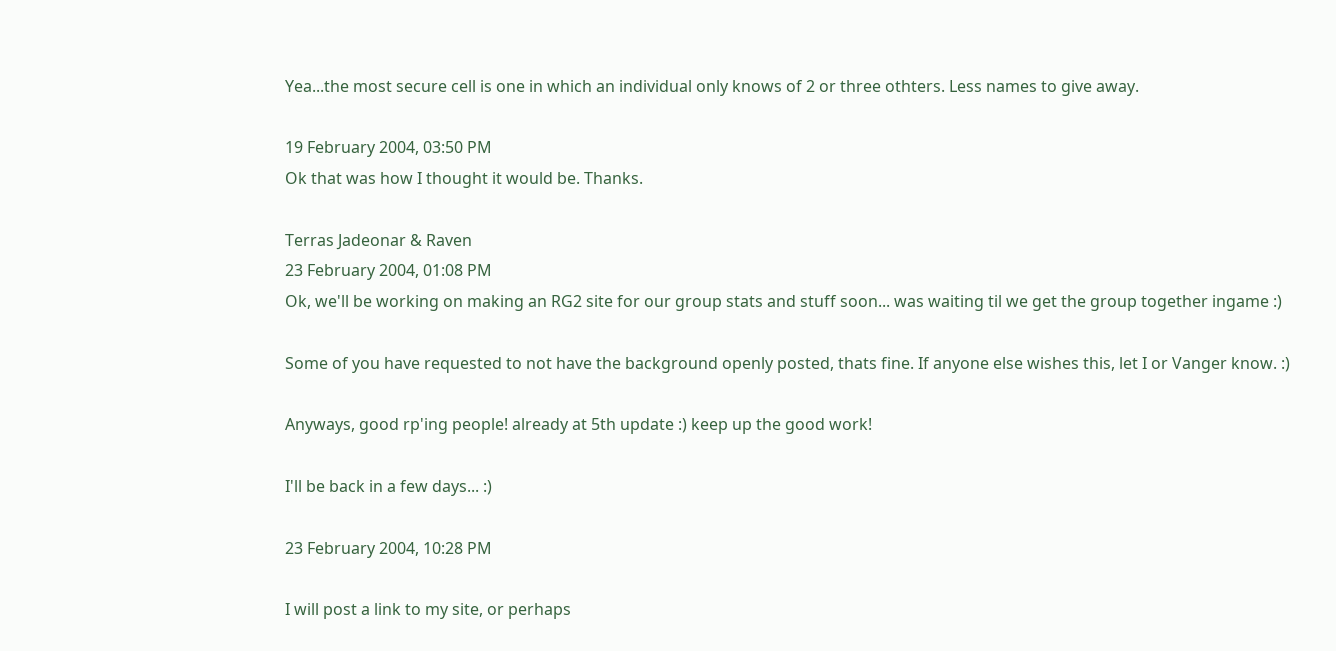Yea...the most secure cell is one in which an individual only knows of 2 or three othters. Less names to give away.

19 February 2004, 03:50 PM
Ok that was how I thought it would be. Thanks.

Terras Jadeonar & Raven
23 February 2004, 01:08 PM
Ok, we'll be working on making an RG2 site for our group stats and stuff soon... was waiting til we get the group together ingame :)

Some of you have requested to not have the background openly posted, thats fine. If anyone else wishes this, let I or Vanger know. :)

Anyways, good rp'ing people! already at 5th update :) keep up the good work!

I'll be back in a few days... :)

23 February 2004, 10:28 PM

I will post a link to my site, or perhaps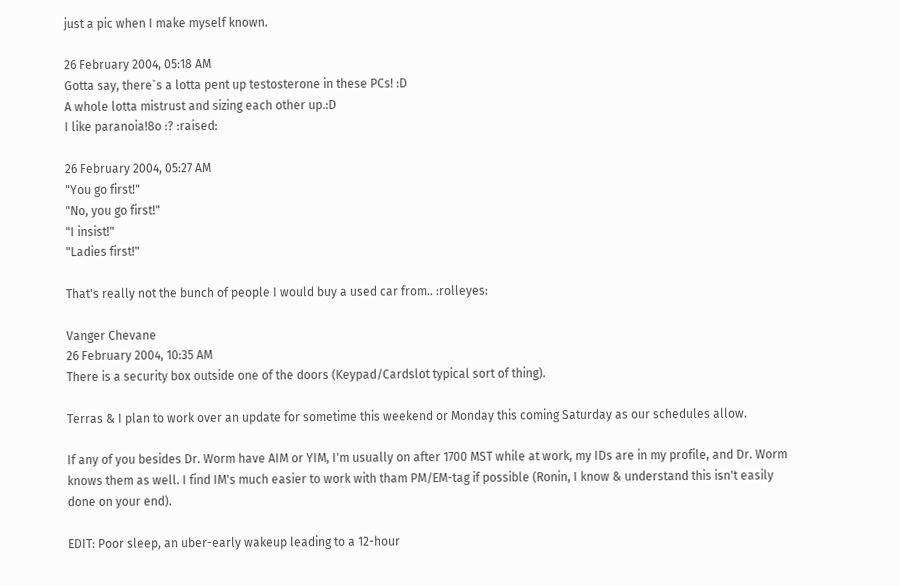just a pic when I make myself known.

26 February 2004, 05:18 AM
Gotta say, there`s a lotta pent up testosterone in these PCs! :D
A whole lotta mistrust and sizing each other up.:D
I like paranoia!8o :? :raised:

26 February 2004, 05:27 AM
"You go first!"
"No, you go first!"
"I insist!"
"Ladies first!"

That's really not the bunch of people I would buy a used car from.. :rolleyes:

Vanger Chevane
26 February 2004, 10:35 AM
There is a security box outside one of the doors (Keypad/Cardslot typical sort of thing).

Terras & I plan to work over an update for sometime this weekend or Monday this coming Saturday as our schedules allow.

If any of you besides Dr. Worm have AIM or YIM, I'm usually on after 1700 MST while at work, my IDs are in my profile, and Dr. Worm knows them as well. I find IM's much easier to work with tham PM/EM-tag if possible (Ronin, I know & understand this isn't easily done on your end).

EDIT: Poor sleep, an uber-early wakeup leading to a 12-hour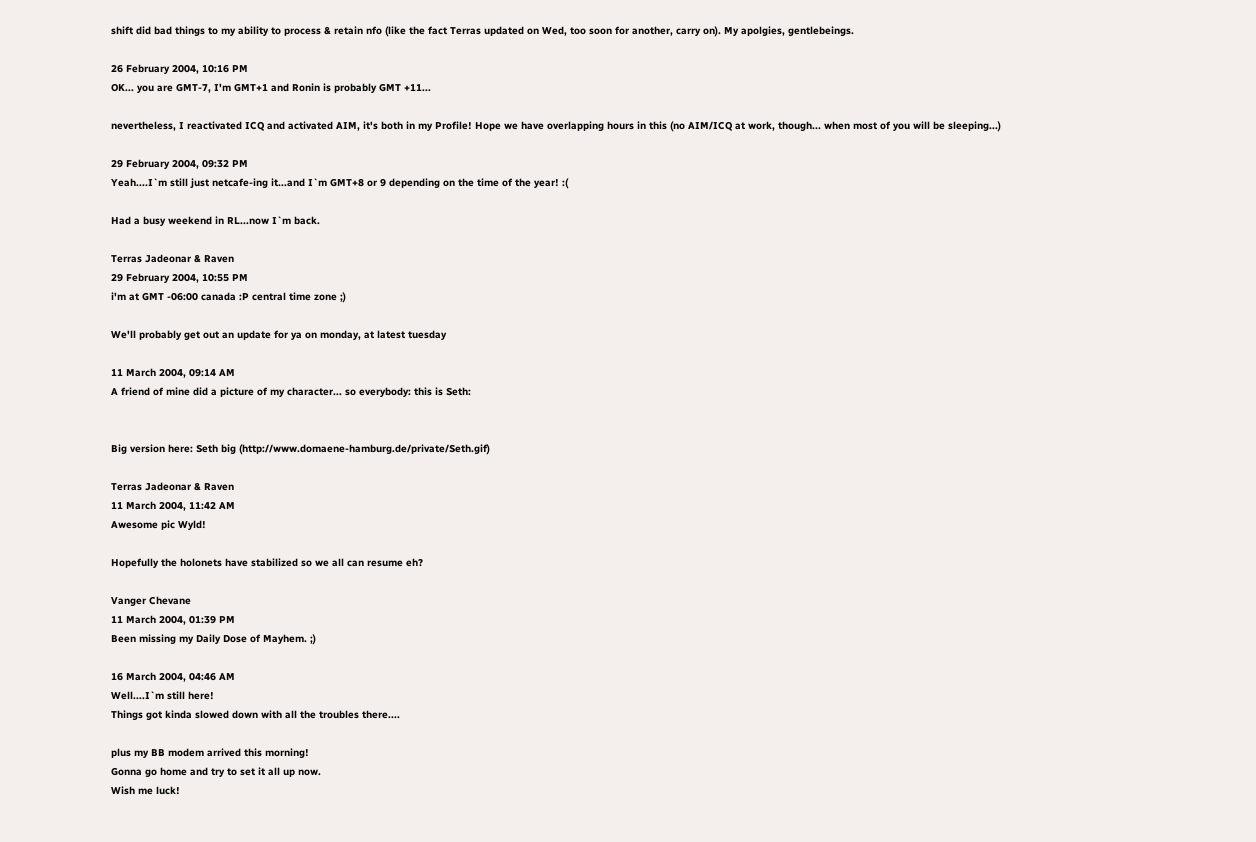shift did bad things to my ability to process & retain nfo (like the fact Terras updated on Wed, too soon for another, carry on). My apolgies, gentlebeings.

26 February 2004, 10:16 PM
OK... you are GMT-7, I'm GMT+1 and Ronin is probably GMT +11...

nevertheless, I reactivated ICQ and activated AIM, it's both in my Profile! Hope we have overlapping hours in this (no AIM/ICQ at work, though... when most of you will be sleeping...)

29 February 2004, 09:32 PM
Yeah....I`m still just netcafe-ing it...and I`m GMT+8 or 9 depending on the time of the year! :(

Had a busy weekend in RL...now I`m back.

Terras Jadeonar & Raven
29 February 2004, 10:55 PM
i'm at GMT -06:00 canada :P central time zone ;)

We'll probably get out an update for ya on monday, at latest tuesday

11 March 2004, 09:14 AM
A friend of mine did a picture of my character... so everybody: this is Seth:


Big version here: Seth big (http://www.domaene-hamburg.de/private/Seth.gif)

Terras Jadeonar & Raven
11 March 2004, 11:42 AM
Awesome pic Wyld!

Hopefully the holonets have stabilized so we all can resume eh?

Vanger Chevane
11 March 2004, 01:39 PM
Been missing my Daily Dose of Mayhem. ;)

16 March 2004, 04:46 AM
Well....I`m still here!
Things got kinda slowed down with all the troubles there....

plus my BB modem arrived this morning!
Gonna go home and try to set it all up now.
Wish me luck!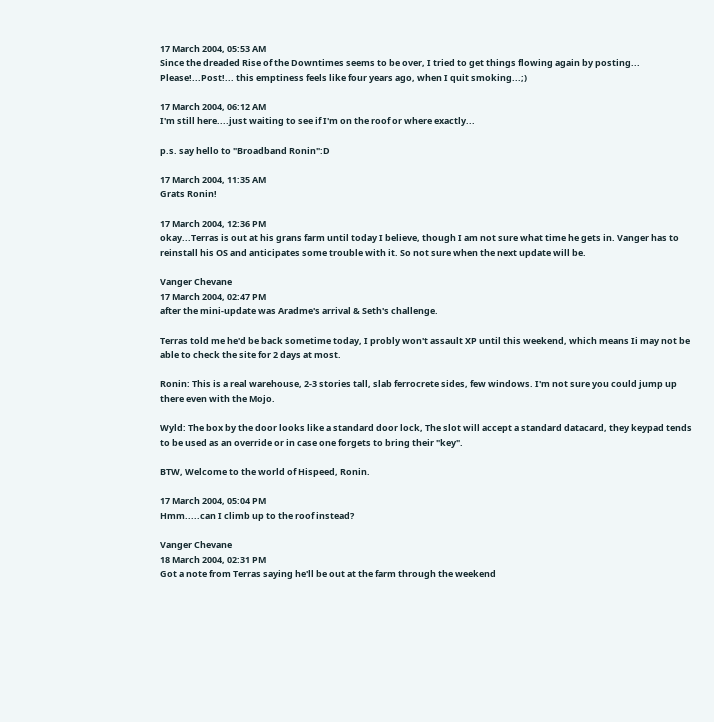17 March 2004, 05:53 AM
Since the dreaded Rise of the Downtimes seems to be over, I tried to get things flowing again by posting... Please!...Post!... this emptiness feels like four years ago, when I quit smoking...;)

17 March 2004, 06:12 AM
I'm still here....just waiting to see if I'm on the roof or where exactly...

p.s. say hello to "Broadband Ronin":D

17 March 2004, 11:35 AM
Grats Ronin!

17 March 2004, 12:36 PM
okay...Terras is out at his grans farm until today I believe, though I am not sure what time he gets in. Vanger has to reinstall his OS and anticipates some trouble with it. So not sure when the next update will be.

Vanger Chevane
17 March 2004, 02:47 PM
after the mini-update was Aradme's arrival & Seth's challenge.

Terras told me he'd be back sometime today, I probly won't assault XP until this weekend, which means Ii may not be able to check the site for 2 days at most.

Ronin: This is a real warehouse, 2-3 stories tall, slab ferrocrete sides, few windows. I'm not sure you could jump up there even with the Mojo.

Wyld: The box by the door looks like a standard door lock, The slot will accept a standard datacard, they keypad tends to be used as an override or in case one forgets to bring their "key".

BTW, Welcome to the world of Hispeed, Ronin.

17 March 2004, 05:04 PM
Hmm.....can I climb up to the roof instead?

Vanger Chevane
18 March 2004, 02:31 PM
Got a note from Terras saying he'll be out at the farm through the weekend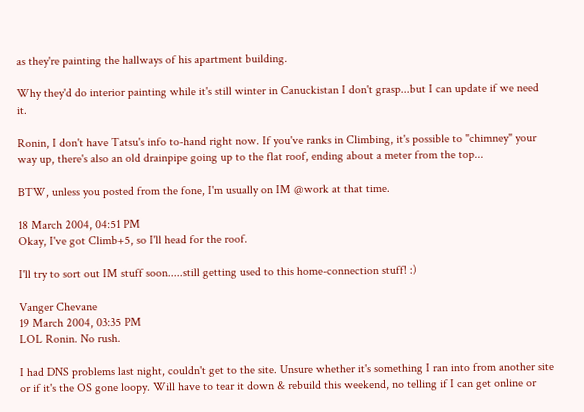as they're painting the hallways of his apartment building.

Why they'd do interior painting while it's still winter in Canuckistan I don't grasp...but I can update if we need it.

Ronin, I don't have Tatsu's info to-hand right now. If you've ranks in Climbing, it's possible to "chimney" your way up, there's also an old drainpipe going up to the flat roof, ending about a meter from the top...

BTW, unless you posted from the fone, I'm usually on IM @work at that time.

18 March 2004, 04:51 PM
Okay, I've got Climb+5, so I'll head for the roof.

I'll try to sort out IM stuff soon.....still getting used to this home-connection stuff! :)

Vanger Chevane
19 March 2004, 03:35 PM
LOL Ronin. No rush.

I had DNS problems last night, couldn't get to the site. Unsure whether it's something I ran into from another site or if it's the OS gone loopy. Will have to tear it down & rebuild this weekend, no telling if I can get online or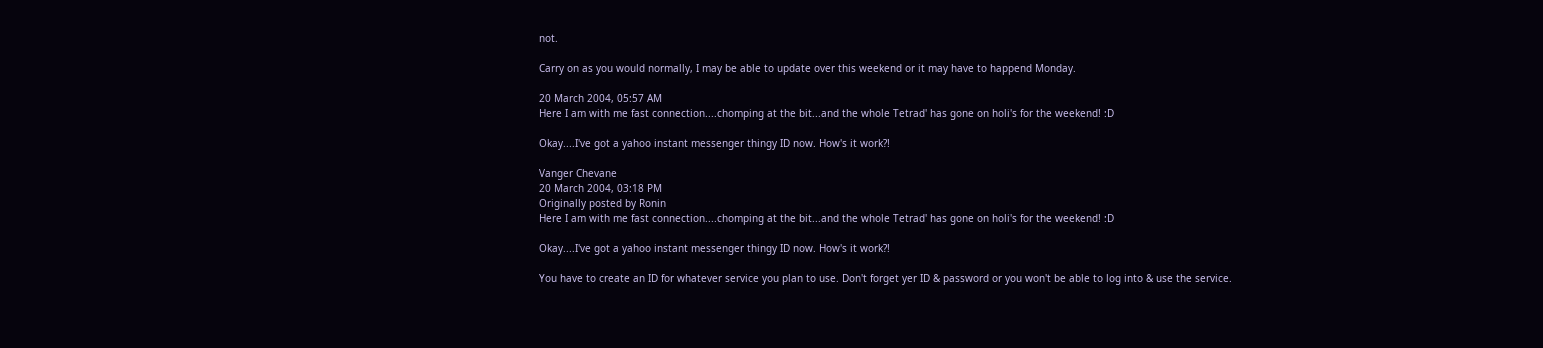not.

Carry on as you would normally, I may be able to update over this weekend or it may have to happend Monday.

20 March 2004, 05:57 AM
Here I am with me fast connection....chomping at the bit...and the whole Tetrad' has gone on holi's for the weekend! :D

Okay....I've got a yahoo instant messenger thingy ID now. How's it work?!

Vanger Chevane
20 March 2004, 03:18 PM
Originally posted by Ronin
Here I am with me fast connection....chomping at the bit...and the whole Tetrad' has gone on holi's for the weekend! :D

Okay....I've got a yahoo instant messenger thingy ID now. How's it work?!

You have to create an ID for whatever service you plan to use. Don't forget yer ID & password or you won't be able to log into & use the service.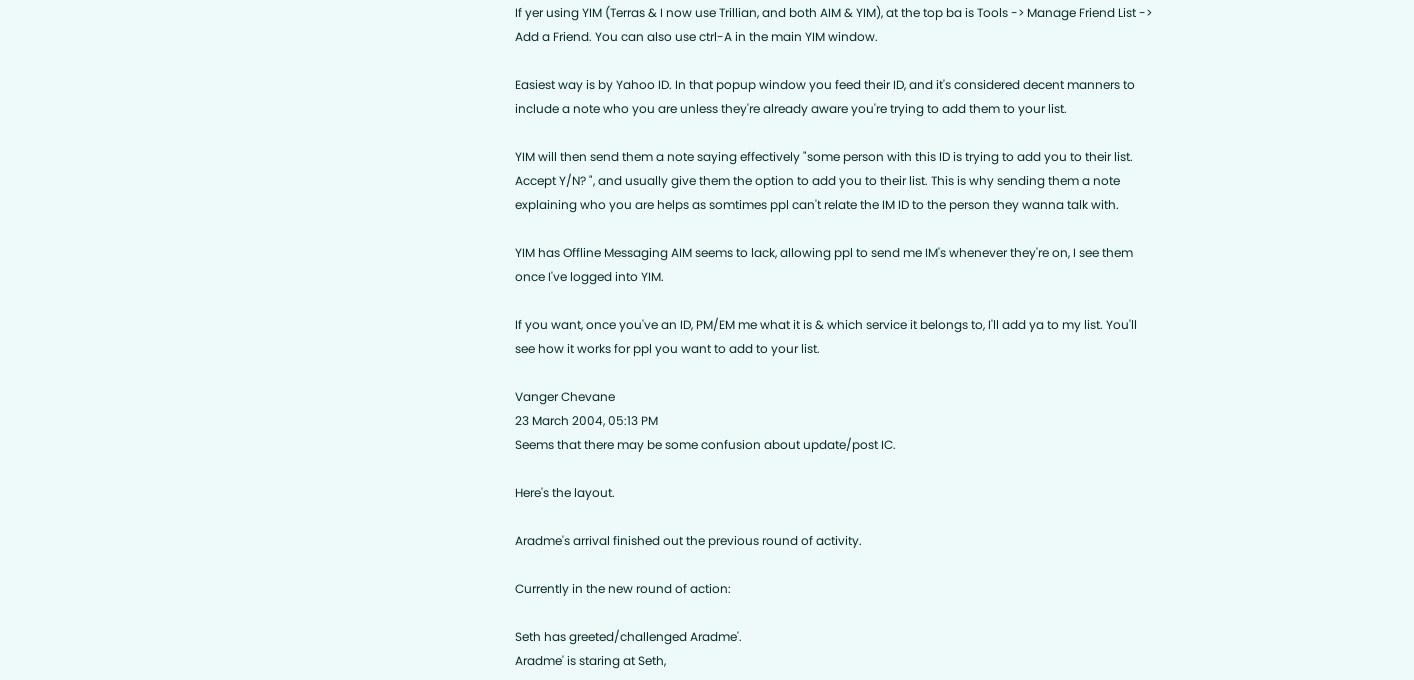If yer using YIM (Terras & I now use Trillian, and both AIM & YIM), at the top ba is Tools -> Manage Friend List -> Add a Friend. You can also use ctrl-A in the main YIM window.

Easiest way is by Yahoo ID. In that popup window you feed their ID, and it's considered decent manners to include a note who you are unless they're already aware you're trying to add them to your list.

YIM will then send them a note saying effectively "some person with this ID is trying to add you to their list. Accept Y/N? ", and usually give them the option to add you to their list. This is why sending them a note explaining who you are helps as somtimes ppl can't relate the IM ID to the person they wanna talk with.

YIM has Offline Messaging AIM seems to lack, allowing ppl to send me IM's whenever they're on, I see them once I've logged into YIM.

If you want, once you've an ID, PM/EM me what it is & which service it belongs to, I'll add ya to my list. You'll see how it works for ppl you want to add to your list.

Vanger Chevane
23 March 2004, 05:13 PM
Seems that there may be some confusion about update/post IC.

Here's the layout.

Aradme's arrival finished out the previous round of activity.

Currently in the new round of action:

Seth has greeted/challenged Aradme'.
Aradme' is staring at Seth,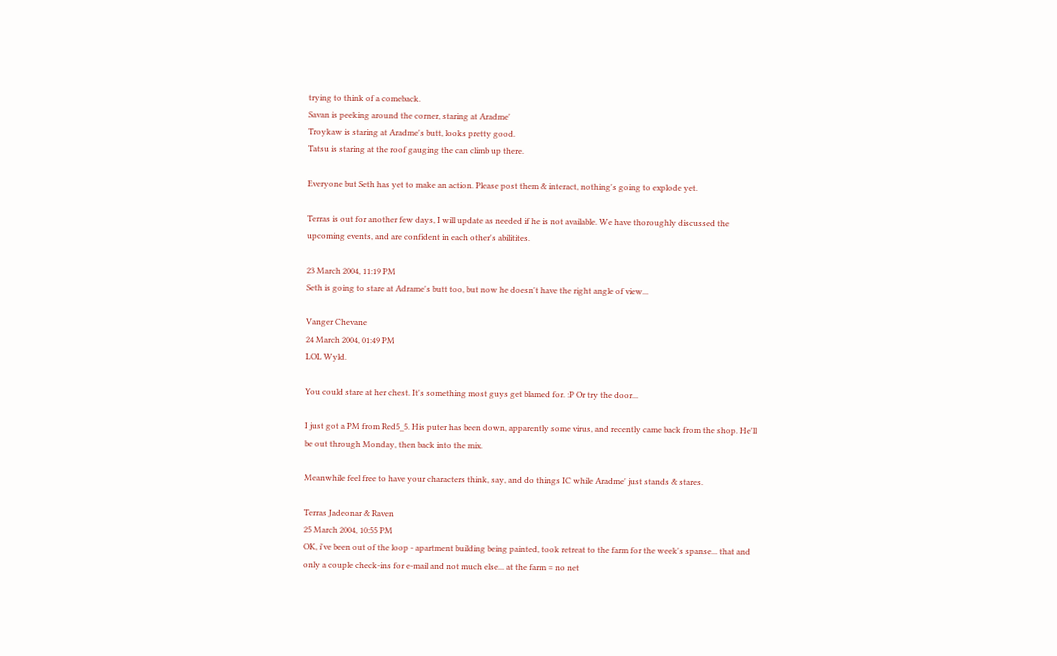trying to think of a comeback.
Savan is peeking around the corner, staring at Aradme'
Troykaw is staring at Aradme's butt, looks pretty good.
Tatsu is staring at the roof gauging the can climb up there.

Everyone but Seth has yet to make an action. Please post them & interact, nothing's going to explode yet.

Terras is out for another few days, I will update as needed if he is not available. We have thoroughly discussed the upcoming events, and are confident in each other's abilitites.

23 March 2004, 11:19 PM
Seth is going to stare at Adrame's butt too, but now he doesn't have the right angle of view...

Vanger Chevane
24 March 2004, 01:49 PM
LOL Wyld.

You could stare at her chest. It's something most guys get blamed for. :P Or try the door...

I just got a PM from Red5_5. His puter has been down, apparently some virus, and recently came back from the shop. He'll be out through Monday, then back into the mix.

Meanwhile feel free to have your characters think, say, and do things IC while Aradme' just stands & stares.

Terras Jadeonar & Raven
25 March 2004, 10:55 PM
OK, i've been out of the loop - apartment building being painted, took retreat to the farm for the week's spanse... that and only a couple check-ins for e-mail and not much else... at the farm = no net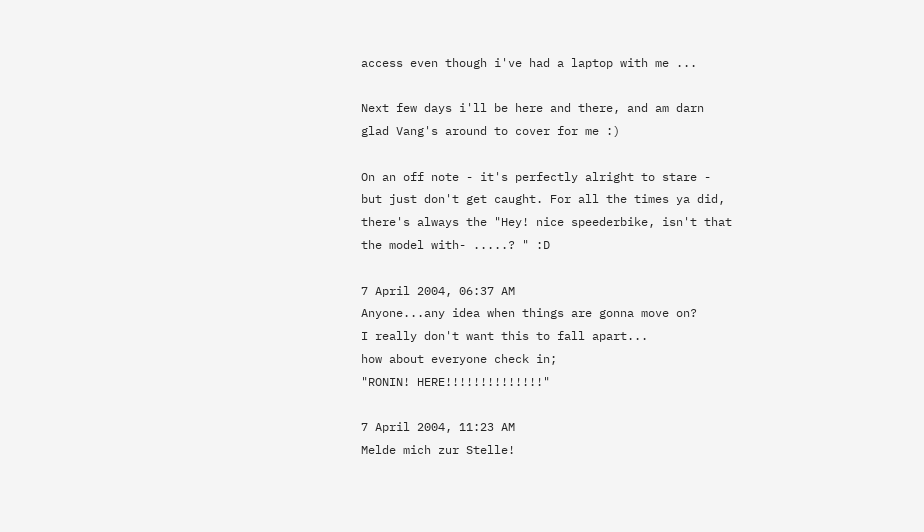access even though i've had a laptop with me ...

Next few days i'll be here and there, and am darn glad Vang's around to cover for me :)

On an off note - it's perfectly alright to stare - but just don't get caught. For all the times ya did, there's always the "Hey! nice speederbike, isn't that the model with- .....? " :D

7 April 2004, 06:37 AM
Anyone...any idea when things are gonna move on?
I really don't want this to fall apart...
how about everyone check in;
"RONIN! HERE!!!!!!!!!!!!!!"

7 April 2004, 11:23 AM
Melde mich zur Stelle!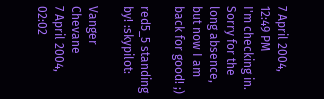7 April 2004, 12:49 PM
I'm checking in. Sorry for the long absence, but now I am back for good! ;)

red5_5 standing by! :skypilot:

Vanger Chevane
7 April 2004, 02:02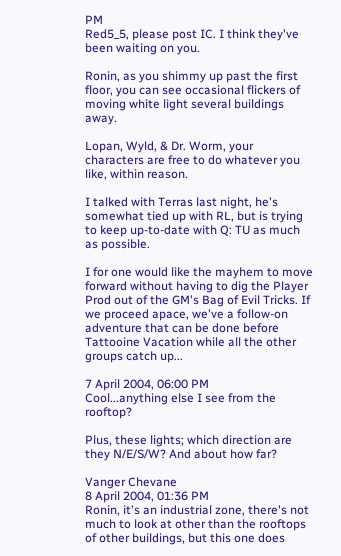PM
Red5_5, please post IC. I think they've been waiting on you.

Ronin, as you shimmy up past the first floor, you can see occasional flickers of moving white light several buildings away.

Lopan, Wyld, & Dr. Worm, your characters are free to do whatever you like, within reason.

I talked with Terras last night, he's somewhat tied up with RL, but is trying to keep up-to-date with Q: TU as much as possible.

I for one would like the mayhem to move forward without having to dig the Player Prod out of the GM's Bag of Evil Tricks. If we proceed apace, we've a follow-on adventure that can be done before Tattooine Vacation while all the other groups catch up...

7 April 2004, 06:00 PM
Cool...anything else I see from the rooftop?

Plus, these lights; which direction are they N/E/S/W? And about how far?

Vanger Chevane
8 April 2004, 01:36 PM
Ronin, it's an industrial zone, there's not much to look at other than the rooftops of other buildings, but this one does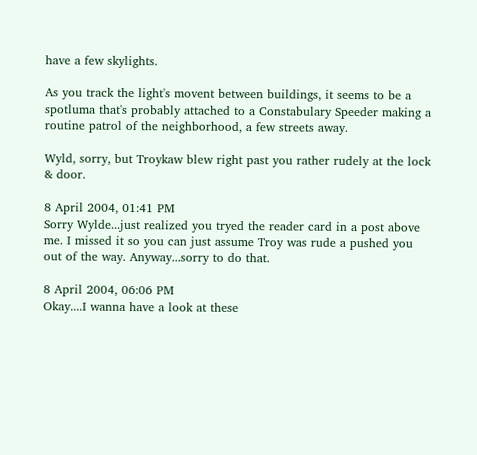have a few skylights.

As you track the light's movent between buildings, it seems to be a spotluma that's probably attached to a Constabulary Speeder making a routine patrol of the neighborhood, a few streets away.

Wyld, sorry, but Troykaw blew right past you rather rudely at the lock & door.

8 April 2004, 01:41 PM
Sorry Wylde...just realized you tryed the reader card in a post above me. I missed it so you can just assume Troy was rude a pushed you out of the way. Anyway...sorry to do that.

8 April 2004, 06:06 PM
Okay....I wanna have a look at these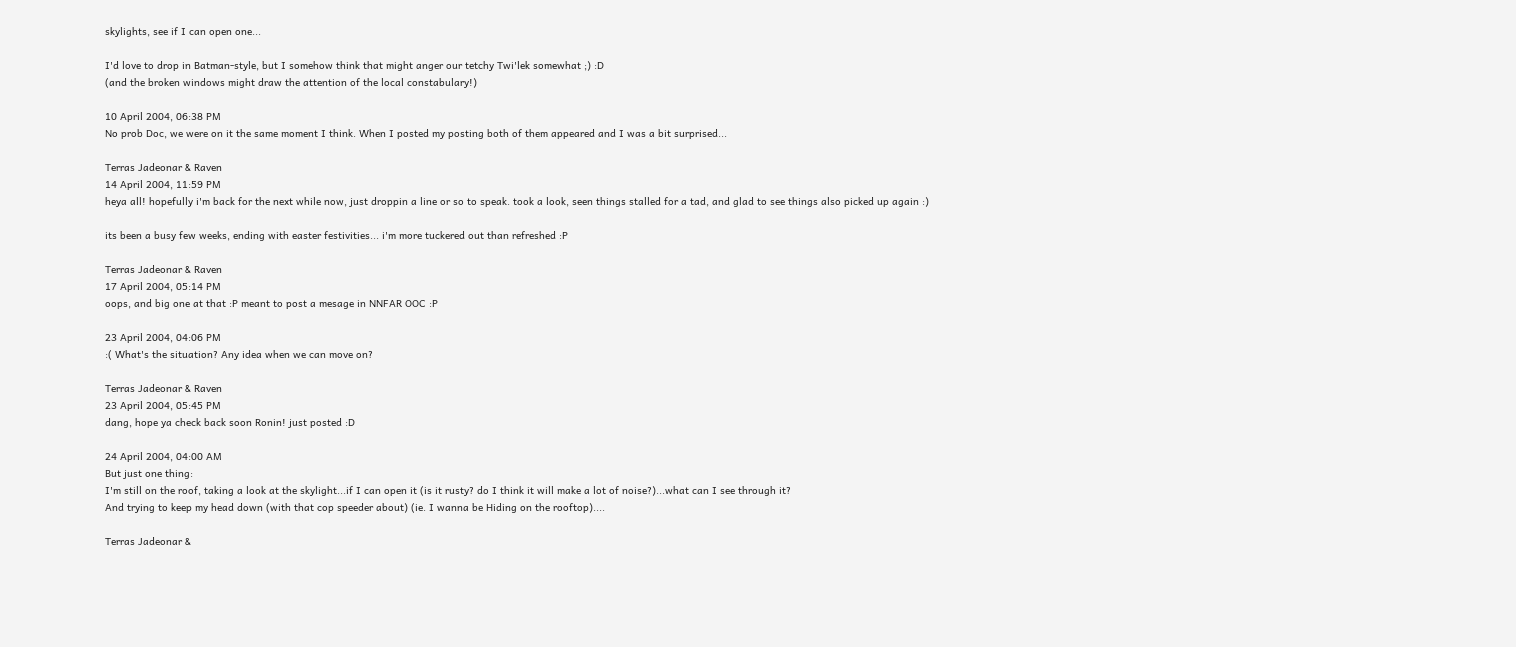skylights, see if I can open one...

I'd love to drop in Batman-style, but I somehow think that might anger our tetchy Twi'lek somewhat ;) :D
(and the broken windows might draw the attention of the local constabulary!)

10 April 2004, 06:38 PM
No prob Doc, we were on it the same moment I think. When I posted my posting both of them appeared and I was a bit surprised...

Terras Jadeonar & Raven
14 April 2004, 11:59 PM
heya all! hopefully i'm back for the next while now, just droppin a line or so to speak. took a look, seen things stalled for a tad, and glad to see things also picked up again :)

its been a busy few weeks, ending with easter festivities... i'm more tuckered out than refreshed :P

Terras Jadeonar & Raven
17 April 2004, 05:14 PM
oops, and big one at that :P meant to post a mesage in NNFAR OOC :P

23 April 2004, 04:06 PM
:( What's the situation? Any idea when we can move on?

Terras Jadeonar & Raven
23 April 2004, 05:45 PM
dang, hope ya check back soon Ronin! just posted :D

24 April 2004, 04:00 AM
But just one thing:
I'm still on the roof, taking a look at the skylight...if I can open it (is it rusty? do I think it will make a lot of noise?)...what can I see through it?
And trying to keep my head down (with that cop speeder about) (ie. I wanna be Hiding on the rooftop)....

Terras Jadeonar &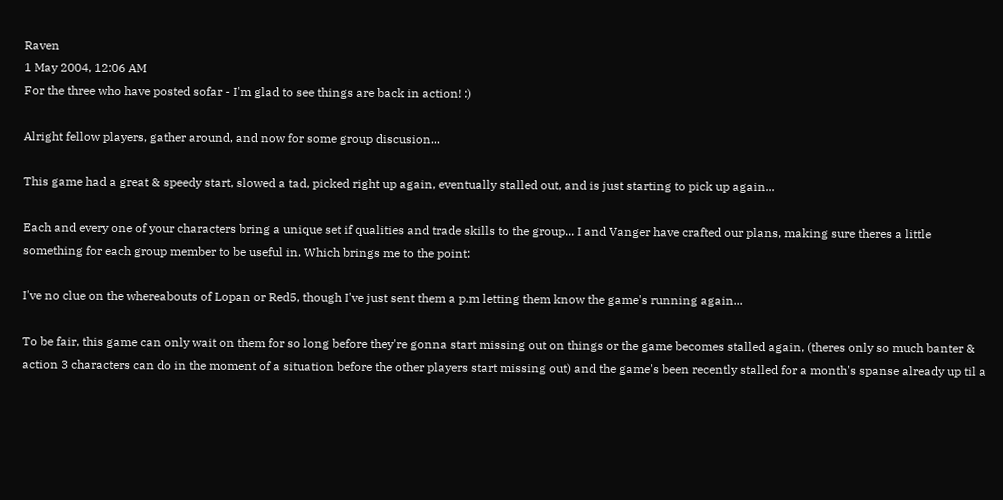Raven
1 May 2004, 12:06 AM
For the three who have posted sofar - I'm glad to see things are back in action! :)

Alright fellow players, gather around, and now for some group discusion...

This game had a great & speedy start, slowed a tad, picked right up again, eventually stalled out, and is just starting to pick up again...

Each and every one of your characters bring a unique set if qualities and trade skills to the group... I and Vanger have crafted our plans, making sure theres a little something for each group member to be useful in. Which brings me to the point:

I've no clue on the whereabouts of Lopan or Red5, though I've just sent them a p.m letting them know the game's running again...

To be fair, this game can only wait on them for so long before they're gonna start missing out on things or the game becomes stalled again, (theres only so much banter & action 3 characters can do in the moment of a situation before the other players start missing out) and the game's been recently stalled for a month's spanse already up til a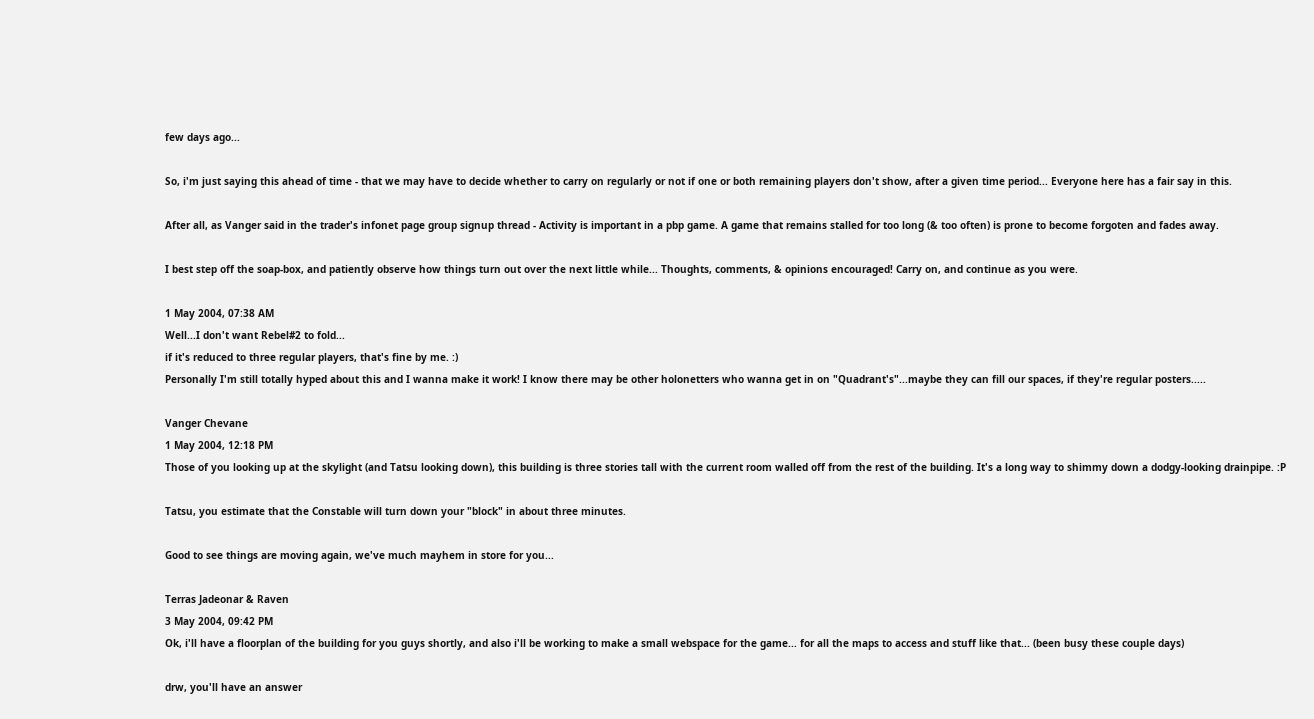few days ago...

So, i'm just saying this ahead of time - that we may have to decide whether to carry on regularly or not if one or both remaining players don't show, after a given time period... Everyone here has a fair say in this.

After all, as Vanger said in the trader's infonet page group signup thread - Activity is important in a pbp game. A game that remains stalled for too long (& too often) is prone to become forgoten and fades away.

I best step off the soap-box, and patiently observe how things turn out over the next little while... Thoughts, comments, & opinions encouraged! Carry on, and continue as you were.

1 May 2004, 07:38 AM
Well...I don't want Rebel#2 to fold...
if it's reduced to three regular players, that's fine by me. :)
Personally I'm still totally hyped about this and I wanna make it work! I know there may be other holonetters who wanna get in on "Quadrant's"...maybe they can fill our spaces, if they're regular posters.....

Vanger Chevane
1 May 2004, 12:18 PM
Those of you looking up at the skylight (and Tatsu looking down), this building is three stories tall with the current room walled off from the rest of the building. It's a long way to shimmy down a dodgy-looking drainpipe. :P

Tatsu, you estimate that the Constable will turn down your "block" in about three minutes.

Good to see things are moving again, we've much mayhem in store for you...

Terras Jadeonar & Raven
3 May 2004, 09:42 PM
Ok, i'll have a floorplan of the building for you guys shortly, and also i'll be working to make a small webspace for the game... for all the maps to access and stuff like that... (been busy these couple days)

drw, you'll have an answer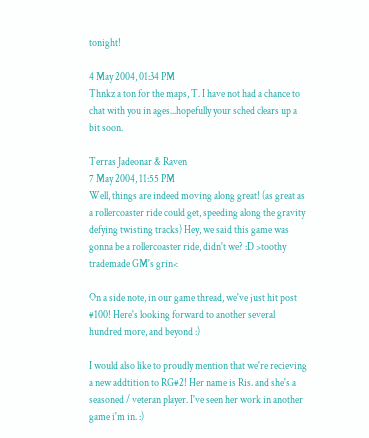tonight!

4 May 2004, 01:34 PM
Thnkz a ton for the maps, T. I have not had a chance to chat with you in ages...hopefully your sched clears up a bit soon.

Terras Jadeonar & Raven
7 May 2004, 11:55 PM
Well, things are indeed moving along great! (as great as a rollercoaster ride could get, speeding along the gravity defying twisting tracks) Hey, we said this game was gonna be a rollercoaster ride, didn't we? :D >toothy trademade GM's grin<

On a side note, in our game thread, we've just hit post #100! Here's looking forward to another several hundred more, and beyond :)

I would also like to proudly mention that we're recieving a new addtition to RG#2! Her name is Ris. and she's a seasoned / veteran player. I've seen her work in another game i'm in. :)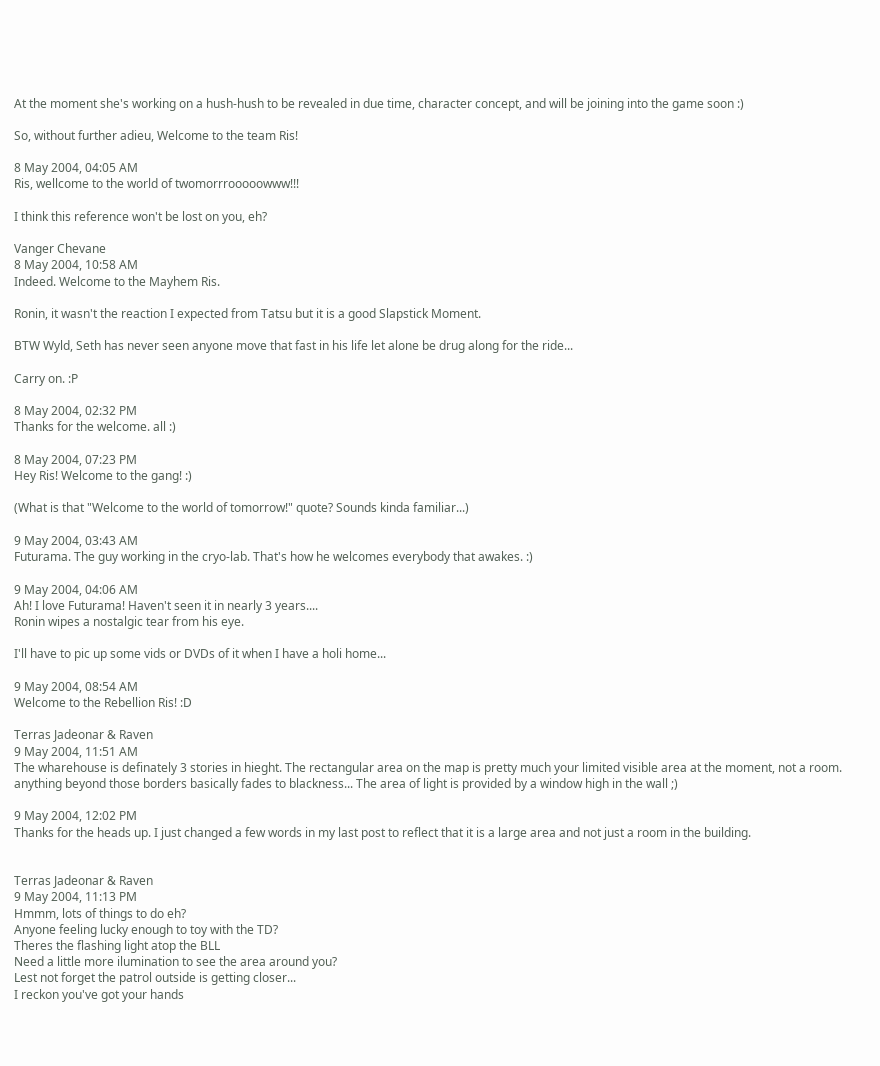At the moment she's working on a hush-hush to be revealed in due time, character concept, and will be joining into the game soon :)

So, without further adieu, Welcome to the team Ris!

8 May 2004, 04:05 AM
Ris, wellcome to the world of twomorrrooooowww!!!

I think this reference won't be lost on you, eh?

Vanger Chevane
8 May 2004, 10:58 AM
Indeed. Welcome to the Mayhem Ris.

Ronin, it wasn't the reaction I expected from Tatsu but it is a good Slapstick Moment.

BTW Wyld, Seth has never seen anyone move that fast in his life let alone be drug along for the ride...

Carry on. :P

8 May 2004, 02:32 PM
Thanks for the welcome. all :)

8 May 2004, 07:23 PM
Hey Ris! Welcome to the gang! :)

(What is that "Welcome to the world of tomorrow!" quote? Sounds kinda familiar...)

9 May 2004, 03:43 AM
Futurama. The guy working in the cryo-lab. That's how he welcomes everybody that awakes. :)

9 May 2004, 04:06 AM
Ah! I love Futurama! Haven't seen it in nearly 3 years....
Ronin wipes a nostalgic tear from his eye.

I'll have to pic up some vids or DVDs of it when I have a holi home...

9 May 2004, 08:54 AM
Welcome to the Rebellion Ris! :D

Terras Jadeonar & Raven
9 May 2004, 11:51 AM
The wharehouse is definately 3 stories in hieght. The rectangular area on the map is pretty much your limited visible area at the moment, not a room. anything beyond those borders basically fades to blackness... The area of light is provided by a window high in the wall ;)

9 May 2004, 12:02 PM
Thanks for the heads up. I just changed a few words in my last post to reflect that it is a large area and not just a room in the building.


Terras Jadeonar & Raven
9 May 2004, 11:13 PM
Hmmm, lots of things to do eh?
Anyone feeling lucky enough to toy with the TD?
Theres the flashing light atop the BLL
Need a little more ilumination to see the area around you?
Lest not forget the patrol outside is getting closer...
I reckon you've got your hands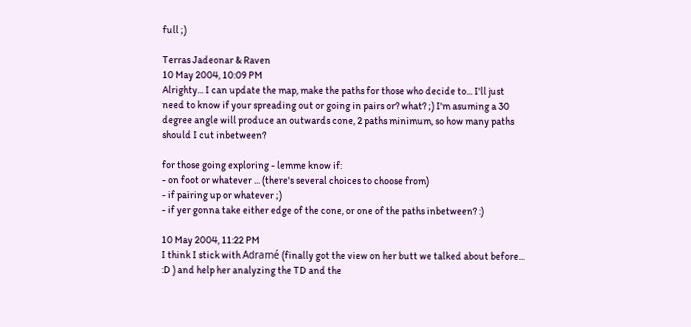full ;)

Terras Jadeonar & Raven
10 May 2004, 10:09 PM
Alrighty... I can update the map, make the paths for those who decide to... I'll just need to know if your spreading out or going in pairs or? what? ;) I'm asuming a 30 degree angle will produce an outwards cone, 2 paths minimum, so how many paths should I cut inbetween?

for those going exploring - lemme know if:
- on foot or whatever ... (there's several choices to choose from)
- if pairing up or whatever ;)
- if yer gonna take either edge of the cone, or one of the paths inbetween? :)

10 May 2004, 11:22 PM
I think I stick with Adramé (finally got the view on her butt we talked about before... :D ) and help her analyzing the TD and the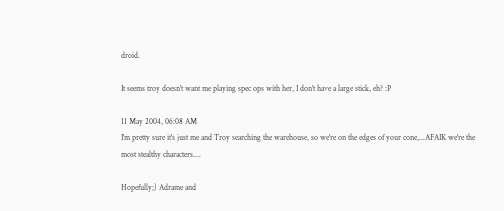droid.

It seems troy doesn't want me playing spec ops with her, I don't have a large stick, eh? :P

11 May 2004, 06:08 AM
I'm pretty sure it's just me and Troy searching the warehouse, so we're on the edges of your cone,...AFAIK we're the most stealthy characters....

Hopefully;) Adrame and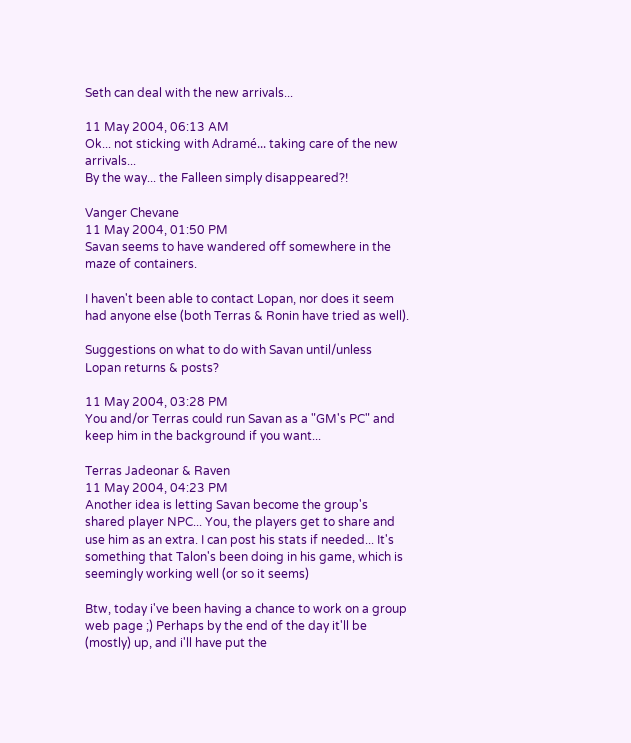Seth can deal with the new arrivals...

11 May 2004, 06:13 AM
Ok... not sticking with Adramé... taking care of the new arrivals...
By the way... the Falleen simply disappeared?!

Vanger Chevane
11 May 2004, 01:50 PM
Savan seems to have wandered off somewhere in the maze of containers.

I haven't been able to contact Lopan, nor does it seem had anyone else (both Terras & Ronin have tried as well).

Suggestions on what to do with Savan until/unless Lopan returns & posts?

11 May 2004, 03:28 PM
You and/or Terras could run Savan as a "GM's PC" and keep him in the background if you want...

Terras Jadeonar & Raven
11 May 2004, 04:23 PM
Another idea is letting Savan become the group's shared player NPC... You, the players get to share and use him as an extra. I can post his stats if needed... It's something that Talon's been doing in his game, which is seemingly working well (or so it seems)

Btw, today i've been having a chance to work on a group web page ;) Perhaps by the end of the day it'll be (mostly) up, and i'll have put the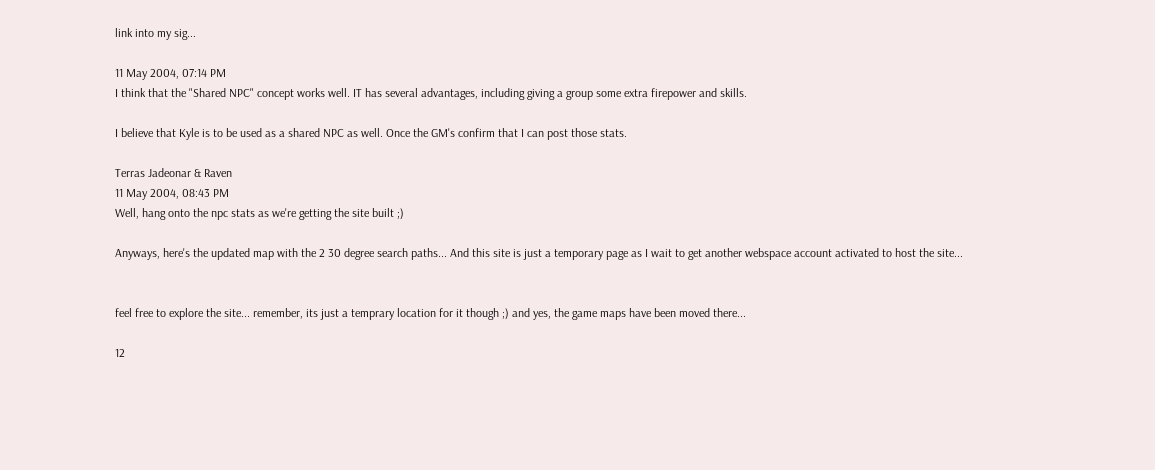link into my sig...

11 May 2004, 07:14 PM
I think that the "Shared NPC" concept works well. IT has several advantages, including giving a group some extra firepower and skills.

I believe that Kyle is to be used as a shared NPC as well. Once the GM's confirm that I can post those stats.

Terras Jadeonar & Raven
11 May 2004, 08:43 PM
Well, hang onto the npc stats as we're getting the site built ;)

Anyways, here's the updated map with the 2 30 degree search paths... And this site is just a temporary page as I wait to get another webspace account activated to host the site...


feel free to explore the site... remember, its just a temprary location for it though ;) and yes, the game maps have been moved there...

12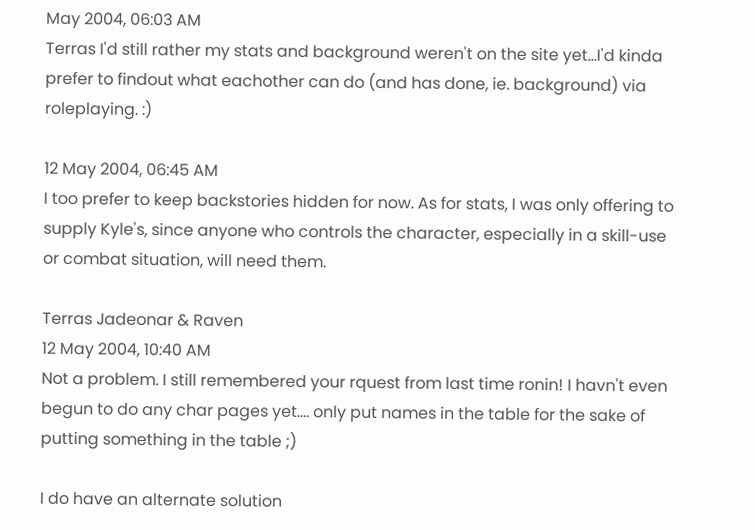May 2004, 06:03 AM
Terras I'd still rather my stats and background weren't on the site yet...I'd kinda prefer to findout what eachother can do (and has done, ie. background) via roleplaying. :)

12 May 2004, 06:45 AM
I too prefer to keep backstories hidden for now. As for stats, I was only offering to supply Kyle's, since anyone who controls the character, especially in a skill-use or combat situation, will need them.

Terras Jadeonar & Raven
12 May 2004, 10:40 AM
Not a problem. I still remembered your rquest from last time ronin! I havn't even begun to do any char pages yet.... only put names in the table for the sake of putting something in the table ;)

I do have an alternate solution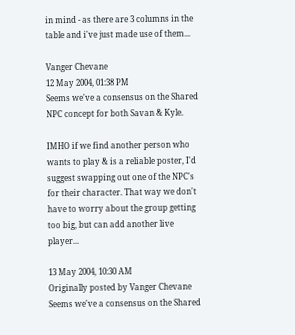in mind - as there are 3 columns in the table and i've just made use of them...

Vanger Chevane
12 May 2004, 01:38 PM
Seems we've a consensus on the Shared NPC concept for both Savan & Kyle.

IMHO if we find another person who wants to play & is a reliable poster, I'd suggest swapping out one of the NPC's for their character. That way we don't have to worry about the group getting too big, but can add another live player...

13 May 2004, 10:30 AM
Originally posted by Vanger Chevane
Seems we've a consensus on the Shared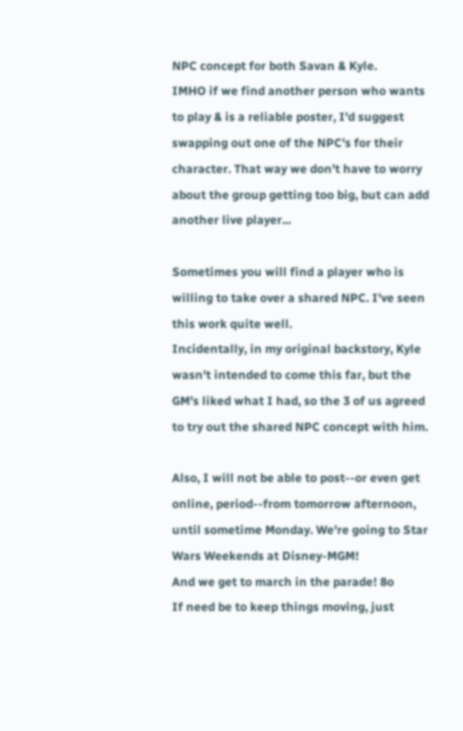NPC concept for both Savan & Kyle.
IMHO if we find another person who wants to play & is a reliable poster, I'd suggest swapping out one of the NPC's for their character. That way we don't have to worry about the group getting too big, but can add another live player...

Sometimes you will find a player who is willing to take over a shared NPC. I've seen this work quite well.
Incidentally, in my original backstory, Kyle wasn't intended to come this far, but the GM's liked what I had, so the 3 of us agreed to try out the shared NPC concept with him.

Also, I will not be able to post--or even get online, period--from tomorrow afternoon, until sometime Monday. We're going to Star Wars Weekends at Disney-MGM!
And we get to march in the parade! 8o
If need be to keep things moving, just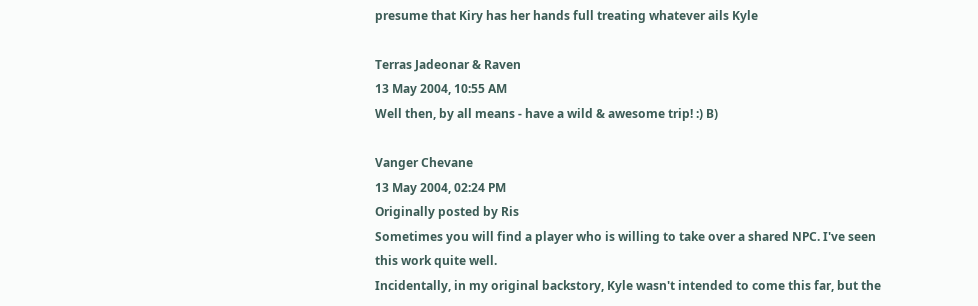presume that Kiry has her hands full treating whatever ails Kyle

Terras Jadeonar & Raven
13 May 2004, 10:55 AM
Well then, by all means - have a wild & awesome trip! :) B)

Vanger Chevane
13 May 2004, 02:24 PM
Originally posted by Ris
Sometimes you will find a player who is willing to take over a shared NPC. I've seen this work quite well.
Incidentally, in my original backstory, Kyle wasn't intended to come this far, but the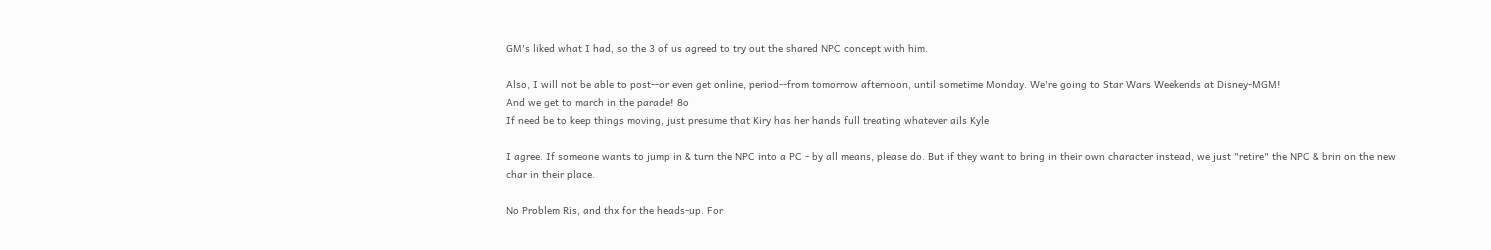GM's liked what I had, so the 3 of us agreed to try out the shared NPC concept with him.

Also, I will not be able to post--or even get online, period--from tomorrow afternoon, until sometime Monday. We're going to Star Wars Weekends at Disney-MGM!
And we get to march in the parade! 8o
If need be to keep things moving, just presume that Kiry has her hands full treating whatever ails Kyle

I agree. If someone wants to jump in & turn the NPC into a PC - by all means, please do. But if they want to bring in their own character instead, we just "retire" the NPC & brin on the new char in their place.

No Problem Ris, and thx for the heads-up. For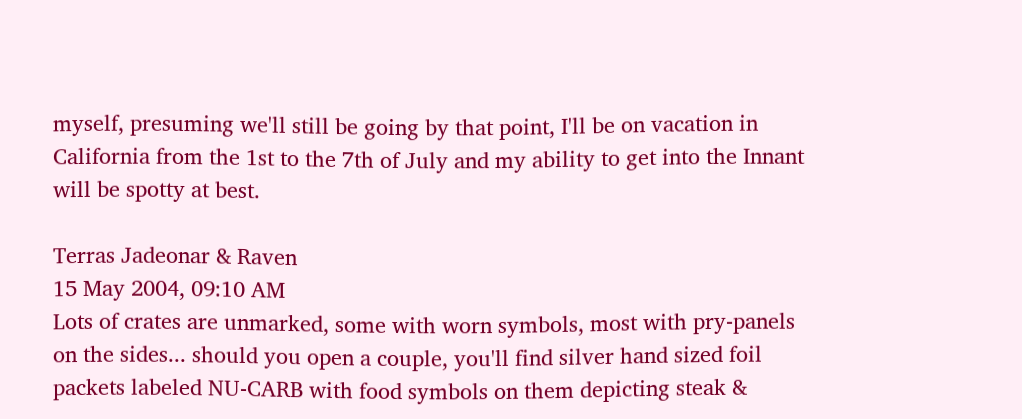myself, presuming we'll still be going by that point, I'll be on vacation in California from the 1st to the 7th of July and my ability to get into the Innant will be spotty at best.

Terras Jadeonar & Raven
15 May 2004, 09:10 AM
Lots of crates are unmarked, some with worn symbols, most with pry-panels on the sides... should you open a couple, you'll find silver hand sized foil packets labeled NU-CARB with food symbols on them depicting steak &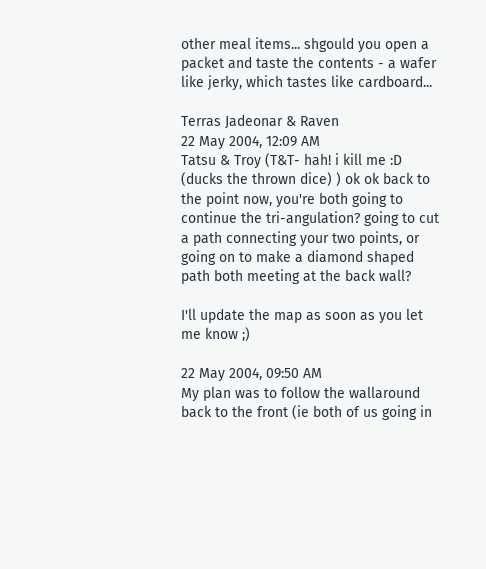other meal items... shgould you open a packet and taste the contents - a wafer like jerky, which tastes like cardboard...

Terras Jadeonar & Raven
22 May 2004, 12:09 AM
Tatsu & Troy (T&T- hah! i kill me :D (ducks the thrown dice) ) ok ok back to the point now, you're both going to continue the tri-angulation? going to cut a path connecting your two points, or going on to make a diamond shaped path both meeting at the back wall?

I'll update the map as soon as you let me know ;)

22 May 2004, 09:50 AM
My plan was to follow the wallaround back to the front (ie both of us going in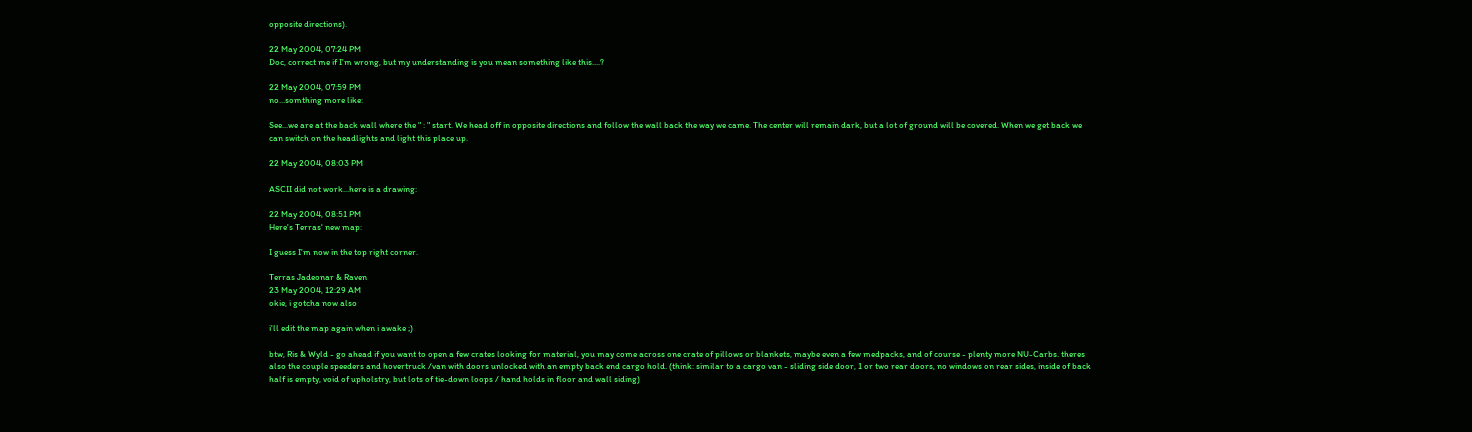opposite directions).

22 May 2004, 07:24 PM
Doc, correct me if I'm wrong, but my understanding is you mean something like this....?

22 May 2004, 07:59 PM
no...somthing more like:

See...we are at the back wall where the " : " start. We head off in opposite directions and follow the wall back the way we came. The center will remain dark, but a lot of ground will be covered. When we get back we can switch on the headlights and light this place up.

22 May 2004, 08:03 PM

ASCII did not work...here is a drawing:

22 May 2004, 08:51 PM
Here's Terras' new map:

I guess I'm now in the top right corner.

Terras Jadeonar & Raven
23 May 2004, 12:29 AM
okie, i gotcha now also

i'll edit the map again when i awake ;)

btw, Ris & Wyld - go ahead if you want to open a few crates looking for material, you may come across one crate of pillows or blankets, maybe even a few medpacks, and of course - plenty more NU-Carbs. theres also the couple speeders and hovertruck /van with doors unlocked with an empty back end cargo hold. (think: similar to a cargo van - sliding side door, 1 or two rear doors, no windows on rear sides, inside of back half is empty, void of upholstry, but lots of tie-down loops / hand holds in floor and wall siding)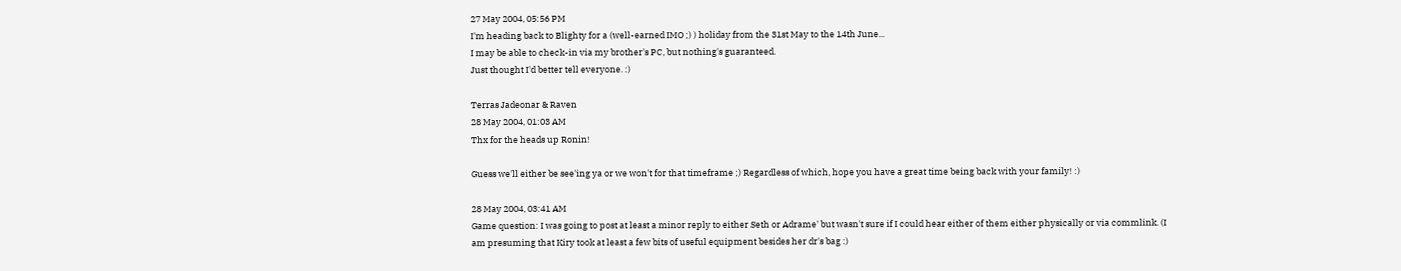27 May 2004, 05:56 PM
I'm heading back to Blighty for a (well-earned IMO ;) ) holiday from the 31st May to the 14th June...
I may be able to check-in via my brother's PC, but nothing's guaranteed.
Just thought I'd better tell everyone. :)

Terras Jadeonar & Raven
28 May 2004, 01:03 AM
Thx for the heads up Ronin!

Guess we'll either be see'ing ya or we won't for that timeframe ;) Regardless of which, hope you have a great time being back with your family! :)

28 May 2004, 03:41 AM
Game question: I was going to post at least a minor reply to either Seth or Adrame' but wasn't sure if I could hear either of them either physically or via commlink. (I am presuming that Kiry took at least a few bits of useful equipment besides her dr's bag :)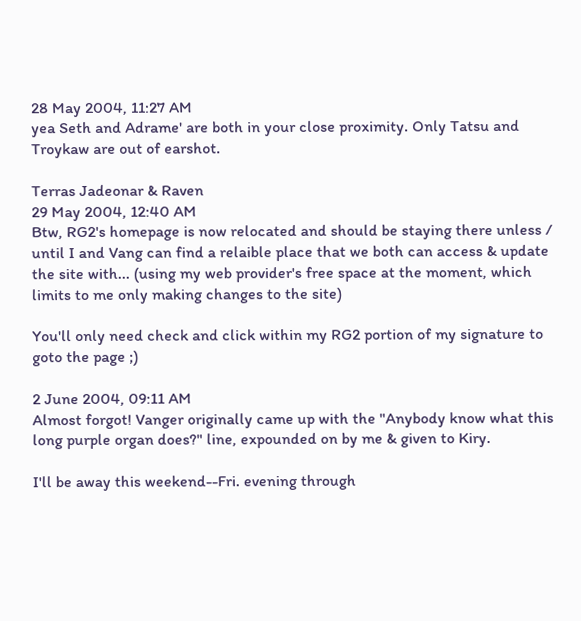28 May 2004, 11:27 AM
yea Seth and Adrame' are both in your close proximity. Only Tatsu and Troykaw are out of earshot.

Terras Jadeonar & Raven
29 May 2004, 12:40 AM
Btw, RG2's homepage is now relocated and should be staying there unless / until I and Vang can find a relaible place that we both can access & update the site with... (using my web provider's free space at the moment, which limits to me only making changes to the site)

You'll only need check and click within my RG2 portion of my signature to goto the page ;)

2 June 2004, 09:11 AM
Almost forgot! Vanger originally came up with the "Anybody know what this long purple organ does?" line, expounded on by me & given to Kiry.

I'll be away this weekend--Fri. evening through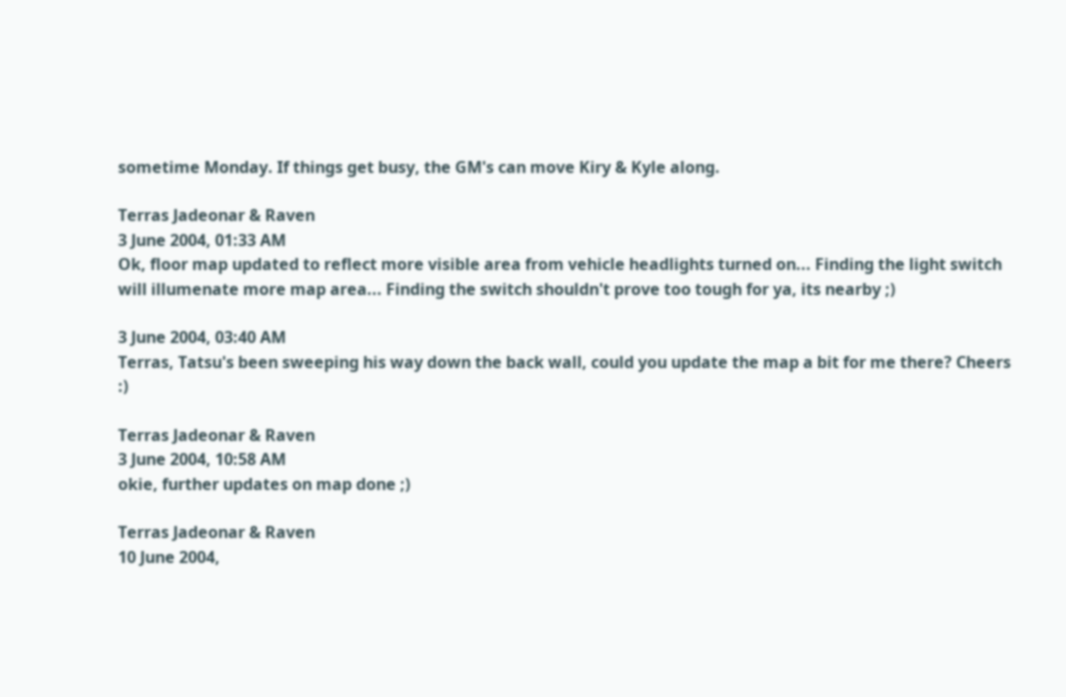sometime Monday. If things get busy, the GM's can move Kiry & Kyle along.

Terras Jadeonar & Raven
3 June 2004, 01:33 AM
Ok, floor map updated to reflect more visible area from vehicle headlights turned on... Finding the light switch will illumenate more map area... Finding the switch shouldn't prove too tough for ya, its nearby ;)

3 June 2004, 03:40 AM
Terras, Tatsu's been sweeping his way down the back wall, could you update the map a bit for me there? Cheers :)

Terras Jadeonar & Raven
3 June 2004, 10:58 AM
okie, further updates on map done ;)

Terras Jadeonar & Raven
10 June 2004,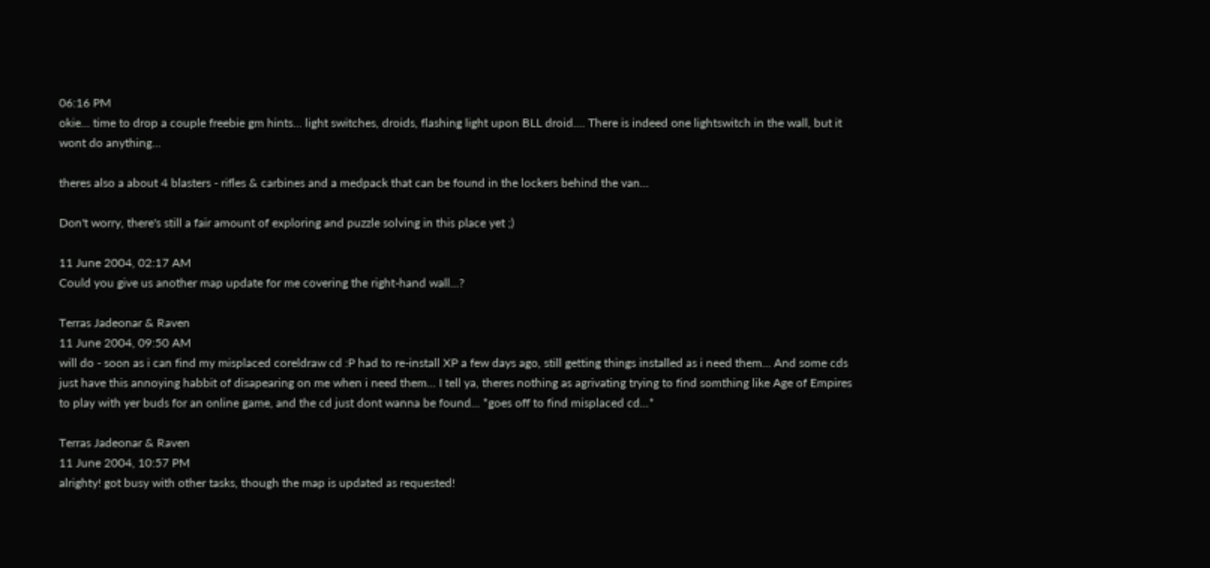06:16 PM
okie... time to drop a couple freebie gm hints... light switches, droids, flashing light upon BLL droid.... There is indeed one lightswitch in the wall, but it wont do anything...

theres also a about 4 blasters - rifles & carbines and a medpack that can be found in the lockers behind the van...

Don't worry, there's still a fair amount of exploring and puzzle solving in this place yet ;)

11 June 2004, 02:17 AM
Could you give us another map update for me covering the right-hand wall...?

Terras Jadeonar & Raven
11 June 2004, 09:50 AM
will do - soon as i can find my misplaced coreldraw cd :P had to re-install XP a few days ago, still getting things installed as i need them... And some cds just have this annoying habbit of disapearing on me when i need them... I tell ya, theres nothing as agrivating trying to find somthing like Age of Empires to play with yer buds for an online game, and the cd just dont wanna be found... *goes off to find misplaced cd...*

Terras Jadeonar & Raven
11 June 2004, 10:57 PM
alrighty! got busy with other tasks, though the map is updated as requested!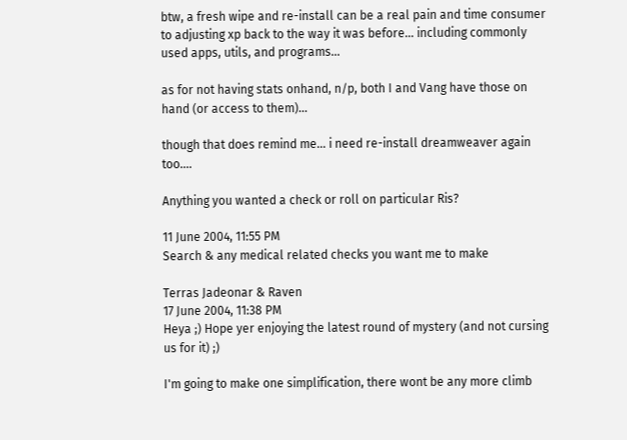btw, a fresh wipe and re-install can be a real pain and time consumer to adjusting xp back to the way it was before... including commonly used apps, utils, and programs...

as for not having stats onhand, n/p, both I and Vang have those on hand (or access to them)...

though that does remind me... i need re-install dreamweaver again too....

Anything you wanted a check or roll on particular Ris?

11 June 2004, 11:55 PM
Search & any medical related checks you want me to make

Terras Jadeonar & Raven
17 June 2004, 11:38 PM
Heya ;) Hope yer enjoying the latest round of mystery (and not cursing us for it) ;)

I'm going to make one simplification, there wont be any more climb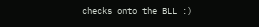checks onto the BLL :)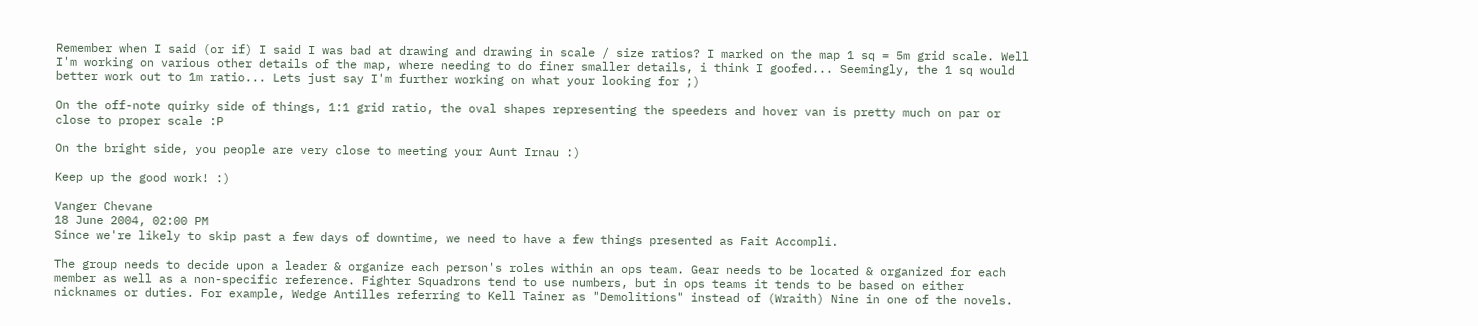Remember when I said (or if) I said I was bad at drawing and drawing in scale / size ratios? I marked on the map 1 sq = 5m grid scale. Well I'm working on various other details of the map, where needing to do finer smaller details, i think I goofed... Seemingly, the 1 sq would better work out to 1m ratio... Lets just say I'm further working on what your looking for ;)

On the off-note quirky side of things, 1:1 grid ratio, the oval shapes representing the speeders and hover van is pretty much on par or close to proper scale :P

On the bright side, you people are very close to meeting your Aunt Irnau :)

Keep up the good work! :)

Vanger Chevane
18 June 2004, 02:00 PM
Since we're likely to skip past a few days of downtime, we need to have a few things presented as Fait Accompli.

The group needs to decide upon a leader & organize each person's roles within an ops team. Gear needs to be located & organized for each member as well as a non-specific reference. Fighter Squadrons tend to use numbers, but in ops teams it tends to be based on either nicknames or duties. For example, Wedge Antilles referring to Kell Tainer as "Demolitions" instead of (Wraith) Nine in one of the novels.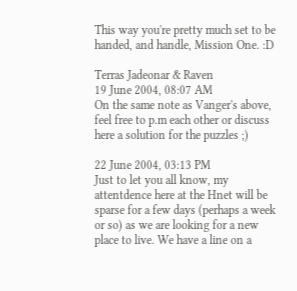This way you're pretty much set to be handed, and handle, Mission One. :D

Terras Jadeonar & Raven
19 June 2004, 08:07 AM
On the same note as Vanger's above, feel free to p.m each other or discuss here a solution for the puzzles ;)

22 June 2004, 03:13 PM
Just to let you all know, my attentdence here at the Hnet will be sparse for a few days (perhaps a week or so) as we are looking for a new place to live. We have a line on a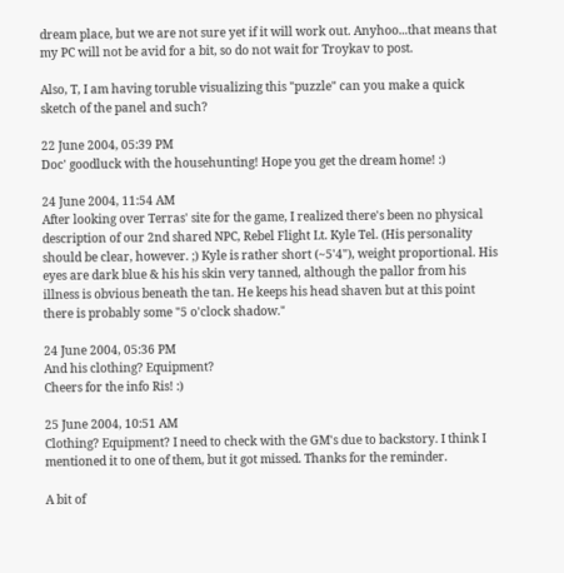dream place, but we are not sure yet if it will work out. Anyhoo...that means that my PC will not be avid for a bit, so do not wait for Troykav to post.

Also, T, I am having toruble visualizing this "puzzle" can you make a quick sketch of the panel and such?

22 June 2004, 05:39 PM
Doc' goodluck with the househunting! Hope you get the dream home! :)

24 June 2004, 11:54 AM
After looking over Terras' site for the game, I realized there's been no physical description of our 2nd shared NPC, Rebel Flight Lt. Kyle Tel. (His personality should be clear, however. ;) Kyle is rather short (~5'4"), weight proportional. His eyes are dark blue & his his skin very tanned, although the pallor from his illness is obvious beneath the tan. He keeps his head shaven but at this point there is probably some "5 o'clock shadow."

24 June 2004, 05:36 PM
And his clothing? Equipment?
Cheers for the info Ris! :)

25 June 2004, 10:51 AM
Clothing? Equipment? I need to check with the GM's due to backstory. I think I mentioned it to one of them, but it got missed. Thanks for the reminder.

A bit of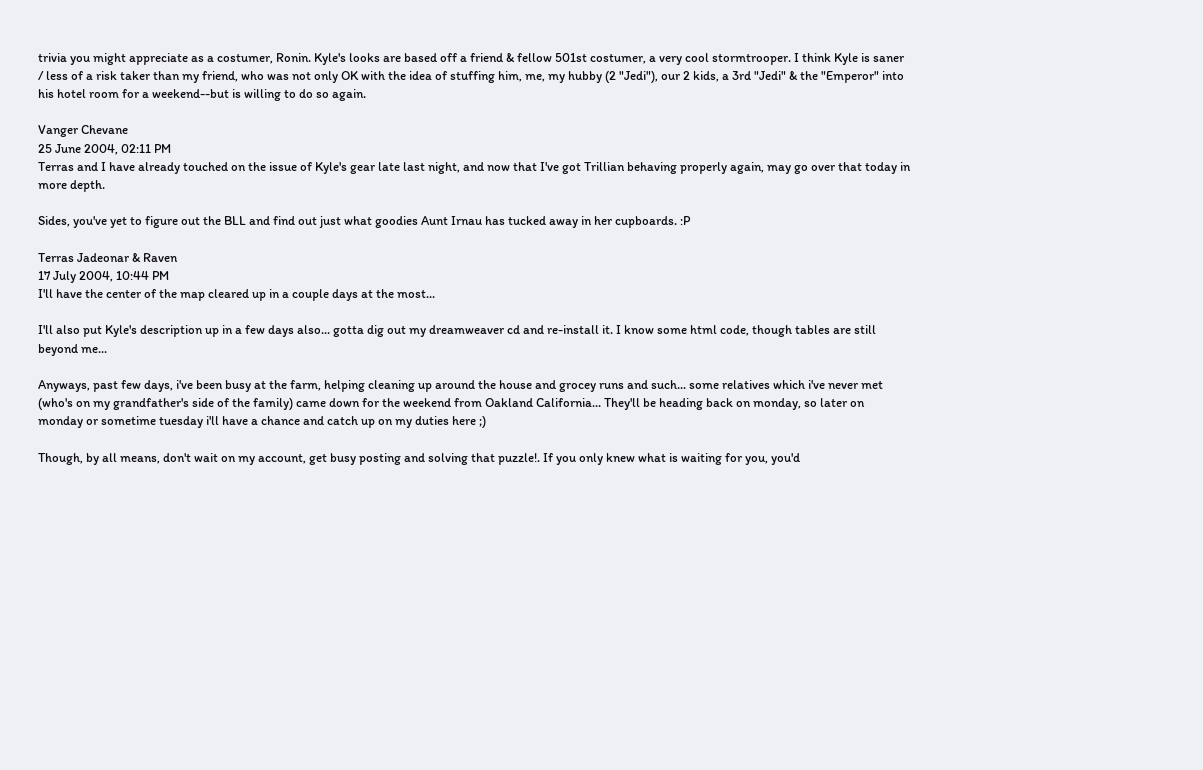trivia you might appreciate as a costumer, Ronin. Kyle's looks are based off a friend & fellow 501st costumer, a very cool stormtrooper. I think Kyle is saner / less of a risk taker than my friend, who was not only OK with the idea of stuffing him, me, my hubby (2 "Jedi"), our 2 kids, a 3rd "Jedi" & the "Emperor" into his hotel room for a weekend--but is willing to do so again.

Vanger Chevane
25 June 2004, 02:11 PM
Terras and I have already touched on the issue of Kyle's gear late last night, and now that I've got Trillian behaving properly again, may go over that today in more depth.

Sides, you've yet to figure out the BLL and find out just what goodies Aunt Irnau has tucked away in her cupboards. :P

Terras Jadeonar & Raven
17 July 2004, 10:44 PM
I'll have the center of the map cleared up in a couple days at the most...

I'll also put Kyle's description up in a few days also... gotta dig out my dreamweaver cd and re-install it. I know some html code, though tables are still beyond me...

Anyways, past few days, i've been busy at the farm, helping cleaning up around the house and grocey runs and such... some relatives which i've never met (who's on my grandfather's side of the family) came down for the weekend from Oakland California... They'll be heading back on monday, so later on monday or sometime tuesday i'll have a chance and catch up on my duties here ;)

Though, by all means, don't wait on my account, get busy posting and solving that puzzle!. If you only knew what is waiting for you, you'd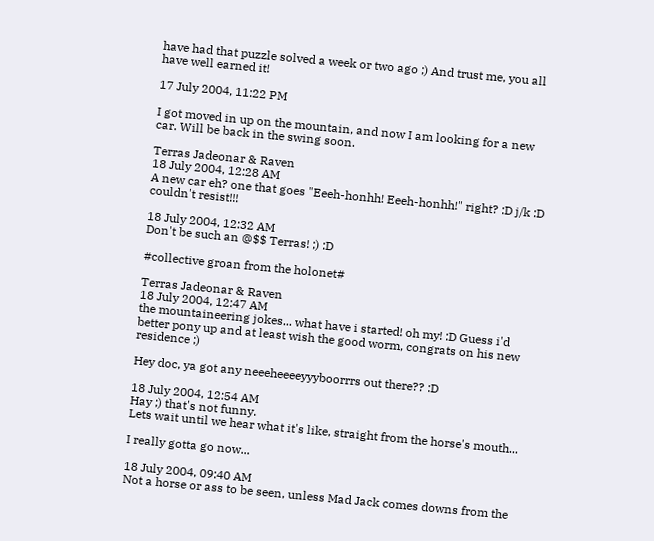have had that puzzle solved a week or two ago ;) And trust me, you all have well earned it!

17 July 2004, 11:22 PM

I got moved in up on the mountain, and now I am looking for a new car. Will be back in the swing soon.

Terras Jadeonar & Raven
18 July 2004, 12:28 AM
A new car eh? one that goes "Eeeh-honhh! Eeeh-honhh!" right? :D j/k :D couldn't resist!!!

18 July 2004, 12:32 AM
Don't be such an @$$ Terras! ;) :D

#collective groan from the holonet#

Terras Jadeonar & Raven
18 July 2004, 12:47 AM
the mountaineering jokes... what have i started! oh my! :D Guess i'd better pony up and at least wish the good worm, congrats on his new residence ;)

Hey doc, ya got any neeeheeeeyyyboorrrs out there?? :D

18 July 2004, 12:54 AM
Hay ;) that's not funny.
Lets wait until we hear what it's like, straight from the horse's mouth...

I really gotta go now...

18 July 2004, 09:40 AM
Not a horse or ass to be seen, unless Mad Jack comes downs from the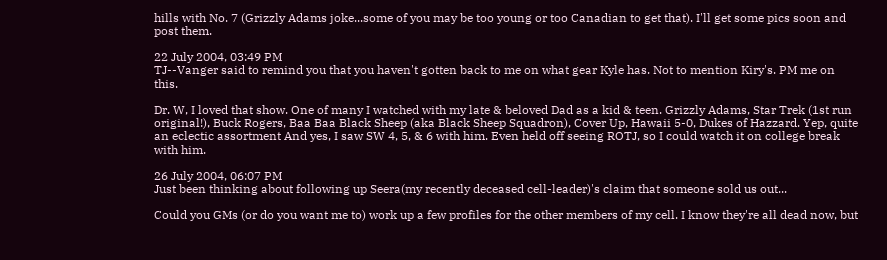hills with No. 7 (Grizzly Adams joke...some of you may be too young or too Canadian to get that). I'll get some pics soon and post them.

22 July 2004, 03:49 PM
TJ--Vanger said to remind you that you haven't gotten back to me on what gear Kyle has. Not to mention Kiry's. PM me on this.

Dr. W, I loved that show. One of many I watched with my late & beloved Dad as a kid & teen. Grizzly Adams, Star Trek (1st run original!), Buck Rogers, Baa Baa Black Sheep (aka Black Sheep Squadron), Cover Up, Hawaii 5-0, Dukes of Hazzard. Yep, quite an eclectic assortment And yes, I saw SW 4, 5, & 6 with him. Even held off seeing ROTJ, so I could watch it on college break with him.

26 July 2004, 06:07 PM
Just been thinking about following up Seera(my recently deceased cell-leader)'s claim that someone sold us out...

Could you GMs (or do you want me to) work up a few profiles for the other members of my cell. I know they're all dead now, but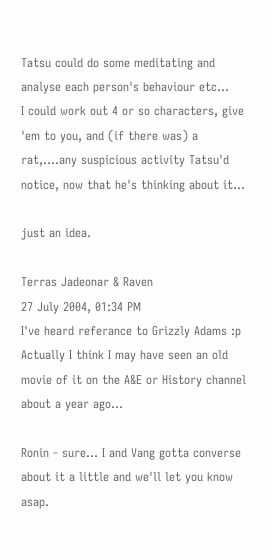Tatsu could do some meditating and analyse each person's behaviour etc...
I could work out 4 or so characters, give 'em to you, and (if there was) a rat,....any suspicious activity Tatsu'd notice, now that he's thinking about it...

just an idea.

Terras Jadeonar & Raven
27 July 2004, 01:34 PM
I've heard referance to Grizzly Adams :p Actually I think I may have seen an old movie of it on the A&E or History channel about a year ago...

Ronin - sure... I and Vang gotta converse about it a little and we'll let you know asap.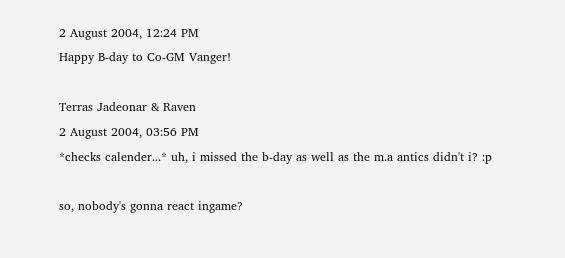2 August 2004, 12:24 PM
Happy B-day to Co-GM Vanger!

Terras Jadeonar & Raven
2 August 2004, 03:56 PM
*checks calender...* uh, i missed the b-day as well as the m.a antics didn't i? :p

so, nobody's gonna react ingame?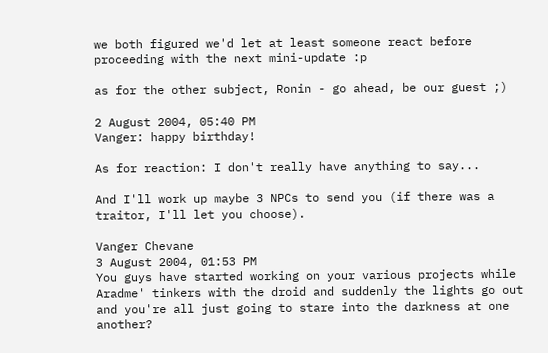we both figured we'd let at least someone react before proceeding with the next mini-update :p

as for the other subject, Ronin - go ahead, be our guest ;)

2 August 2004, 05:40 PM
Vanger: happy birthday!

As for reaction: I don't really have anything to say...

And I'll work up maybe 3 NPCs to send you (if there was a traitor, I'll let you choose).

Vanger Chevane
3 August 2004, 01:53 PM
You guys have started working on your various projects while Aradme' tinkers with the droid and suddenly the lights go out and you're all just going to stare into the darkness at one another?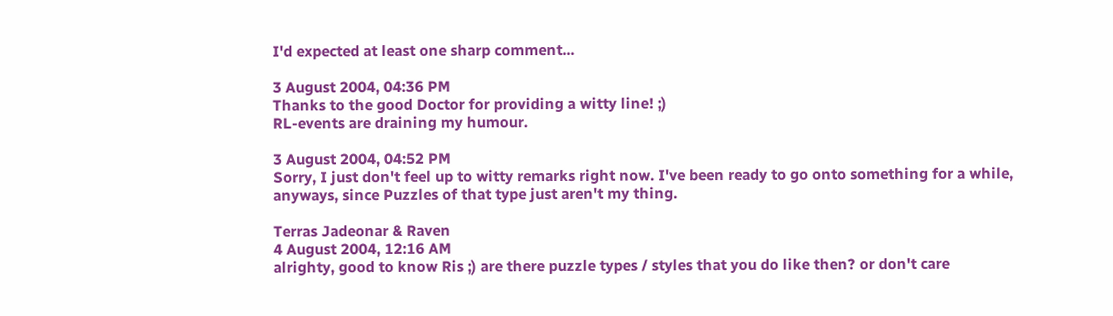I'd expected at least one sharp comment...

3 August 2004, 04:36 PM
Thanks to the good Doctor for providing a witty line! ;)
RL-events are draining my humour.

3 August 2004, 04:52 PM
Sorry, I just don't feel up to witty remarks right now. I've been ready to go onto something for a while, anyways, since Puzzles of that type just aren't my thing.

Terras Jadeonar & Raven
4 August 2004, 12:16 AM
alrighty, good to know Ris ;) are there puzzle types / styles that you do like then? or don't care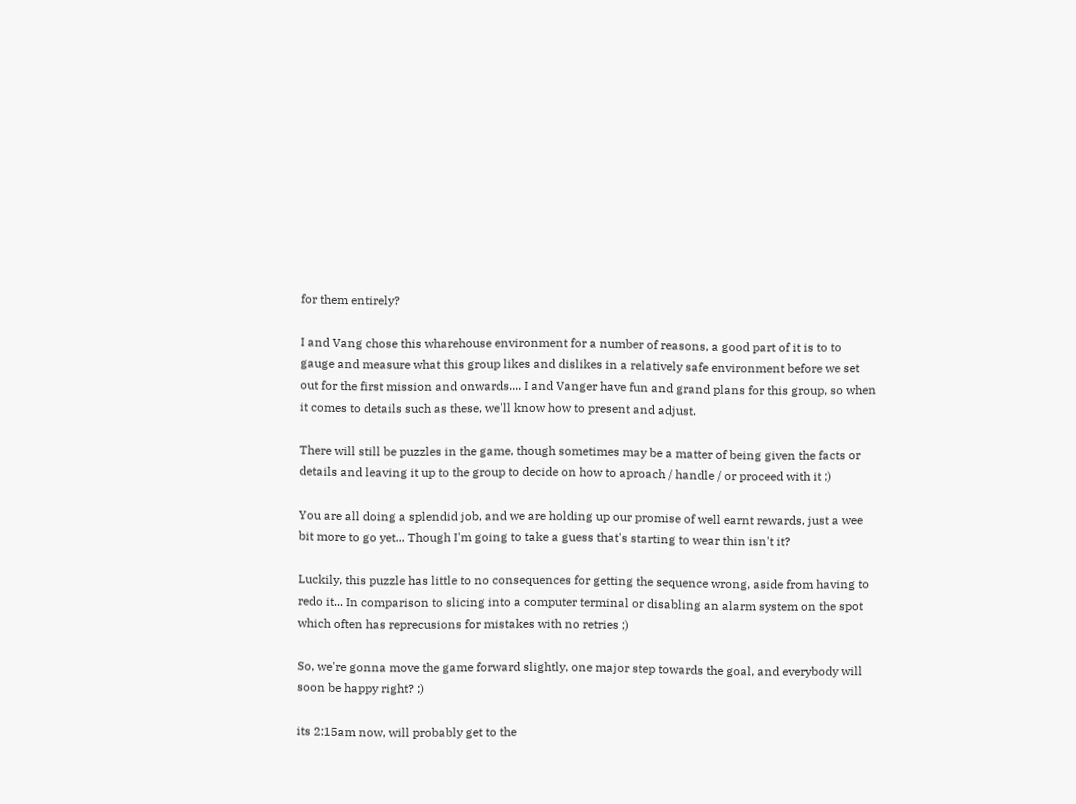for them entirely?

I and Vang chose this wharehouse environment for a number of reasons, a good part of it is to to gauge and measure what this group likes and dislikes in a relatively safe environment before we set out for the first mission and onwards.... I and Vanger have fun and grand plans for this group, so when it comes to details such as these, we'll know how to present and adjust.

There will still be puzzles in the game, though sometimes may be a matter of being given the facts or details and leaving it up to the group to decide on how to aproach / handle / or proceed with it ;)

You are all doing a splendid job, and we are holding up our promise of well earnt rewards, just a wee bit more to go yet... Though I'm going to take a guess that's starting to wear thin isn't it?

Luckily, this puzzle has little to no consequences for getting the sequence wrong, aside from having to redo it... In comparison to slicing into a computer terminal or disabling an alarm system on the spot which often has reprecusions for mistakes with no retries ;)

So, we're gonna move the game forward slightly, one major step towards the goal, and everybody will soon be happy right? ;)

its 2:15am now, will probably get to the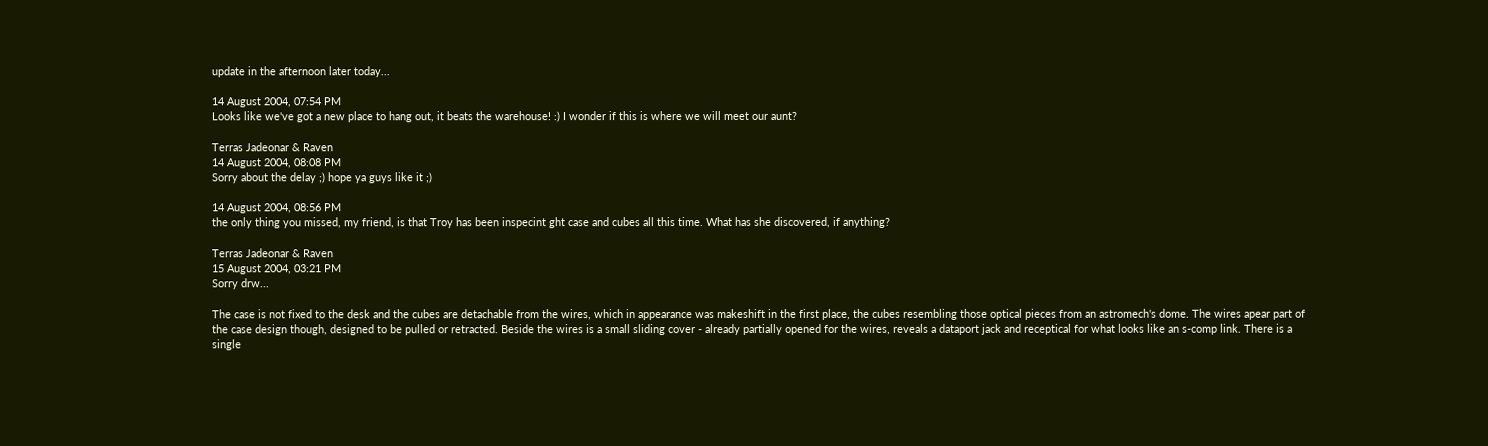update in the afternoon later today...

14 August 2004, 07:54 PM
Looks like we've got a new place to hang out, it beats the warehouse! :) I wonder if this is where we will meet our aunt?

Terras Jadeonar & Raven
14 August 2004, 08:08 PM
Sorry about the delay ;) hope ya guys like it ;)

14 August 2004, 08:56 PM
the only thing you missed, my friend, is that Troy has been inspecint ght case and cubes all this time. What has she discovered, if anything?

Terras Jadeonar & Raven
15 August 2004, 03:21 PM
Sorry drw...

The case is not fixed to the desk and the cubes are detachable from the wires, which in appearance was makeshift in the first place, the cubes resembling those optical pieces from an astromech's dome. The wires apear part of the case design though, designed to be pulled or retracted. Beside the wires is a small sliding cover - already partially opened for the wires, reveals a dataport jack and receptical for what looks like an s-comp link. There is a single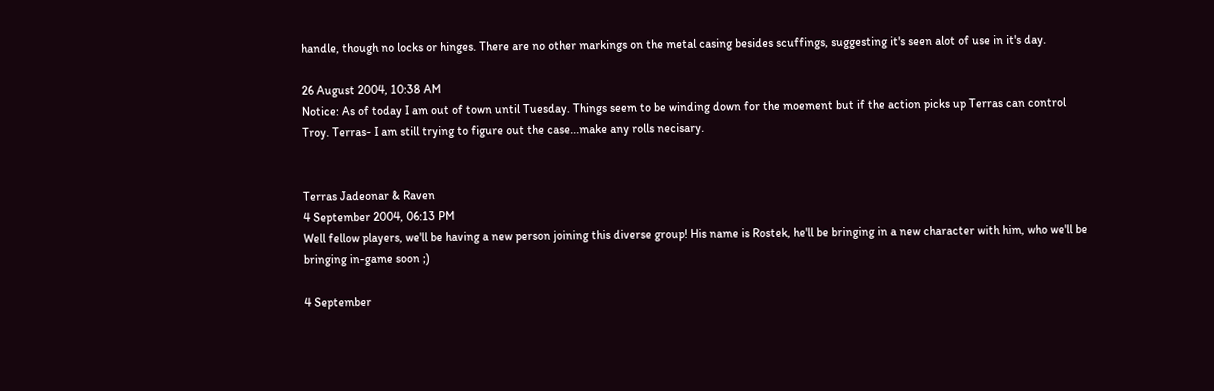handle, though no locks or hinges. There are no other markings on the metal casing besides scuffings, suggesting it's seen alot of use in it's day.

26 August 2004, 10:38 AM
Notice: As of today I am out of town until Tuesday. Things seem to be winding down for the moement but if the action picks up Terras can control Troy. Terras- I am still trying to figure out the case...make any rolls necisary.


Terras Jadeonar & Raven
4 September 2004, 06:13 PM
Well fellow players, we'll be having a new person joining this diverse group! His name is Rostek, he'll be bringing in a new character with him, who we'll be bringing in-game soon ;)

4 September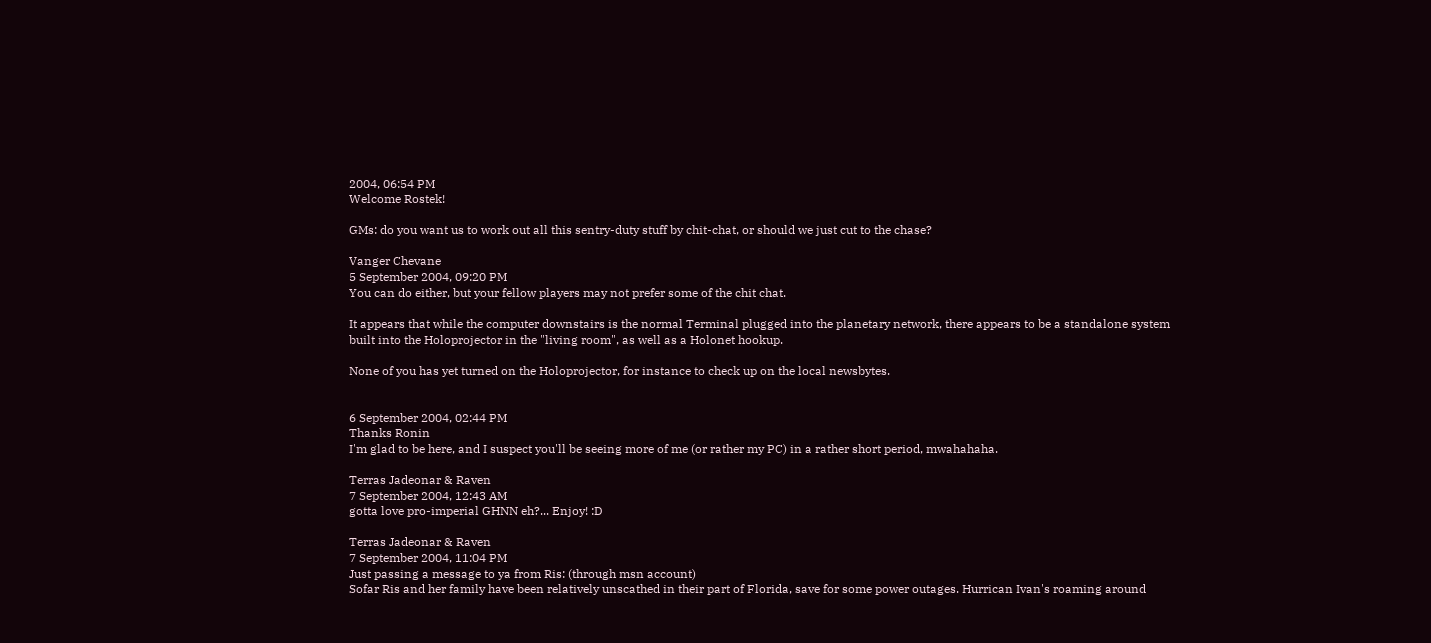2004, 06:54 PM
Welcome Rostek!

GMs: do you want us to work out all this sentry-duty stuff by chit-chat, or should we just cut to the chase?

Vanger Chevane
5 September 2004, 09:20 PM
You can do either, but your fellow players may not prefer some of the chit chat.

It appears that while the computer downstairs is the normal Terminal plugged into the planetary network, there appears to be a standalone system built into the Holoprojector in the "living room", as well as a Holonet hookup.

None of you has yet turned on the Holoprojector, for instance to check up on the local newsbytes.


6 September 2004, 02:44 PM
Thanks Ronin
I'm glad to be here, and I suspect you'll be seeing more of me (or rather my PC) in a rather short period, mwahahaha.

Terras Jadeonar & Raven
7 September 2004, 12:43 AM
gotta love pro-imperial GHNN eh?... Enjoy! :D

Terras Jadeonar & Raven
7 September 2004, 11:04 PM
Just passing a message to ya from Ris: (through msn account)
Sofar Ris and her family have been relatively unscathed in their part of Florida, save for some power outages. Hurrican Ivan's roaming around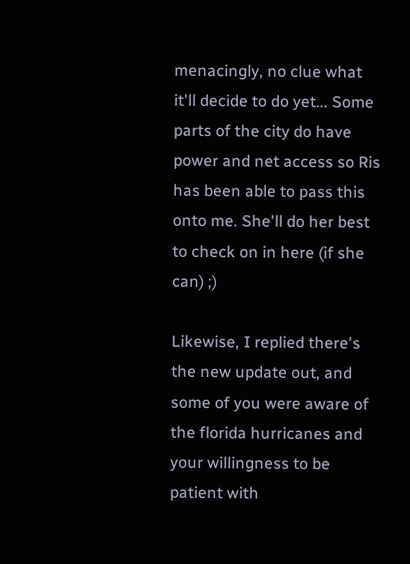menacingly, no clue what it'll decide to do yet... Some parts of the city do have power and net access so Ris has been able to pass this onto me. She'll do her best to check on in here (if she can) ;)

Likewise, I replied there's the new update out, and some of you were aware of the florida hurricanes and your willingness to be patient with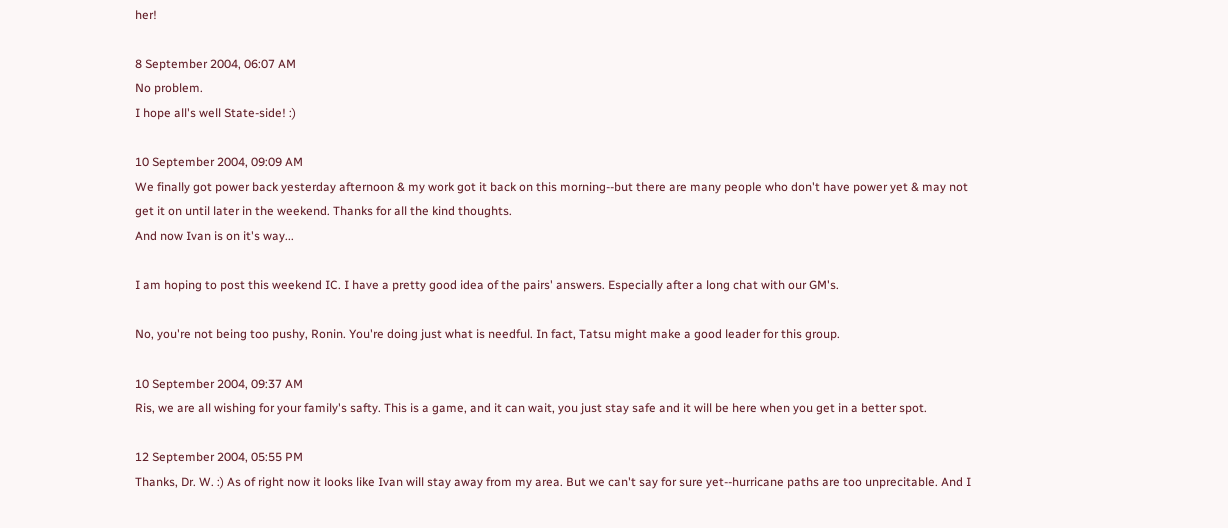her!

8 September 2004, 06:07 AM
No problem.
I hope all's well State-side! :)

10 September 2004, 09:09 AM
We finally got power back yesterday afternoon & my work got it back on this morning--but there are many people who don't have power yet & may not get it on until later in the weekend. Thanks for all the kind thoughts.
And now Ivan is on it's way...

I am hoping to post this weekend IC. I have a pretty good idea of the pairs' answers. Especially after a long chat with our GM's.

No, you're not being too pushy, Ronin. You're doing just what is needful. In fact, Tatsu might make a good leader for this group.

10 September 2004, 09:37 AM
Ris, we are all wishing for your family's safty. This is a game, and it can wait, you just stay safe and it will be here when you get in a better spot.

12 September 2004, 05:55 PM
Thanks, Dr. W. :) As of right now it looks like Ivan will stay away from my area. But we can't say for sure yet--hurricane paths are too unprecitable. And I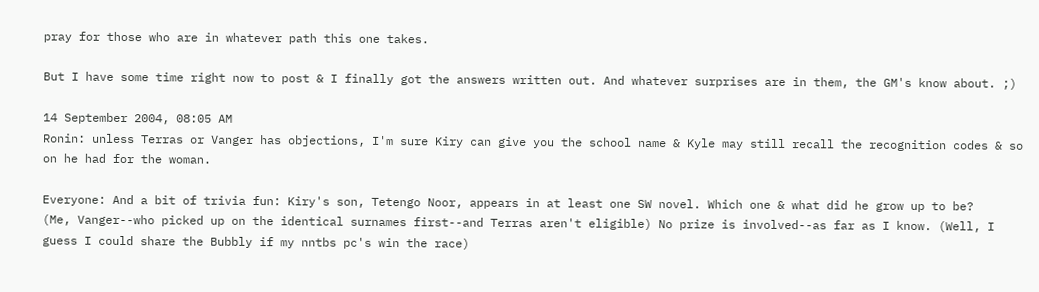pray for those who are in whatever path this one takes.

But I have some time right now to post & I finally got the answers written out. And whatever surprises are in them, the GM's know about. ;)

14 September 2004, 08:05 AM
Ronin: unless Terras or Vanger has objections, I'm sure Kiry can give you the school name & Kyle may still recall the recognition codes & so on he had for the woman.

Everyone: And a bit of trivia fun: Kiry's son, Tetengo Noor, appears in at least one SW novel. Which one & what did he grow up to be?
(Me, Vanger--who picked up on the identical surnames first--and Terras aren't eligible) No prize is involved--as far as I know. (Well, I guess I could share the Bubbly if my nntbs pc's win the race)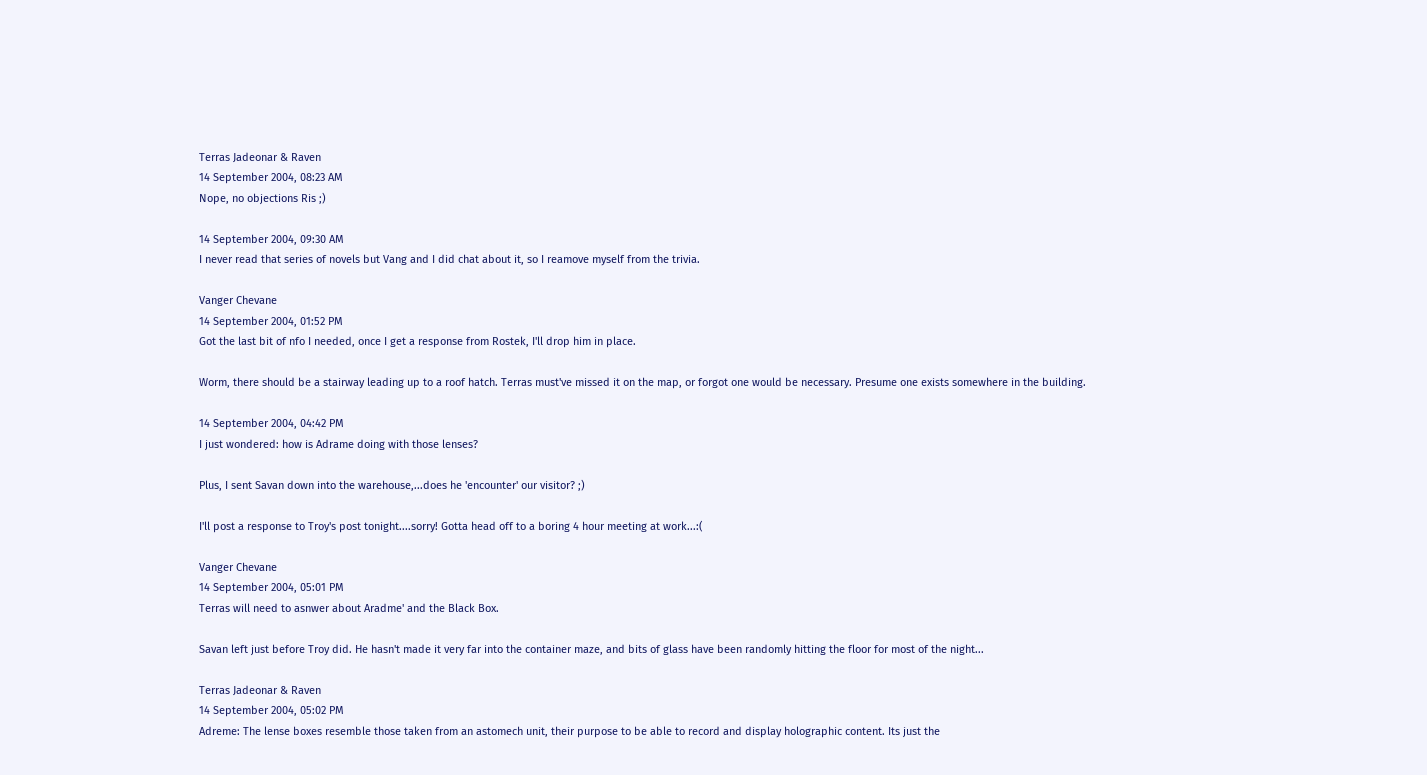Terras Jadeonar & Raven
14 September 2004, 08:23 AM
Nope, no objections Ris ;)

14 September 2004, 09:30 AM
I never read that series of novels but Vang and I did chat about it, so I reamove myself from the trivia.

Vanger Chevane
14 September 2004, 01:52 PM
Got the last bit of nfo I needed, once I get a response from Rostek, I'll drop him in place.

Worm, there should be a stairway leading up to a roof hatch. Terras must've missed it on the map, or forgot one would be necessary. Presume one exists somewhere in the building.

14 September 2004, 04:42 PM
I just wondered: how is Adrame doing with those lenses?

Plus, I sent Savan down into the warehouse,...does he 'encounter' our visitor? ;)

I'll post a response to Troy's post tonight....sorry! Gotta head off to a boring 4 hour meeting at work...:(

Vanger Chevane
14 September 2004, 05:01 PM
Terras will need to asnwer about Aradme' and the Black Box.

Savan left just before Troy did. He hasn't made it very far into the container maze, and bits of glass have been randomly hitting the floor for most of the night...

Terras Jadeonar & Raven
14 September 2004, 05:02 PM
Adreme: The lense boxes resemble those taken from an astomech unit, their purpose to be able to record and display holographic content. Its just the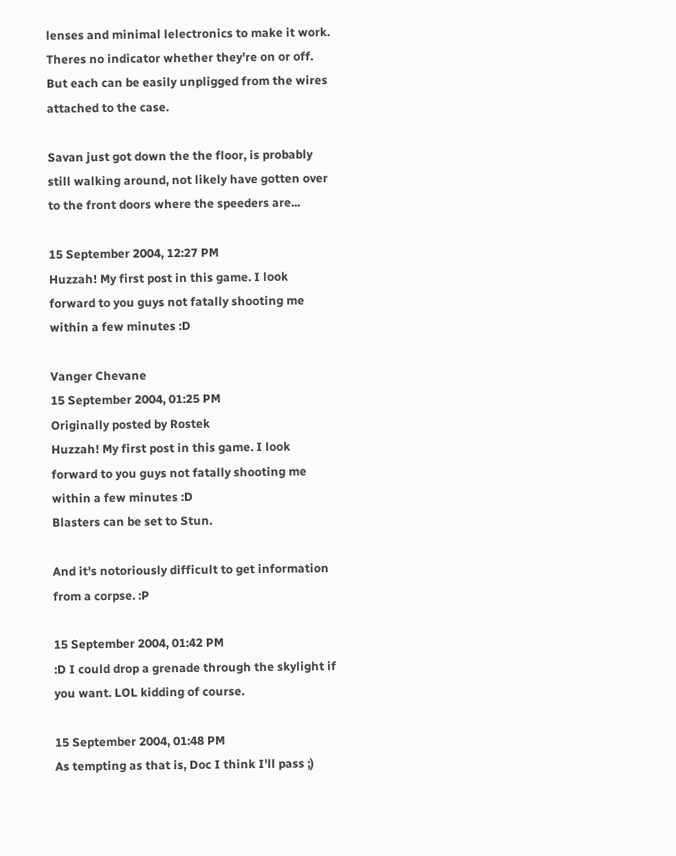lenses and minimal lelectronics to make it work. Theres no indicator whether they're on or off. But each can be easily unpligged from the wires attached to the case.

Savan just got down the the floor, is probably still walking around, not likely have gotten over to the front doors where the speeders are...

15 September 2004, 12:27 PM
Huzzah! My first post in this game. I look forward to you guys not fatally shooting me within a few minutes :D

Vanger Chevane
15 September 2004, 01:25 PM
Originally posted by Rostek
Huzzah! My first post in this game. I look forward to you guys not fatally shooting me within a few minutes :D
Blasters can be set to Stun.

And it's notoriously difficult to get information from a corpse. :P

15 September 2004, 01:42 PM
:D I could drop a grenade through the skylight if you want. LOL kidding of course.

15 September 2004, 01:48 PM
As tempting as that is, Doc I think I'll pass ;)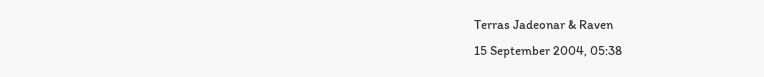Terras Jadeonar & Raven
15 September 2004, 05:38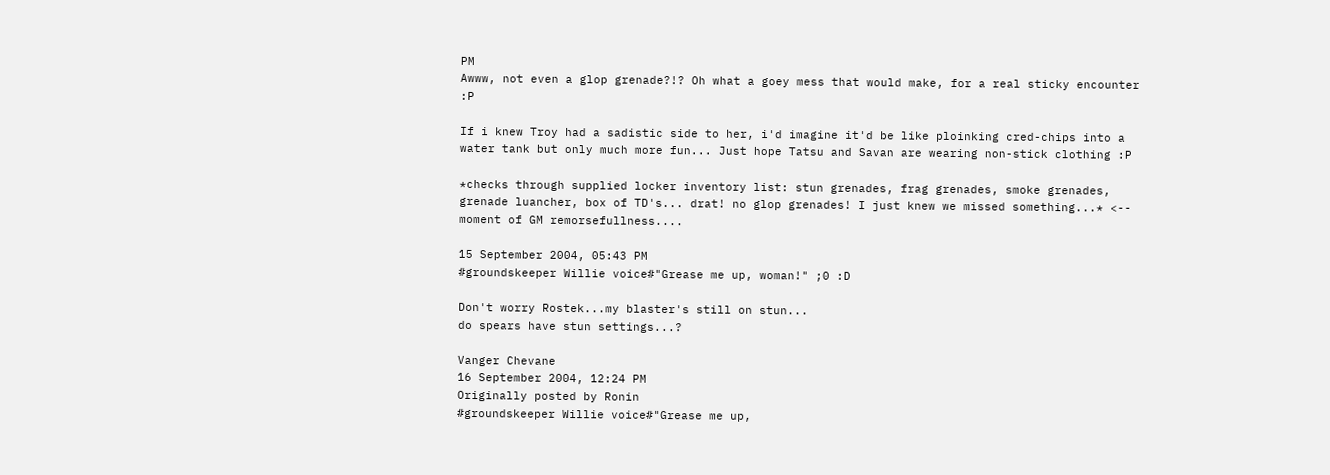PM
Awww, not even a glop grenade?!? Oh what a goey mess that would make, for a real sticky encounter :P

If i knew Troy had a sadistic side to her, i'd imagine it'd be like ploinking cred-chips into a water tank but only much more fun... Just hope Tatsu and Savan are wearing non-stick clothing :P

*checks through supplied locker inventory list: stun grenades, frag grenades, smoke grenades, grenade luancher, box of TD's... drat! no glop grenades! I just knew we missed something...* <-- moment of GM remorsefullness....

15 September 2004, 05:43 PM
#groundskeeper Willie voice#"Grease me up, woman!" ;0 :D

Don't worry Rostek...my blaster's still on stun...
do spears have stun settings...?

Vanger Chevane
16 September 2004, 12:24 PM
Originally posted by Ronin
#groundskeeper Willie voice#"Grease me up,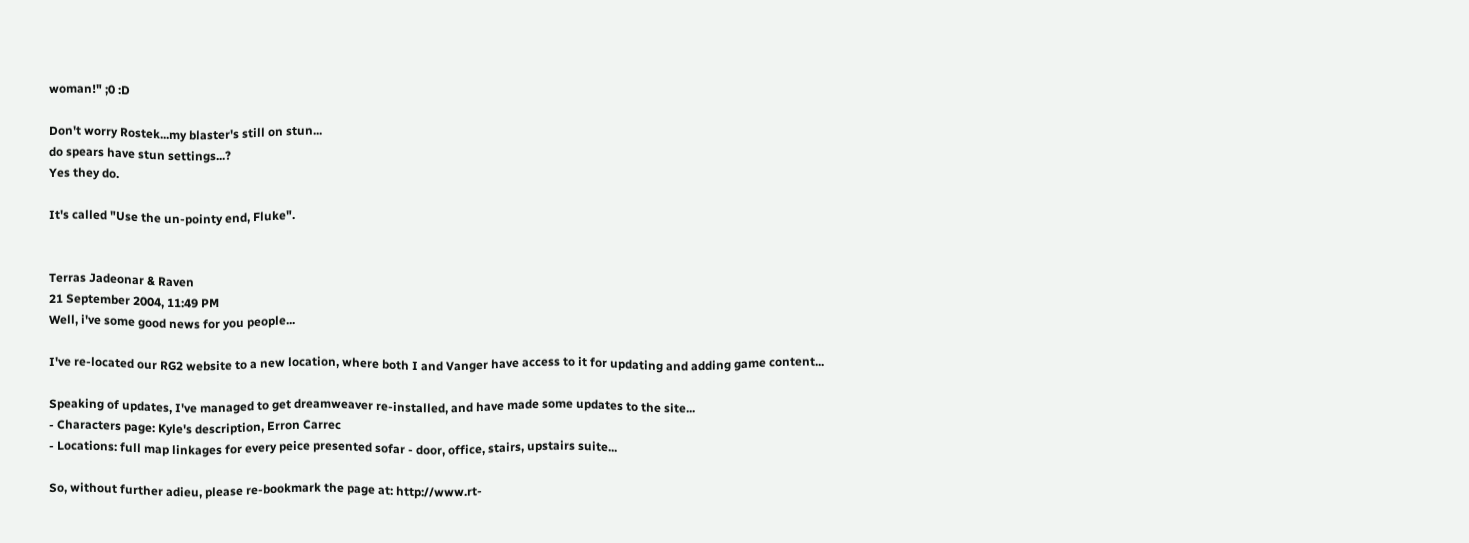woman!" ;0 :D

Don't worry Rostek...my blaster's still on stun...
do spears have stun settings...?
Yes they do.

It's called "Use the un-pointy end, Fluke".


Terras Jadeonar & Raven
21 September 2004, 11:49 PM
Well, i've some good news for you people...

I've re-located our RG2 website to a new location, where both I and Vanger have access to it for updating and adding game content...

Speaking of updates, I've managed to get dreamweaver re-installed, and have made some updates to the site...
- Characters page: Kyle's description, Erron Carrec
- Locations: full map linkages for every peice presented sofar - door, office, stairs, upstairs suite...

So, without further adieu, please re-bookmark the page at: http://www.rt-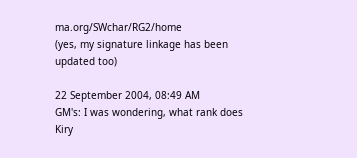ma.org/SWchar/RG2/home
(yes, my signature linkage has been updated too)

22 September 2004, 08:49 AM
GM's: I was wondering, what rank does Kiry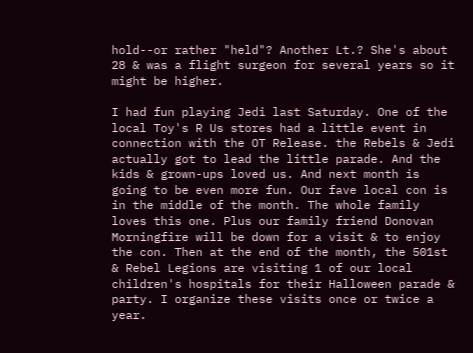hold--or rather "held"? Another Lt.? She's about 28 & was a flight surgeon for several years so it might be higher.

I had fun playing Jedi last Saturday. One of the local Toy's R Us stores had a little event in connection with the OT Release. the Rebels & Jedi actually got to lead the little parade. And the kids & grown-ups loved us. And next month is going to be even more fun. Our fave local con is in the middle of the month. The whole family loves this one. Plus our family friend Donovan Morningfire will be down for a visit & to enjoy the con. Then at the end of the month, the 501st & Rebel Legions are visiting 1 of our local children's hospitals for their Halloween parade & party. I organize these visits once or twice a year.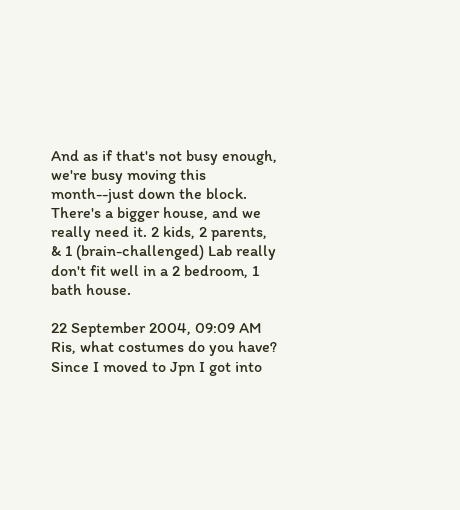And as if that's not busy enough, we're busy moving this month--just down the block. There's a bigger house, and we really need it. 2 kids, 2 parents, & 1 (brain-challenged) Lab really don't fit well in a 2 bedroom, 1 bath house.

22 September 2004, 09:09 AM
Ris, what costumes do you have?
Since I moved to Jpn I got into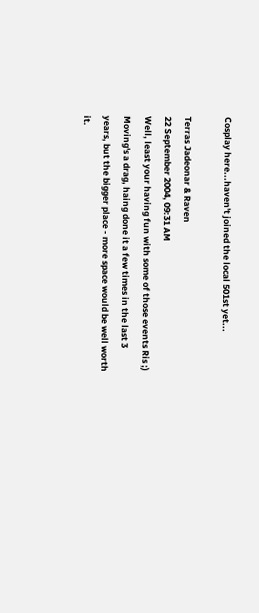Cosplay here...haven't joined the local 501st yet...

Terras Jadeonar & Raven
22 September 2004, 09:31 AM
Well, least your having fun with some of those events Ris ;)
Moving's a drag, haing done it a few times in the last 3 years, but the bigger place - more space would be well worth it.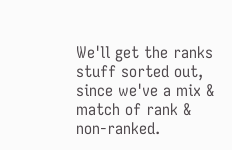We'll get the ranks stuff sorted out, since we've a mix & match of rank & non-ranked.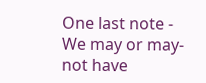One last note - We may or may-not have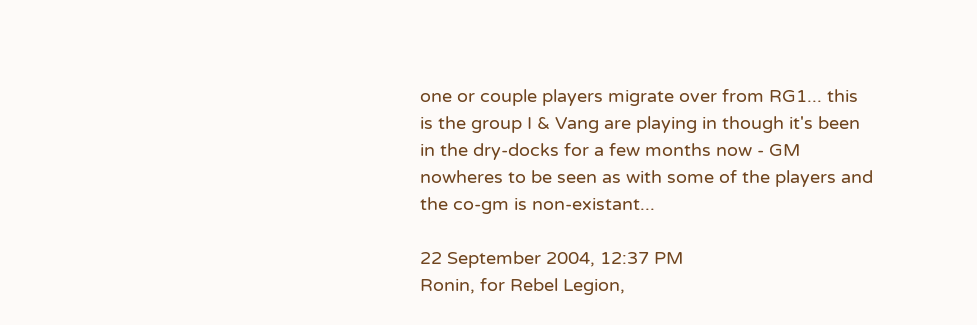one or couple players migrate over from RG1... this is the group I & Vang are playing in though it's been in the dry-docks for a few months now - GM nowheres to be seen as with some of the players and the co-gm is non-existant...

22 September 2004, 12:37 PM
Ronin, for Rebel Legion,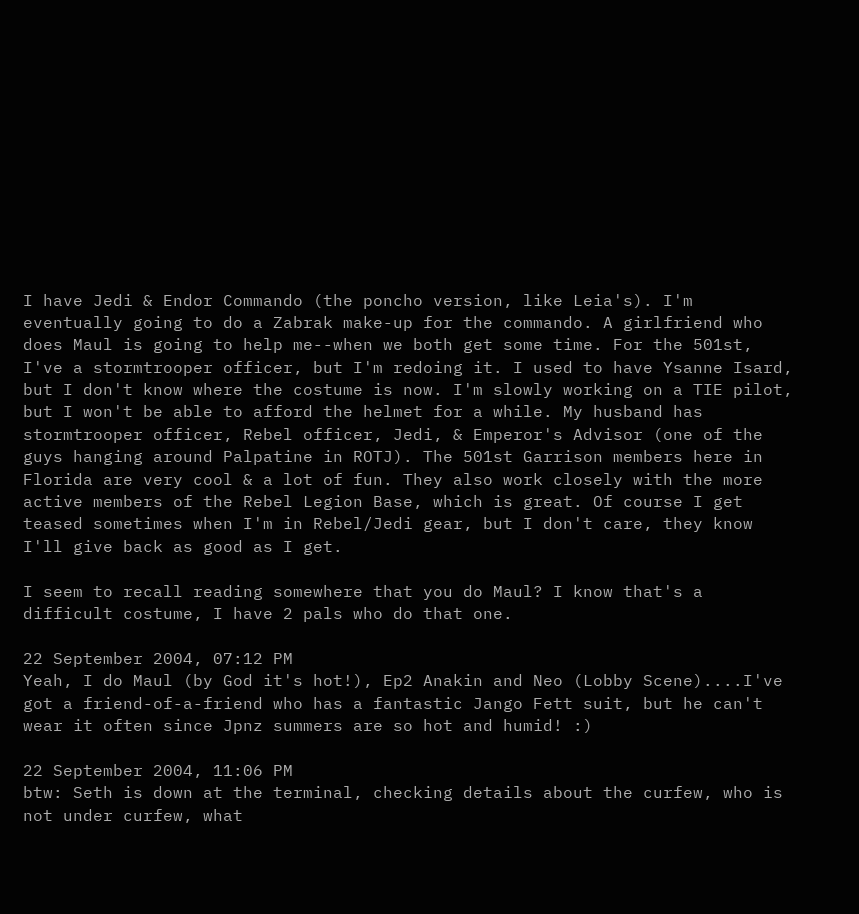I have Jedi & Endor Commando (the poncho version, like Leia's). I'm eventually going to do a Zabrak make-up for the commando. A girlfriend who does Maul is going to help me--when we both get some time. For the 501st, I've a stormtrooper officer, but I'm redoing it. I used to have Ysanne Isard, but I don't know where the costume is now. I'm slowly working on a TIE pilot, but I won't be able to afford the helmet for a while. My husband has stormtrooper officer, Rebel officer, Jedi, & Emperor's Advisor (one of the guys hanging around Palpatine in ROTJ). The 501st Garrison members here in Florida are very cool & a lot of fun. They also work closely with the more active members of the Rebel Legion Base, which is great. Of course I get teased sometimes when I'm in Rebel/Jedi gear, but I don't care, they know I'll give back as good as I get.

I seem to recall reading somewhere that you do Maul? I know that's a difficult costume, I have 2 pals who do that one.

22 September 2004, 07:12 PM
Yeah, I do Maul (by God it's hot!), Ep2 Anakin and Neo (Lobby Scene)....I've got a friend-of-a-friend who has a fantastic Jango Fett suit, but he can't wear it often since Jpnz summers are so hot and humid! :)

22 September 2004, 11:06 PM
btw: Seth is down at the terminal, checking details about the curfew, who is not under curfew, what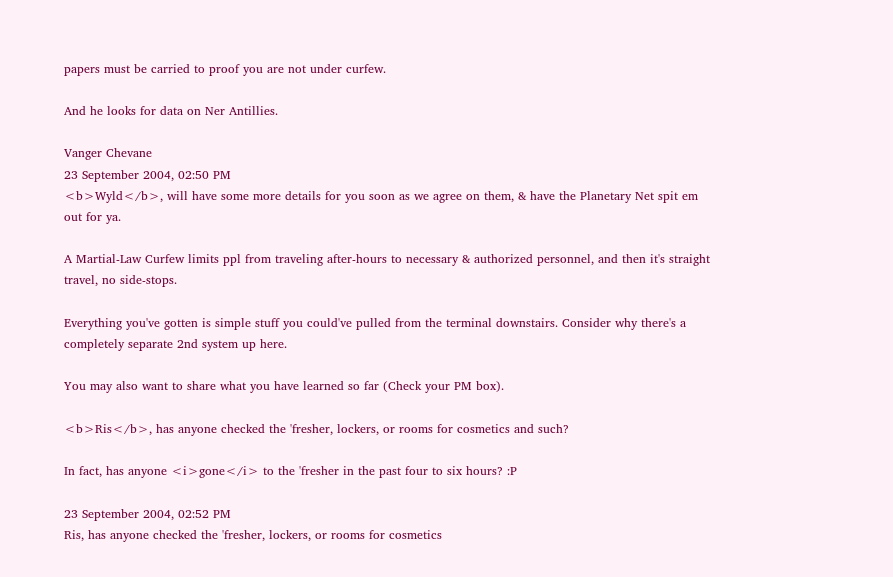papers must be carried to proof you are not under curfew.

And he looks for data on Ner Antillies.

Vanger Chevane
23 September 2004, 02:50 PM
<b>Wyld</b>, will have some more details for you soon as we agree on them, & have the Planetary Net spit em out for ya.

A Martial-Law Curfew limits ppl from traveling after-hours to necessary & authorized personnel, and then it's straight travel, no side-stops.

Everything you've gotten is simple stuff you could've pulled from the terminal downstairs. Consider why there's a completely separate 2nd system up here.

You may also want to share what you have learned so far (Check your PM box).

<b>Ris</b>, has anyone checked the 'fresher, lockers, or rooms for cosmetics and such?

In fact, has anyone <i>gone</i> to the 'fresher in the past four to six hours? :P

23 September 2004, 02:52 PM
Ris, has anyone checked the 'fresher, lockers, or rooms for cosmetics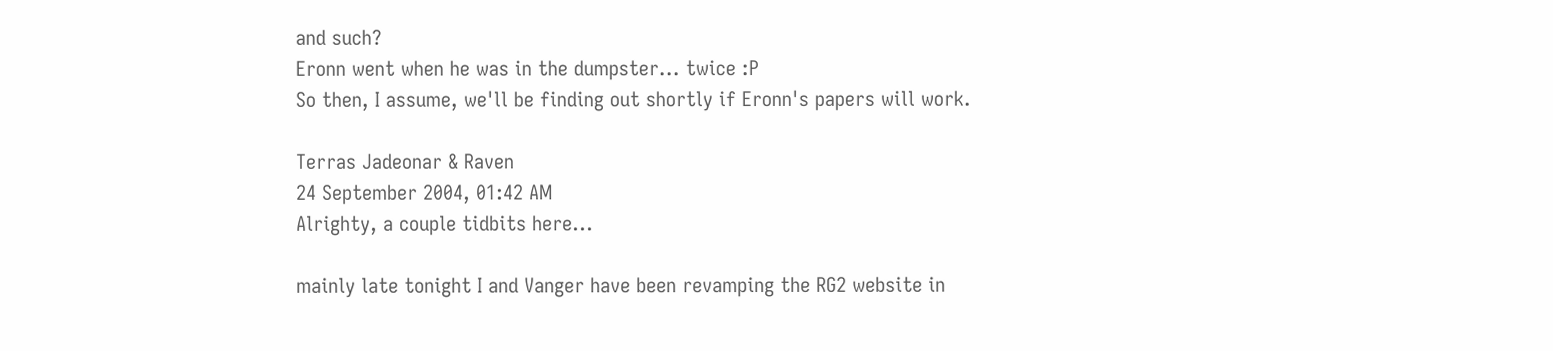and such?
Eronn went when he was in the dumpster... twice :P
So then, I assume, we'll be finding out shortly if Eronn's papers will work.

Terras Jadeonar & Raven
24 September 2004, 01:42 AM
Alrighty, a couple tidbits here...

mainly late tonight I and Vanger have been revamping the RG2 website in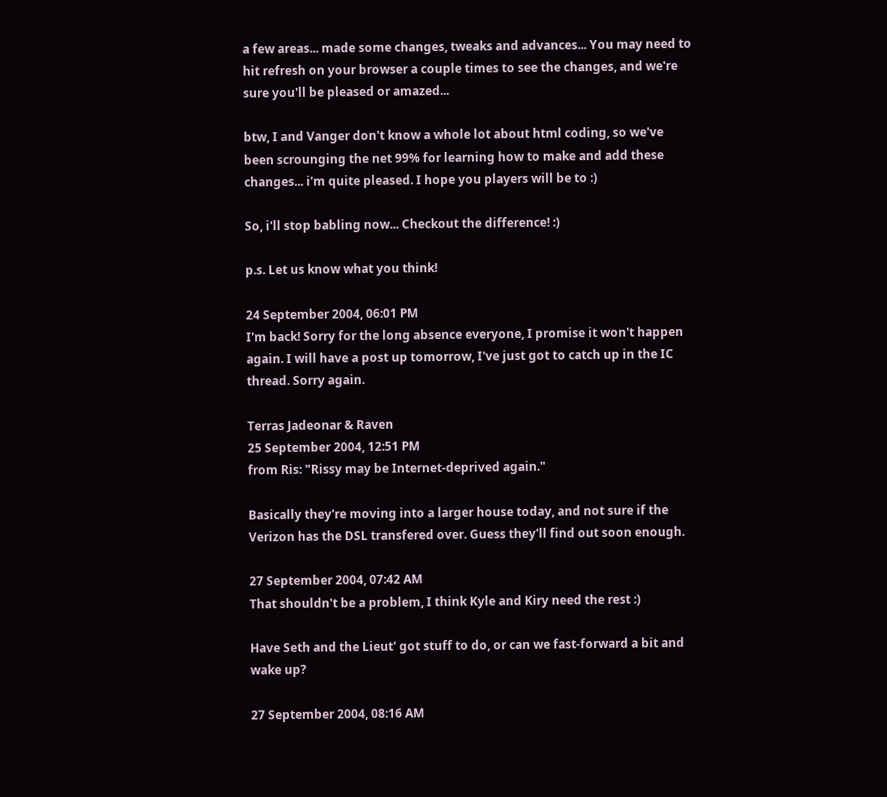a few areas... made some changes, tweaks and advances... You may need to hit refresh on your browser a couple times to see the changes, and we're sure you'll be pleased or amazed...

btw, I and Vanger don't know a whole lot about html coding, so we've been scrounging the net 99% for learning how to make and add these changes... i'm quite pleased. I hope you players will be to :)

So, i'll stop babling now... Checkout the difference! :)

p.s. Let us know what you think!

24 September 2004, 06:01 PM
I'm back! Sorry for the long absence everyone, I promise it won't happen again. I will have a post up tomorrow, I've just got to catch up in the IC thread. Sorry again.

Terras Jadeonar & Raven
25 September 2004, 12:51 PM
from Ris: "Rissy may be Internet-deprived again."

Basically they're moving into a larger house today, and not sure if the Verizon has the DSL transfered over. Guess they'll find out soon enough.

27 September 2004, 07:42 AM
That shouldn't be a problem, I think Kyle and Kiry need the rest :)

Have Seth and the Lieut' got stuff to do, or can we fast-forward a bit and wake up?

27 September 2004, 08:16 AM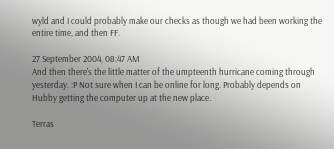wyld and I could probably make our checks as though we had been working the entire time, and then FF.

27 September 2004, 08:47 AM
And then there's the little matter of the umpteenth hurricane coming through yesterday. :P Not sure when I can be online for long. Probably depends on Hubby getting the computer up at the new place.

Terras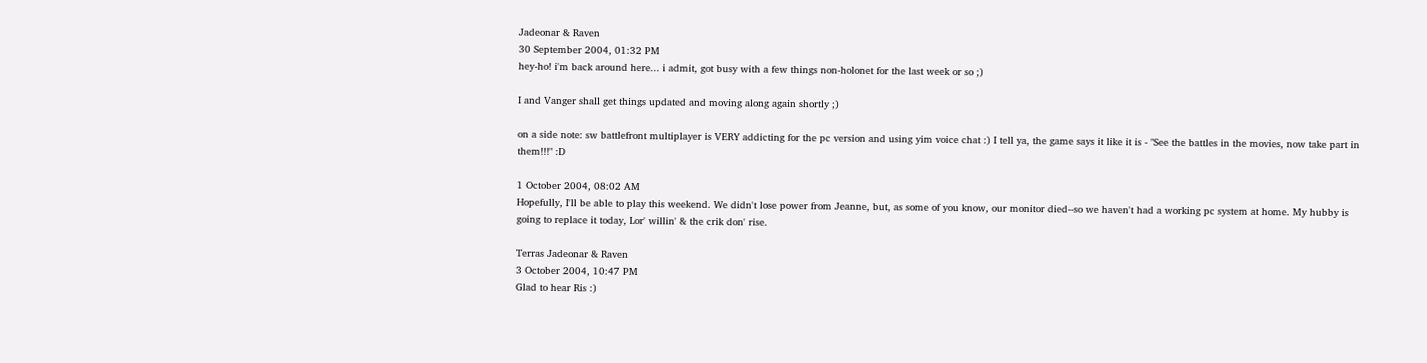Jadeonar & Raven
30 September 2004, 01:32 PM
hey-ho! i'm back around here... i admit, got busy with a few things non-holonet for the last week or so ;)

I and Vanger shall get things updated and moving along again shortly ;)

on a side note: sw battlefront multiplayer is VERY addicting for the pc version and using yim voice chat :) I tell ya, the game says it like it is - "See the battles in the movies, now take part in them!!!" :D

1 October 2004, 08:02 AM
Hopefully, I'll be able to play this weekend. We didn't lose power from Jeanne, but, as some of you know, our monitor died--so we haven't had a working pc system at home. My hubby is going to replace it today, Lor' willin' & the crik don' rise.

Terras Jadeonar & Raven
3 October 2004, 10:47 PM
Glad to hear Ris :)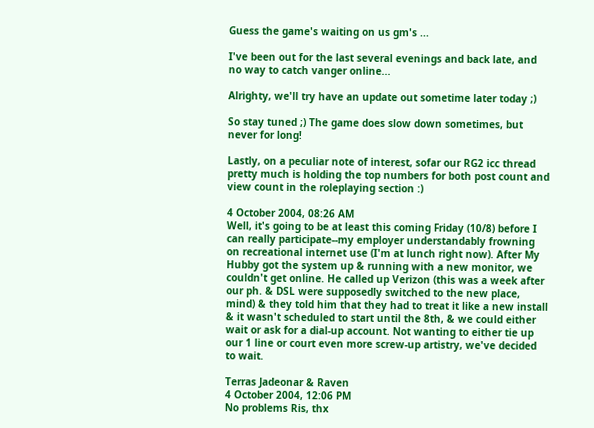Guess the game's waiting on us gm's ...

I've been out for the last several evenings and back late, and no way to catch vanger online...

Alrighty, we'll try have an update out sometime later today ;)

So stay tuned ;) The game does slow down sometimes, but never for long!

Lastly, on a peculiar note of interest, sofar our RG2 icc thread pretty much is holding the top numbers for both post count and view count in the roleplaying section :)

4 October 2004, 08:26 AM
Well, it's going to be at least this coming Friday (10/8) before I can really participate--my employer understandably frowning on recreational internet use (I'm at lunch right now). After My Hubby got the system up & running with a new monitor, we couldn't get online. He called up Verizon (this was a week after our ph. & DSL were supposedly switched to the new place, mind) & they told him that they had to treat it like a new install & it wasn't scheduled to start until the 8th, & we could either wait or ask for a dial-up account. Not wanting to either tie up our 1 line or court even more screw-up artistry, we've decided to wait.

Terras Jadeonar & Raven
4 October 2004, 12:06 PM
No problems Ris, thx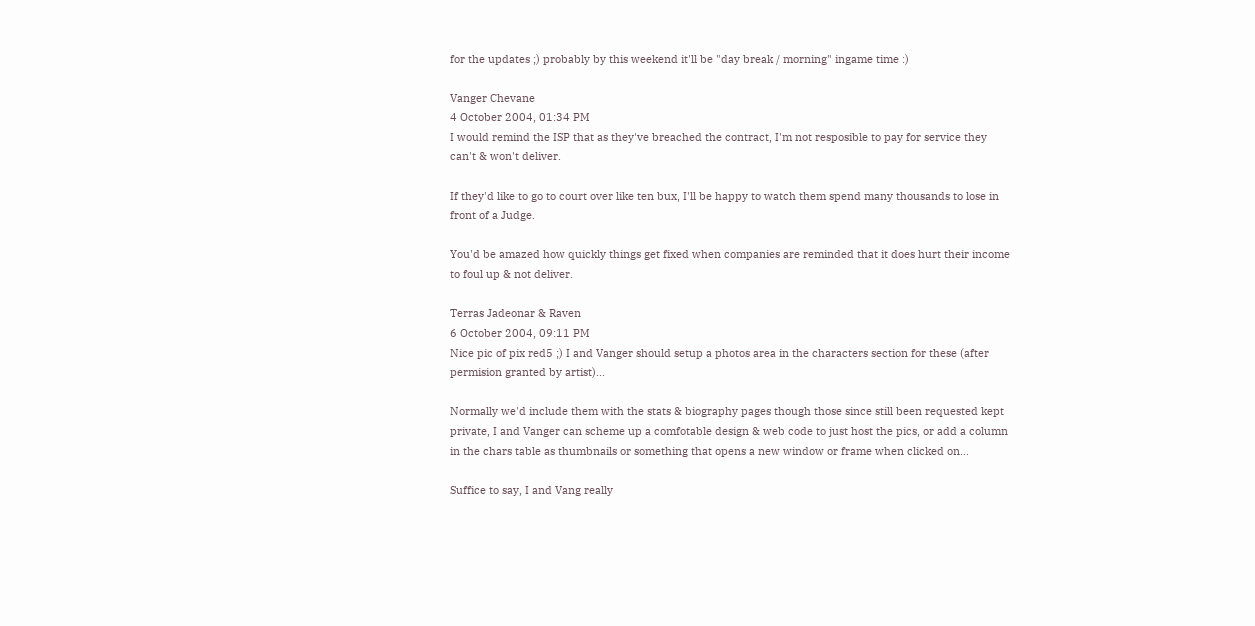for the updates ;) probably by this weekend it'll be "day break / morning" ingame time :)

Vanger Chevane
4 October 2004, 01:34 PM
I would remind the ISP that as they've breached the contract, I'm not resposible to pay for service they can't & won't deliver.

If they'd like to go to court over like ten bux, I'll be happy to watch them spend many thousands to lose in front of a Judge.

You'd be amazed how quickly things get fixed when companies are reminded that it does hurt their income to foul up & not deliver.

Terras Jadeonar & Raven
6 October 2004, 09:11 PM
Nice pic of pix red5 ;) I and Vanger should setup a photos area in the characters section for these (after permision granted by artist)...

Normally we'd include them with the stats & biography pages though those since still been requested kept private, I and Vanger can scheme up a comfotable design & web code to just host the pics, or add a column in the chars table as thumbnails or something that opens a new window or frame when clicked on...

Suffice to say, I and Vang really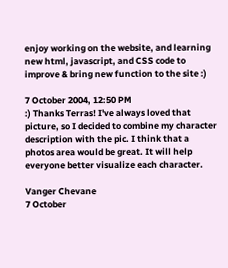enjoy working on the website, and learning new html, javascript, and CSS code to improve & bring new function to the site :)

7 October 2004, 12:50 PM
:) Thanks Terras! I've always loved that picture, so I decided to combine my character description with the pic. I think that a photos area would be great. It will help everyone better visualize each character.

Vanger Chevane
7 October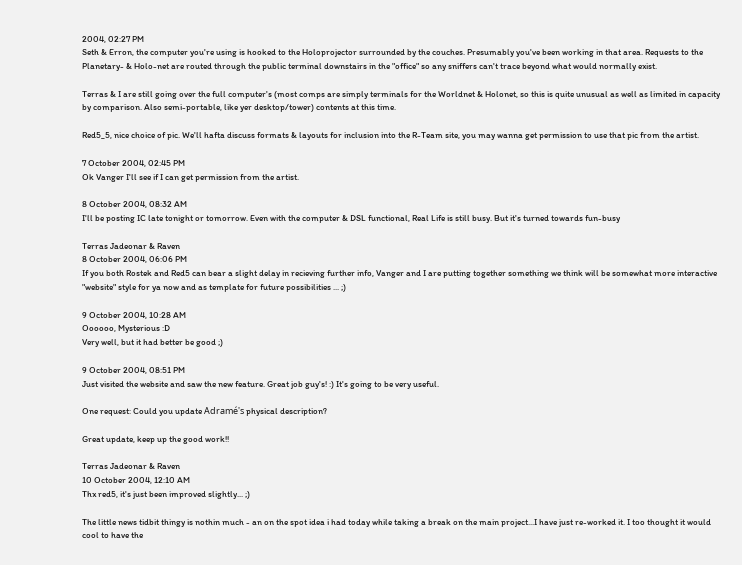2004, 02:27 PM
Seth & Erron, the computer you're using is hooked to the Holoprojector surrounded by the couches. Presumably you've been working in that area. Requests to the Planetary- & Holo-net are routed through the public terminal downstairs in the "office" so any sniffers can't trace beyond what would normally exist.

Terras & I are still going over the full computer's (most comps are simply terminals for the Worldnet & Holonet, so this is quite unusual as well as limited in capacity by comparison. Also semi-portable, like yer desktop/tower) contents at this time.

Red5_5, nice choice of pic. We'll hafta discuss formats & layouts for inclusion into the R-Team site, you may wanna get permission to use that pic from the artist.

7 October 2004, 02:45 PM
Ok Vanger I'll see if I can get permission from the artist.

8 October 2004, 08:32 AM
I'll be posting IC late tonight or tomorrow. Even with the computer & DSL functional, Real Life is still busy. But it's turned towards fun-busy

Terras Jadeonar & Raven
8 October 2004, 06:06 PM
If you both Rostek and Red5 can bear a slight delay in recieving further info, Vanger and I are putting together something we think will be somewhat more interactive "website" style for ya now and as template for future possibilities ... ;)

9 October 2004, 10:28 AM
Oooooo, Mysterious :D
Very well, but it had better be good ;)

9 October 2004, 08:51 PM
Just visited the website and saw the new feature. Great job guy's! :) It's going to be very useful.

One request: Could you update Adramé's physical description?

Great update, keep up the good work!!

Terras Jadeonar & Raven
10 October 2004, 12:10 AM
Thx red5, it's just been improved slightly... ;)

The little news tidbit thingy is nothin much - an on the spot idea i had today while taking a break on the main project...I have just re-worked it. I too thought it would cool to have the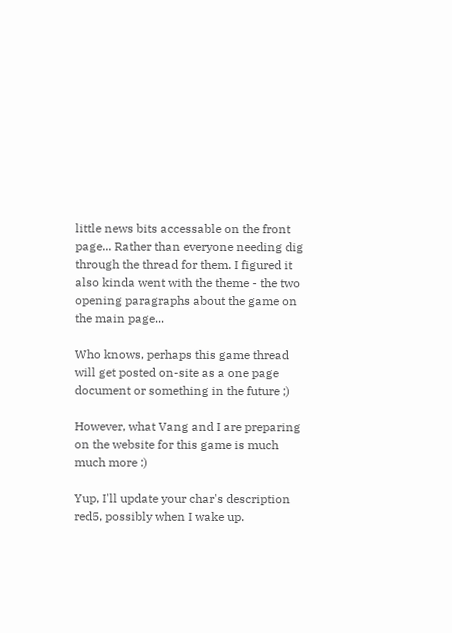little news bits accessable on the front page... Rather than everyone needing dig through the thread for them. I figured it also kinda went with the theme - the two opening paragraphs about the game on the main page...

Who knows, perhaps this game thread will get posted on-site as a one page document or something in the future ;)

However, what Vang and I are preparing on the website for this game is much much more :)

Yup, I'll update your char's description red5, possibly when I wake up.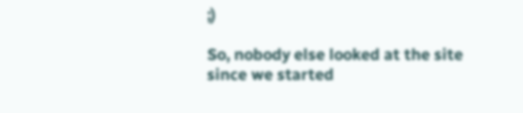;)

So, nobody else looked at the site since we started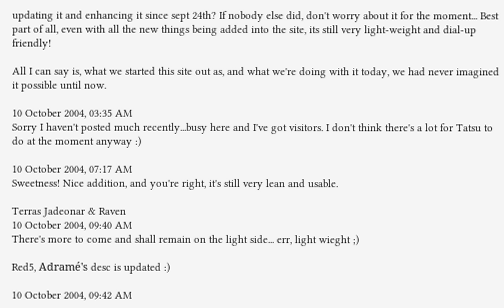updating it and enhancing it since sept 24th? If nobody else did, don't worry about it for the moment... Best part of all, even with all the new things being added into the site, its still very light-weight and dial-up friendly!

All I can say is, what we started this site out as, and what we're doing with it today, we had never imagined it possible until now.

10 October 2004, 03:35 AM
Sorry I haven't posted much recently...busy here and I've got visitors. I don't think there's a lot for Tatsu to do at the moment anyway :)

10 October 2004, 07:17 AM
Sweetness! Nice addition, and you're right, it's still very lean and usable.

Terras Jadeonar & Raven
10 October 2004, 09:40 AM
There's more to come and shall remain on the light side... err, light wieght ;)

Red5, Adramé's desc is updated :)

10 October 2004, 09:42 AM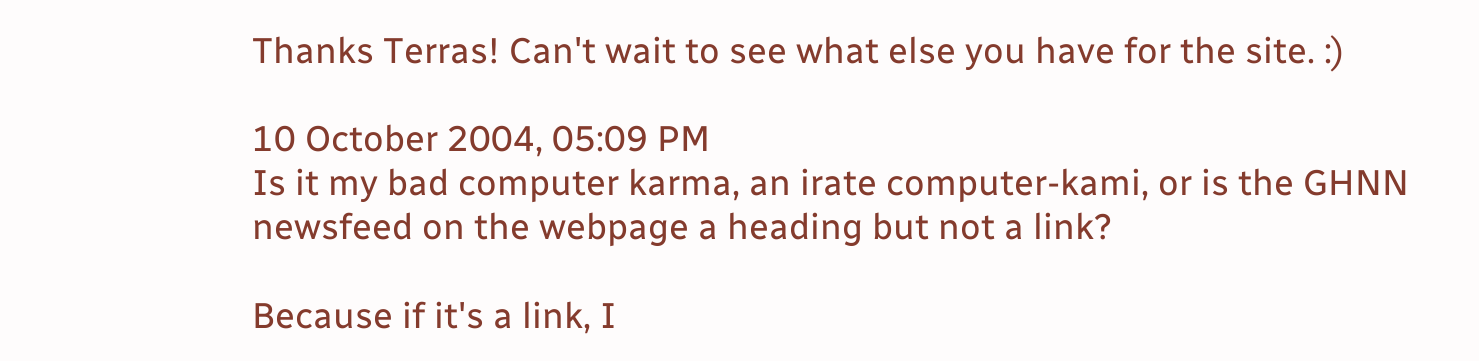Thanks Terras! Can't wait to see what else you have for the site. :)

10 October 2004, 05:09 PM
Is it my bad computer karma, an irate computer-kami, or is the GHNN newsfeed on the webpage a heading but not a link?

Because if it's a link, I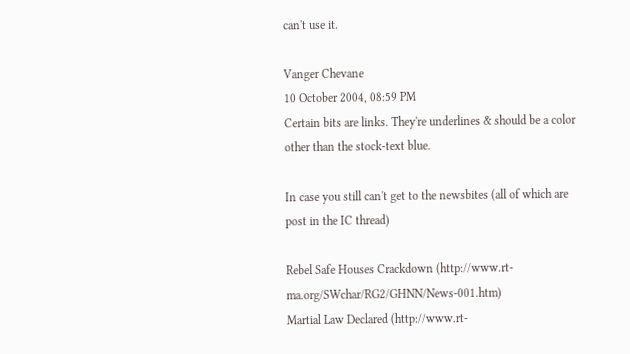can't use it.

Vanger Chevane
10 October 2004, 08:59 PM
Certain bits are links. They're underlines & should be a color other than the stock-text blue.

In case you still can't get to the newsbites (all of which are post in the IC thread)

Rebel Safe Houses Crackdown (http://www.rt-ma.org/SWchar/RG2/GHNN/News-001.htm)
Martial Law Declared (http://www.rt-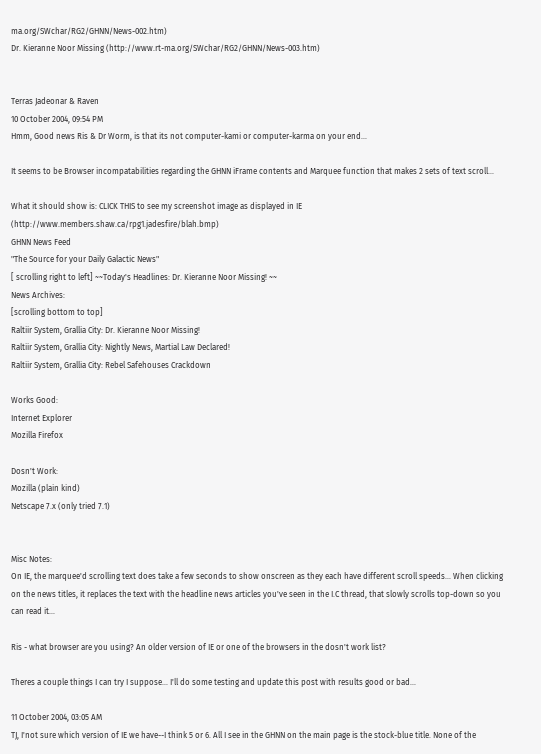ma.org/SWchar/RG2/GHNN/News-002.htm)
Dr. Kieranne Noor Missing (http://www.rt-ma.org/SWchar/RG2/GHNN/News-003.htm)


Terras Jadeonar & Raven
10 October 2004, 09:54 PM
Hmm, Good news Ris & Dr Worm, is that its not computer-kami or computer-karma on your end...

It seems to be Browser incompatabilities regarding the GHNN iFrame contents and Marquee function that makes 2 sets of text scroll...

What it should show is: CLICK THIS to see my screenshot image as displayed in IE (http://www.members.shaw.ca/rpg1.jadesfire/blah.bmp)
GHNN News Feed
"The Source for your Daily Galactic News"
[ scrolling right to left] ~~Today's Headlines: Dr. Kieranne Noor Missing! ~~
News Archives:
[scrolling bottom to top]
Raltiir System, Grallia City: Dr. Kieranne Noor Missing!
Raltiir System, Grallia City: Nightly News, Martial Law Declared!
Raltiir System, Grallia City: Rebel Safehouses Crackdown

Works Good:
Internet Explorer
Mozilla Firefox

Dosn't Work:
Mozilla (plain kind)
Netscape 7.x (only tried 7.1)


Misc Notes:
On IE, the marquee'd scrolling text does take a few seconds to show onscreen as they each have different scroll speeds... When clicking on the news titles, it replaces the text with the headline news articles you've seen in the I.C thread, that slowly scrolls top-down so you can read it...

Ris - what browser are you using? An older version of IE or one of the browsers in the dosn't work list?

Theres a couple things I can try I suppose... I'll do some testing and update this post with results good or bad...

11 October 2004, 03:05 AM
TJ, I'not sure which version of IE we have--I think 5 or 6. All I see in the GHNN on the main page is the stock-blue title. None of the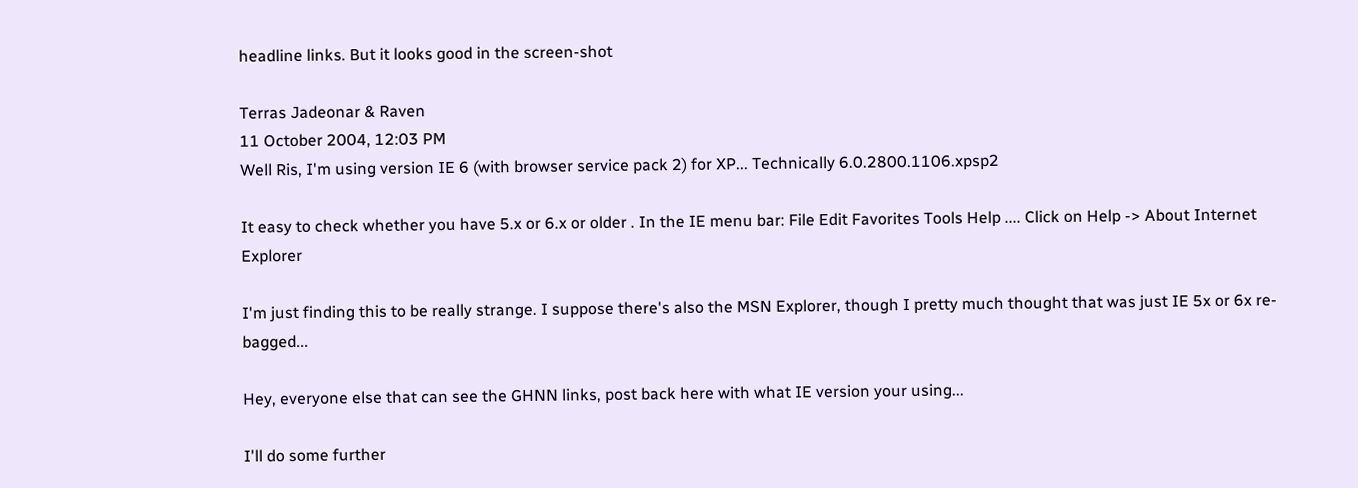headline links. But it looks good in the screen-shot

Terras Jadeonar & Raven
11 October 2004, 12:03 PM
Well Ris, I'm using version IE 6 (with browser service pack 2) for XP... Technically 6.0.2800.1106.xpsp2

It easy to check whether you have 5.x or 6.x or older . In the IE menu bar: File Edit Favorites Tools Help .... Click on Help -> About Internet Explorer

I'm just finding this to be really strange. I suppose there's also the MSN Explorer, though I pretty much thought that was just IE 5x or 6x re-bagged...

Hey, everyone else that can see the GHNN links, post back here with what IE version your using...

I'll do some further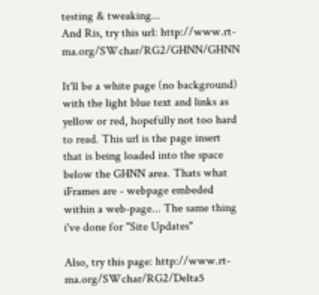testing & tweaking...
And Ris, try this url: http://www.rt-ma.org/SWchar/RG2/GHNN/GHNN

It'll be a white page (no background) with the light blue text and links as yellow or red, hopefully not too hard to read. This url is the page insert that is being loaded into the space below the GHNN area. Thats what iFrames are - webpage embeded within a web-page... The same thing i've done for "Site Updates"

Also, try this page: http://www.rt-ma.org/SWchar/RG2/Delta5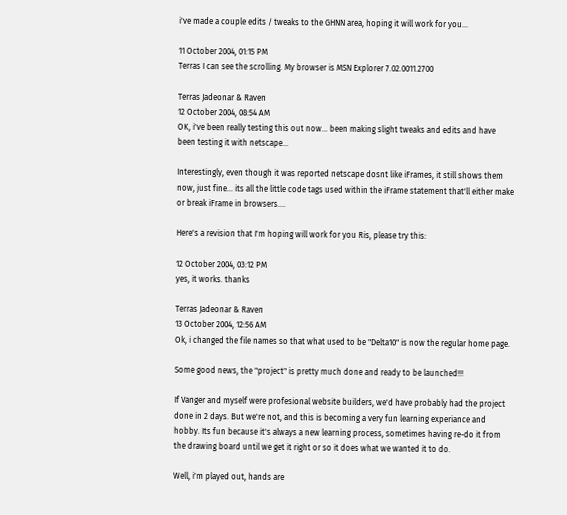i've made a couple edits / tweaks to the GHNN area, hoping it will work for you...

11 October 2004, 01:15 PM
Terras I can see the scrolling. My browser is MSN Explorer 7.02.0011.2700

Terras Jadeonar & Raven
12 October 2004, 08:54 AM
OK, i've been really testing this out now... been making slight tweaks and edits and have been testing it with netscape...

Interestingly, even though it was reported netscape dosnt like iFrames, it still shows them now, just fine... its all the little code tags used within the iFrame statement that'll either make or break iFrame in browsers....

Here's a revision that I'm hoping will work for you Ris, please try this:

12 October 2004, 03:12 PM
yes, it works. thanks

Terras Jadeonar & Raven
13 October 2004, 12:56 AM
Ok, i changed the file names so that what used to be "Delta10" is now the regular home page.

Some good news, the "project" is pretty much done and ready to be launched!!!

If Vanger and myself were profesional website builders, we'd have probably had the project done in 2 days. But we're not, and this is becoming a very fun learning experiance and hobby. Its fun because it's always a new learning process, sometimes having re-do it from the drawing board until we get it right or so it does what we wanted it to do.

Well, i'm played out, hands are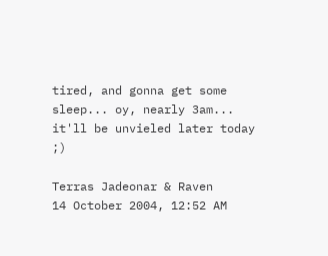tired, and gonna get some sleep... oy, nearly 3am... it'll be unvieled later today ;)

Terras Jadeonar & Raven
14 October 2004, 12:52 AM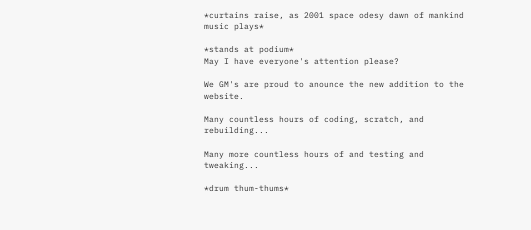*curtains raise, as 2001 space odesy dawn of mankind music plays*

*stands at podium*
May I have everyone's attention please?

We GM's are proud to anounce the new addition to the website.

Many countless hours of coding, scratch, and rebuilding...

Many more countless hours of and testing and tweaking...

*drum thum-thums*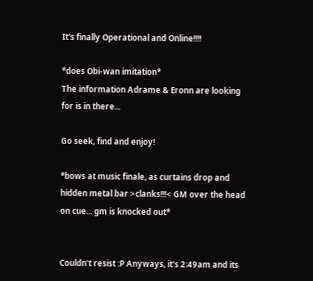It's finally Operational and Online!!!!

*does Obi-wan imitation*
The information Adrame & Eronn are looking for is in there...

Go seek, find and enjoy!

*bows at music finale, as curtains drop and hidden metal bar >clanks!!!< GM over the head on cue... gm is knocked out*


Couldn't resist :P Anyways, it's 2:49am and its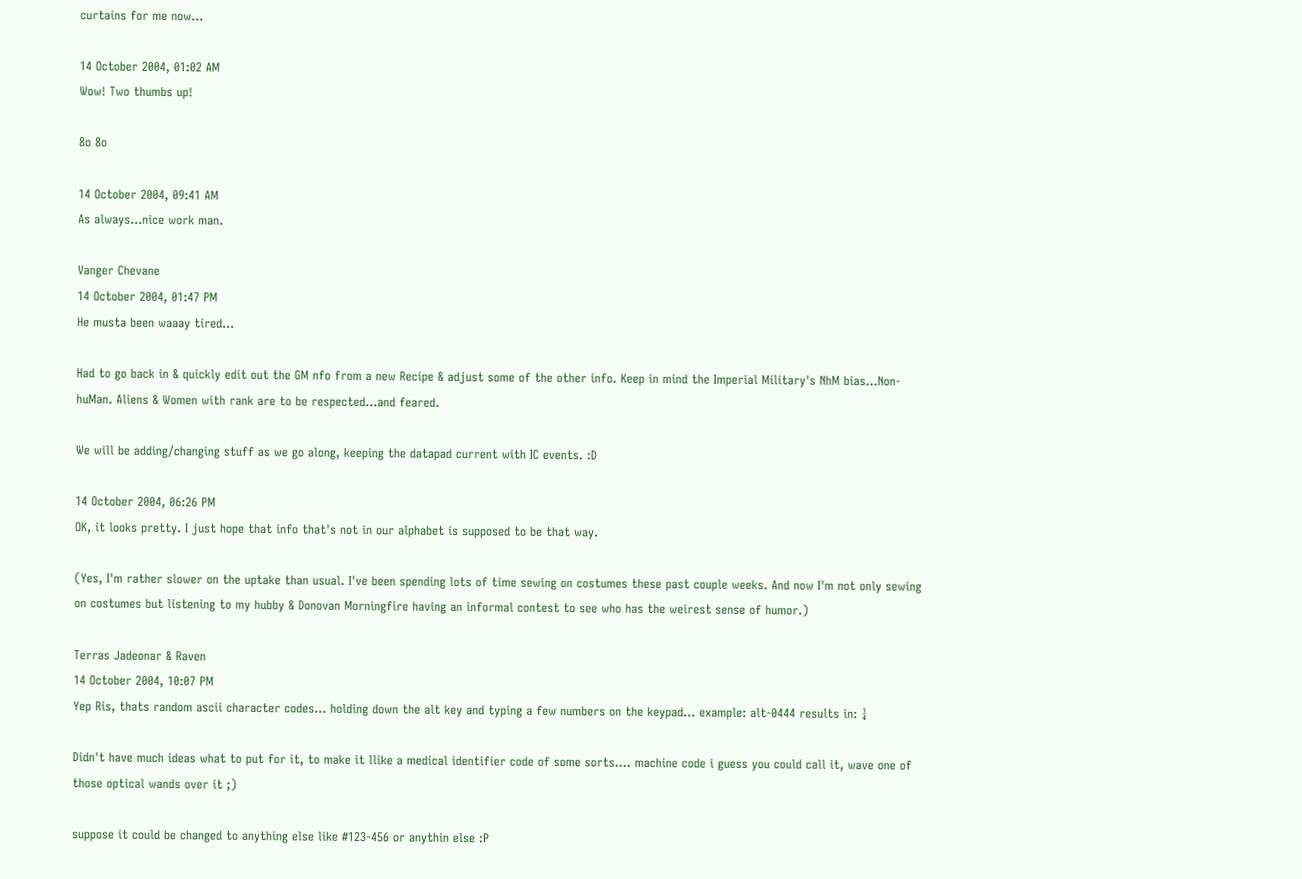curtains for me now...

14 October 2004, 01:02 AM
Wow! Two thumbs up!

8o 8o

14 October 2004, 09:41 AM
As always...nice work man.

Vanger Chevane
14 October 2004, 01:47 PM
He musta been waaay tired...

Had to go back in & quickly edit out the GM nfo from a new Recipe & adjust some of the other info. Keep in mind the Imperial Military's NhM bias...Non-huMan. Aliens & Women with rank are to be respected...and feared.

We will be adding/changing stuff as we go along, keeping the datapad current with IC events. :D

14 October 2004, 06:26 PM
OK, it looks pretty. I just hope that info that's not in our alphabet is supposed to be that way.

(Yes, I'm rather slower on the uptake than usual. I've been spending lots of time sewing on costumes these past couple weeks. And now I'm not only sewing on costumes but listening to my hubby & Donovan Morningfire having an informal contest to see who has the weirest sense of humor.)

Terras Jadeonar & Raven
14 October 2004, 10:07 PM
Yep Ris, thats random ascii character codes... holding down the alt key and typing a few numbers on the keypad... example: alt-0444 results in: ¼

Didn't have much ideas what to put for it, to make it llike a medical identifier code of some sorts.... machine code i guess you could call it, wave one of those optical wands over it ;)

suppose it could be changed to anything else like #123-456 or anythin else :P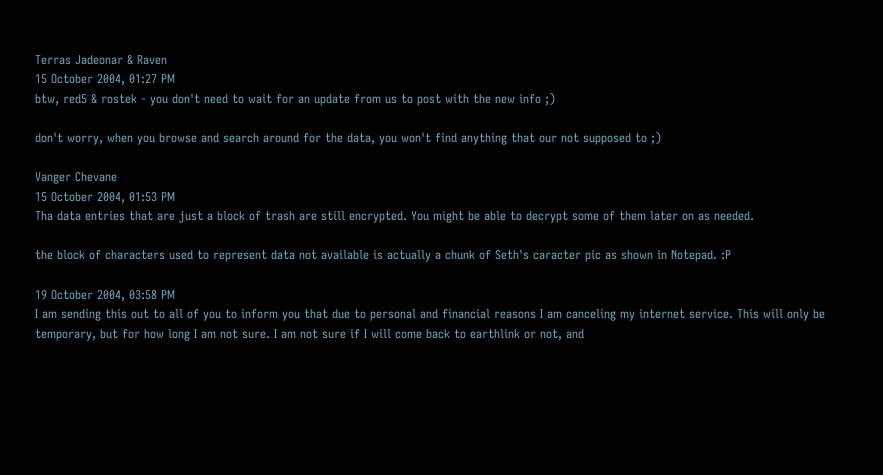Terras Jadeonar & Raven
15 October 2004, 01:27 PM
btw, red5 & rostek - you don't need to wait for an update from us to post with the new info ;)

don't worry, when you browse and search around for the data, you won't find anything that our not supposed to ;)

Vanger Chevane
15 October 2004, 01:53 PM
Tha data entries that are just a block of trash are still encrypted. You might be able to decrypt some of them later on as needed.

the block of characters used to represent data not available is actually a chunk of Seth's caracter pic as shown in Notepad. :P

19 October 2004, 03:58 PM
I am sending this out to all of you to inform you that due to personal and financial reasons I am canceling my internet service. This will only be temporary, but for how long I am not sure. I am not sure if I will come back to earthlink or not, and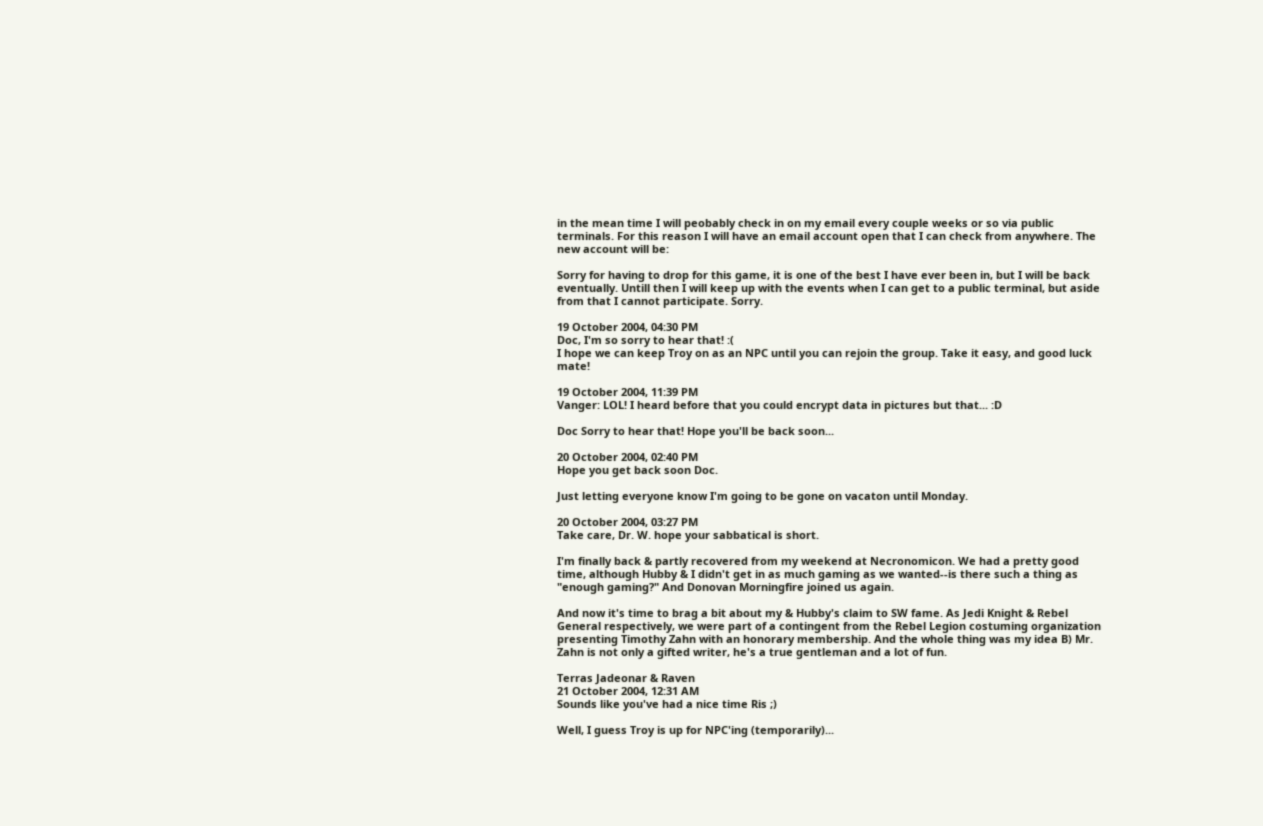in the mean time I will peobably check in on my email every couple weeks or so via public terminals. For this reason I will have an email account open that I can check from anywhere. The new account will be:

Sorry for having to drop for this game, it is one of the best I have ever been in, but I will be back eventually. Untill then I will keep up with the events when I can get to a public terminal, but aside from that I cannot participate. Sorry.

19 October 2004, 04:30 PM
Doc, I'm so sorry to hear that! :(
I hope we can keep Troy on as an NPC until you can rejoin the group. Take it easy, and good luck mate!

19 October 2004, 11:39 PM
Vanger: LOL! I heard before that you could encrypt data in pictures but that... :D

Doc Sorry to hear that! Hope you'll be back soon...

20 October 2004, 02:40 PM
Hope you get back soon Doc.

Just letting everyone know I'm going to be gone on vacaton until Monday.

20 October 2004, 03:27 PM
Take care, Dr. W. hope your sabbatical is short.

I'm finally back & partly recovered from my weekend at Necronomicon. We had a pretty good time, although Hubby & I didn't get in as much gaming as we wanted--is there such a thing as "enough gaming?" And Donovan Morningfire joined us again.

And now it's time to brag a bit about my & Hubby's claim to SW fame. As Jedi Knight & Rebel General respectively, we were part of a contingent from the Rebel Legion costuming organization presenting Timothy Zahn with an honorary membership. And the whole thing was my idea B) Mr. Zahn is not only a gifted writer, he's a true gentleman and a lot of fun.

Terras Jadeonar & Raven
21 October 2004, 12:31 AM
Sounds like you've had a nice time Ris ;)

Well, I guess Troy is up for NPC'ing (temporarily)...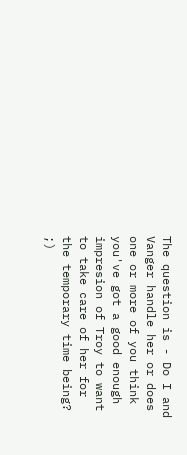The question is - Do I and Vanger handle her or does one or more of you think you've got a good enough impresion of Troy to want to take care of her for the temporary time being? ;)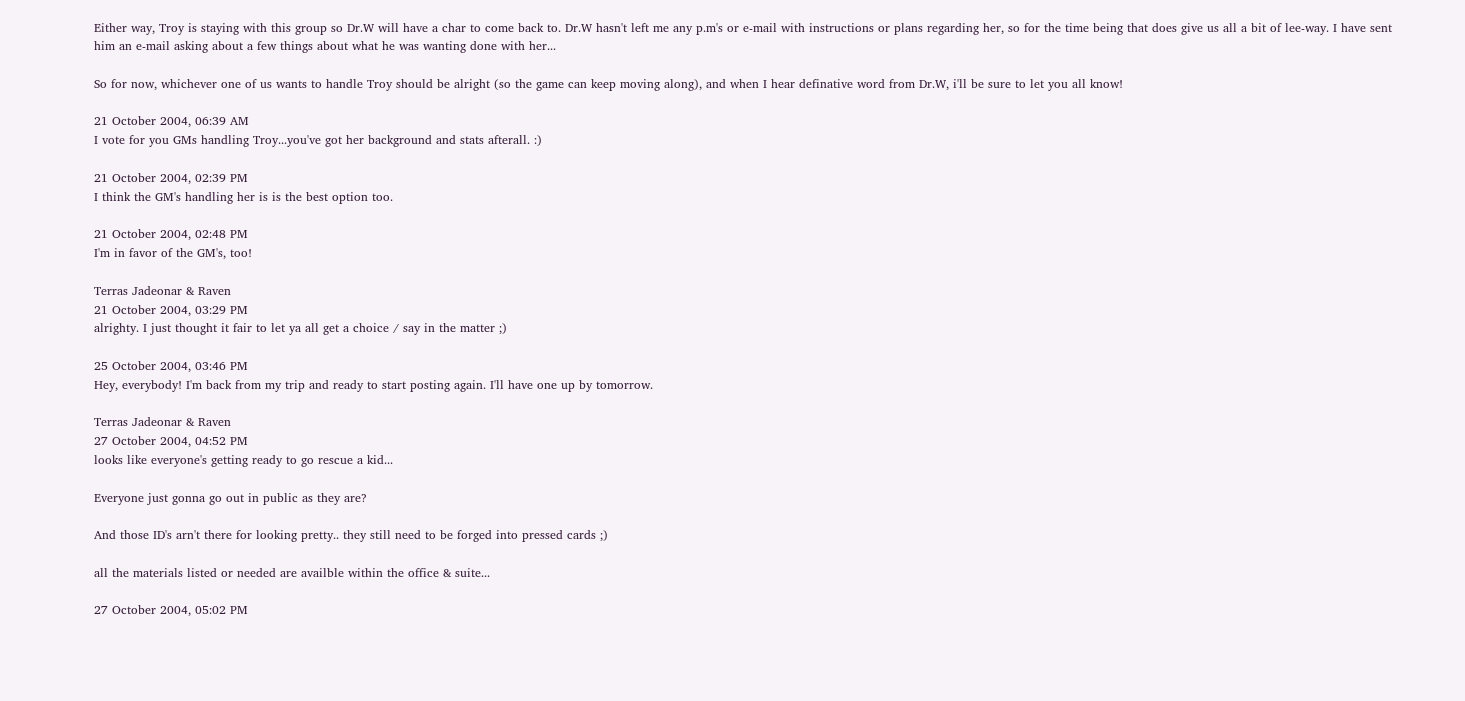Either way, Troy is staying with this group so Dr.W will have a char to come back to. Dr.W hasn't left me any p.m's or e-mail with instructions or plans regarding her, so for the time being that does give us all a bit of lee-way. I have sent him an e-mail asking about a few things about what he was wanting done with her...

So for now, whichever one of us wants to handle Troy should be alright (so the game can keep moving along), and when I hear definative word from Dr.W, i'll be sure to let you all know!

21 October 2004, 06:39 AM
I vote for you GMs handling Troy...you've got her background and stats afterall. :)

21 October 2004, 02:39 PM
I think the GM's handling her is is the best option too.

21 October 2004, 02:48 PM
I'm in favor of the GM's, too!

Terras Jadeonar & Raven
21 October 2004, 03:29 PM
alrighty. I just thought it fair to let ya all get a choice / say in the matter ;)

25 October 2004, 03:46 PM
Hey, everybody! I'm back from my trip and ready to start posting again. I'll have one up by tomorrow.

Terras Jadeonar & Raven
27 October 2004, 04:52 PM
looks like everyone's getting ready to go rescue a kid...

Everyone just gonna go out in public as they are?

And those ID's arn't there for looking pretty.. they still need to be forged into pressed cards ;)

all the materials listed or needed are availble within the office & suite...

27 October 2004, 05:02 PM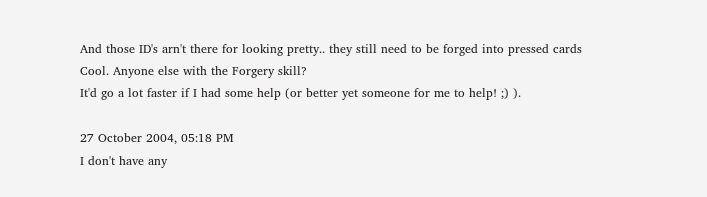And those ID's arn't there for looking pretty.. they still need to be forged into pressed cards
Cool. Anyone else with the Forgery skill?
It'd go a lot faster if I had some help (or better yet someone for me to help! ;) ).

27 October 2004, 05:18 PM
I don't have any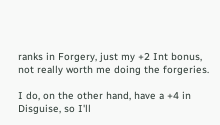ranks in Forgery, just my +2 Int bonus, not really worth me doing the forgeries.

I do, on the other hand, have a +4 in Disguise, so I'll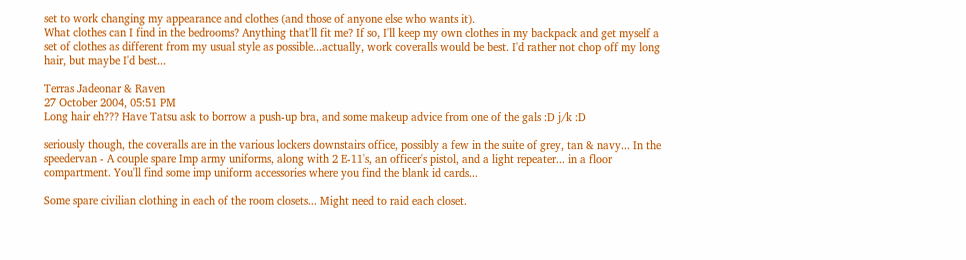set to work changing my appearance and clothes (and those of anyone else who wants it).
What clothes can I find in the bedrooms? Anything that'll fit me? If so, I'll keep my own clothes in my backpack and get myself a set of clothes as different from my usual style as possible...actually, work coveralls would be best. I'd rather not chop off my long hair, but maybe I'd best...

Terras Jadeonar & Raven
27 October 2004, 05:51 PM
Long hair eh??? Have Tatsu ask to borrow a push-up bra, and some makeup advice from one of the gals :D j/k :D

seriously though, the coveralls are in the various lockers downstairs office, possibly a few in the suite of grey, tan & navy... In the speedervan - A couple spare Imp army uniforms, along with 2 E-11's, an officer's pistol, and a light repeater... in a floor compartment. You'll find some imp uniform accessories where you find the blank id cards...

Some spare civilian clothing in each of the room closets... Might need to raid each closet.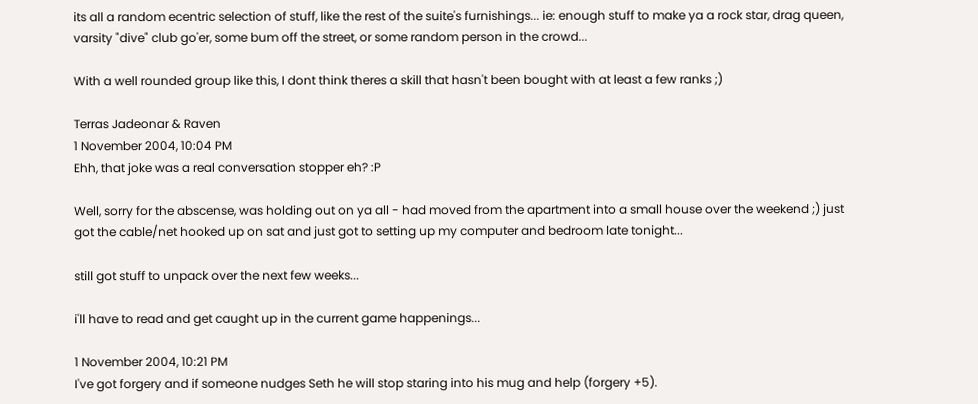its all a random ecentric selection of stuff, like the rest of the suite's furnishings... ie: enough stuff to make ya a rock star, drag queen, varsity "dive" club go'er, some bum off the street, or some random person in the crowd...

With a well rounded group like this, I dont think theres a skill that hasn't been bought with at least a few ranks ;)

Terras Jadeonar & Raven
1 November 2004, 10:04 PM
Ehh, that joke was a real conversation stopper eh? :P

Well, sorry for the abscense, was holding out on ya all - had moved from the apartment into a small house over the weekend ;) just got the cable/net hooked up on sat and just got to setting up my computer and bedroom late tonight...

still got stuff to unpack over the next few weeks...

i'll have to read and get caught up in the current game happenings...

1 November 2004, 10:21 PM
I've got forgery and if someone nudges Seth he will stop staring into his mug and help (forgery +5).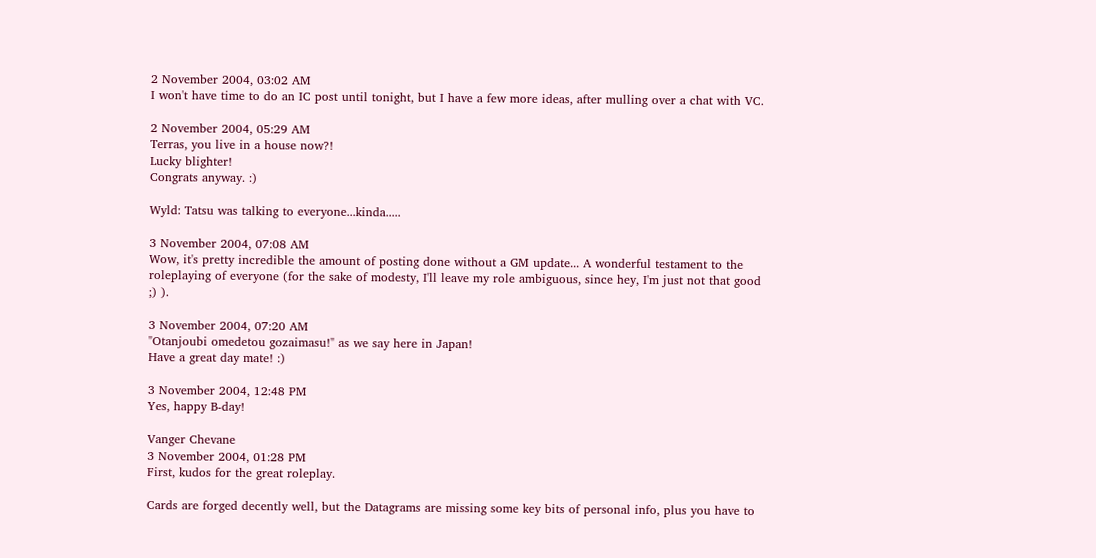2 November 2004, 03:02 AM
I won't have time to do an IC post until tonight, but I have a few more ideas, after mulling over a chat with VC.

2 November 2004, 05:29 AM
Terras, you live in a house now?!
Lucky blighter!
Congrats anyway. :)

Wyld: Tatsu was talking to everyone...kinda.....

3 November 2004, 07:08 AM
Wow, it's pretty incredible the amount of posting done without a GM update... A wonderful testament to the roleplaying of everyone (for the sake of modesty, I'll leave my role ambiguous, since hey, I'm just not that good ;) ).

3 November 2004, 07:20 AM
"Otanjoubi omedetou gozaimasu!" as we say here in Japan!
Have a great day mate! :)

3 November 2004, 12:48 PM
Yes, happy B-day!

Vanger Chevane
3 November 2004, 01:28 PM
First, kudos for the great roleplay.

Cards are forged decently well, but the Datagrams are missing some key bits of personal info, plus you have to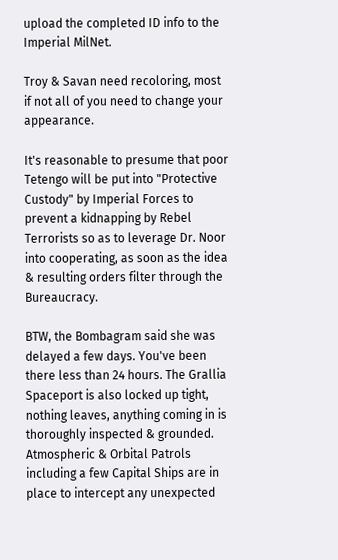upload the completed ID info to the Imperial MilNet.

Troy & Savan need recoloring, most if not all of you need to change your appearance.

It's reasonable to presume that poor Tetengo will be put into "Protective Custody" by Imperial Forces to prevent a kidnapping by Rebel Terrorists so as to leverage Dr. Noor into cooperating, as soon as the idea & resulting orders filter through the Bureaucracy.

BTW, the Bombagram said she was delayed a few days. You've been there less than 24 hours. The Grallia Spaceport is also locked up tight, nothing leaves, anything coming in is thoroughly inspected & grounded. Atmospheric & Orbital Patrols including a few Capital Ships are in place to intercept any unexpected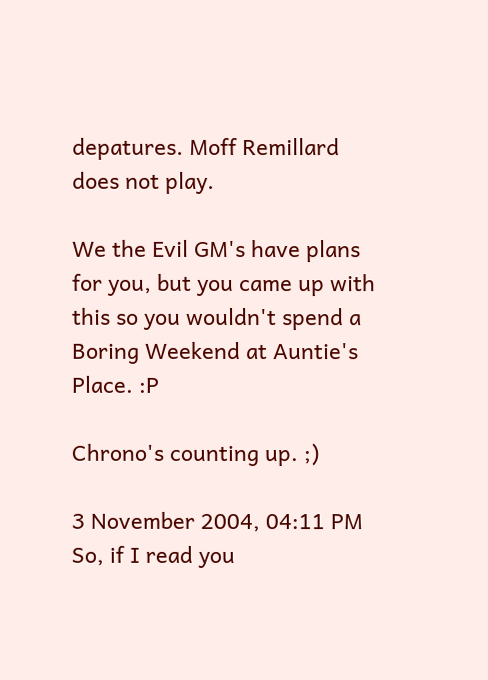depatures. Moff Remillard does not play.

We the Evil GM's have plans for you, but you came up with this so you wouldn't spend a Boring Weekend at Auntie's Place. :P

Chrono's counting up. ;)

3 November 2004, 04:11 PM
So, if I read you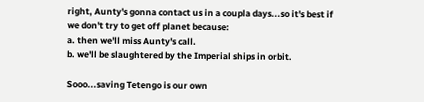right, Aunty's gonna contact us in a coupla days...so it's best if we don't try to get off planet because:
a. then we'll miss Aunty's call.
b. we'll be slaughtered by the Imperial ships in orbit.

Sooo...saving Tetengo is our own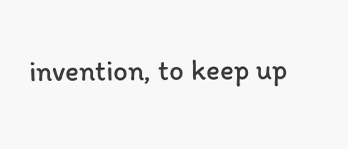invention, to keep up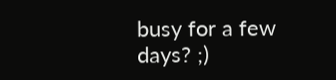busy for a few days? ;)